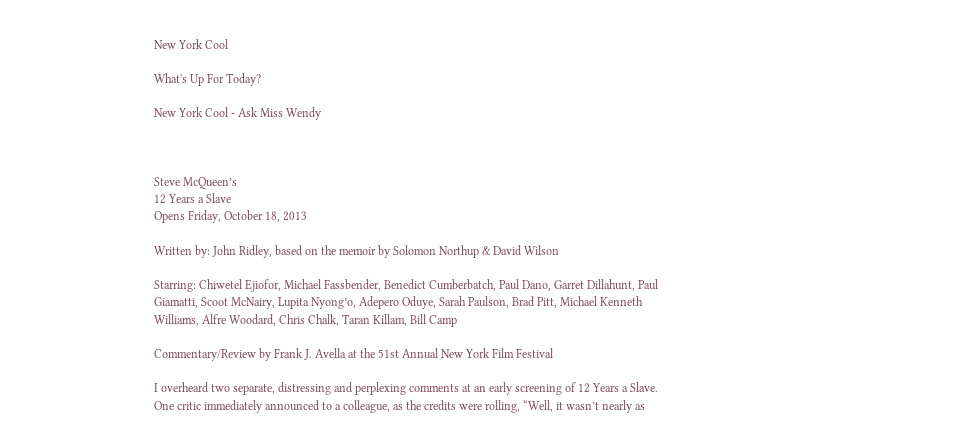New York Cool

What's Up For Today?

New York Cool - Ask Miss Wendy



Steve McQueen’s
12 Years a Slave
Opens Friday, October 18, 2013

Written by: John Ridley, based on the memoir by Solomon Northup & David Wilson

Starring: Chiwetel Ejiofor, Michael Fassbender, Benedict Cumberbatch, Paul Dano, Garret Dillahunt, Paul Giamatti, Scoot McNairy, Lupita Nyong’o, Adepero Oduye, Sarah Paulson, Brad Pitt, Michael Kenneth Williams, Alfre Woodard, Chris Chalk, Taran Killam, Bill Camp

Commentary/Review by Frank J. Avella at the 51st Annual New York Film Festival

I overheard two separate, distressing and perplexing comments at an early screening of 12 Years a Slave. One critic immediately announced to a colleague, as the credits were rolling, “Well, it wasn’t nearly as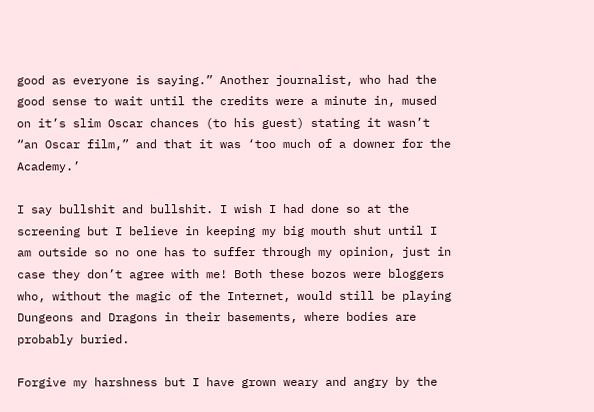good as everyone is saying.” Another journalist, who had the good sense to wait until the credits were a minute in, mused on it’s slim Oscar chances (to his guest) stating it wasn’t “an Oscar film,” and that it was ‘too much of a downer for the Academy.’

I say bullshit and bullshit. I wish I had done so at the screening but I believe in keeping my big mouth shut until I am outside so no one has to suffer through my opinion, just in case they don’t agree with me! Both these bozos were bloggers who, without the magic of the Internet, would still be playing Dungeons and Dragons in their basements, where bodies are probably buried.

Forgive my harshness but I have grown weary and angry by the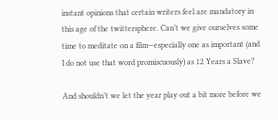instant opinions that certain writers feel are mandatory in this age of the twittersphere. Can’t we give ourselves some time to meditate on a film—especially one as important (and I do not use that word promiscuously) as 12 Years a Slave?

And shouldn’t we let the year play out a bit more before we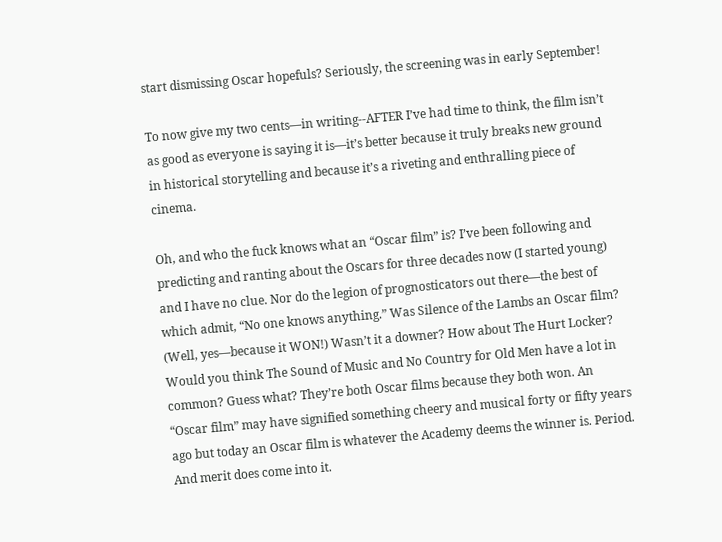start dismissing Oscar hopefuls? Seriously, the screening was in early September!

To now give my two cents—in writing--AFTER I’ve had time to think, the film isn’t as good as everyone is saying it is—it’s better because it truly breaks new ground in historical storytelling and because it’s a riveting and enthralling piece of cinema.

Oh, and who the fuck knows what an “Oscar film” is? I’ve been following and predicting and ranting about the Oscars for three decades now (I started young) and I have no clue. Nor do the legion of prognosticators out there—the best of which admit, “No one knows anything.” Was Silence of the Lambs an Oscar film? (Well, yes—because it WON!) Wasn’t it a downer? How about The Hurt Locker? Would you think The Sound of Music and No Country for Old Men have a lot in common? Guess what? They’re both Oscar films because they both won. An “Oscar film” may have signified something cheery and musical forty or fifty years ago but today an Oscar film is whatever the Academy deems the winner is. Period. And merit does come into it.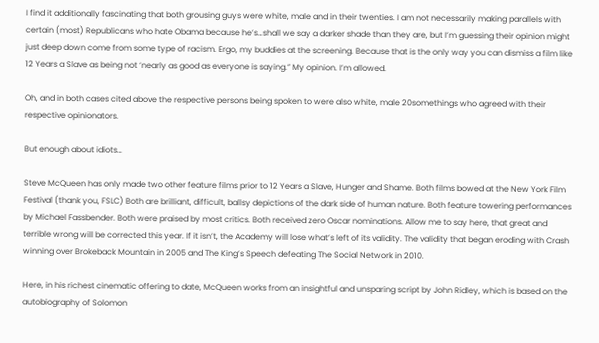I find it additionally fascinating that both grousing guys were white, male and in their twenties. I am not necessarily making parallels with certain (most) Republicans who hate Obama because he’s…shall we say a darker shade than they are, but I’m guessing their opinion might just deep down come from some type of racism. Ergo, my buddies at the screening. Because that is the only way you can dismiss a film like 12 Years a Slave as being not ‘nearly as good as everyone is saying.” My opinion. I’m allowed.

Oh, and in both cases cited above the respective persons being spoken to were also white, male 20somethings who agreed with their respective opinionators.

But enough about idiots…

Steve McQueen has only made two other feature films prior to 12 Years a Slave, Hunger and Shame. Both films bowed at the New York Film Festival (thank you, FSLC) Both are brilliant, difficult, ballsy depictions of the dark side of human nature. Both feature towering performances by Michael Fassbender. Both were praised by most critics. Both received zero Oscar nominations. Allow me to say here, that great and terrible wrong will be corrected this year. If it isn’t, the Academy will lose what’s left of its validity. The validity that began eroding with Crash winning over Brokeback Mountain in 2005 and The King’s Speech defeating The Social Network in 2010.

Here, in his richest cinematic offering to date, McQueen works from an insightful and unsparing script by John Ridley, which is based on the autobiography of Solomon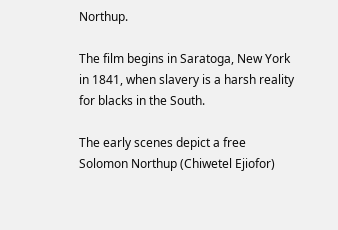Northup.

The film begins in Saratoga, New York in 1841, when slavery is a harsh reality for blacks in the South.

The early scenes depict a free Solomon Northup (Chiwetel Ejiofor)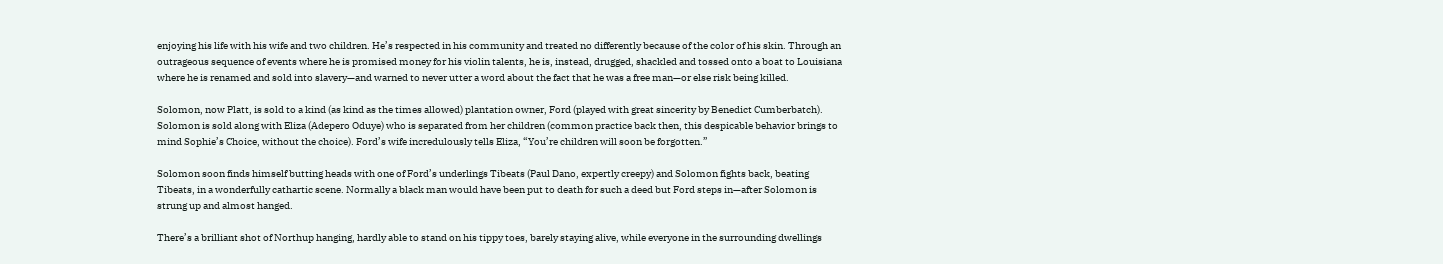enjoying his life with his wife and two children. He’s respected in his community and treated no differently because of the color of his skin. Through an outrageous sequence of events where he is promised money for his violin talents, he is, instead, drugged, shackled and tossed onto a boat to Louisiana where he is renamed and sold into slavery—and warned to never utter a word about the fact that he was a free man—or else risk being killed.

Solomon, now Platt, is sold to a kind (as kind as the times allowed) plantation owner, Ford (played with great sincerity by Benedict Cumberbatch). Solomon is sold along with Eliza (Adepero Oduye) who is separated from her children (common practice back then, this despicable behavior brings to mind Sophie’s Choice, without the choice). Ford’s wife incredulously tells Eliza, “You’re children will soon be forgotten.”

Solomon soon finds himself butting heads with one of Ford’s underlings Tibeats (Paul Dano, expertly creepy) and Solomon fights back, beating Tibeats, in a wonderfully cathartic scene. Normally a black man would have been put to death for such a deed but Ford steps in—after Solomon is strung up and almost hanged.

There’s a brilliant shot of Northup hanging, hardly able to stand on his tippy toes, barely staying alive, while everyone in the surrounding dwellings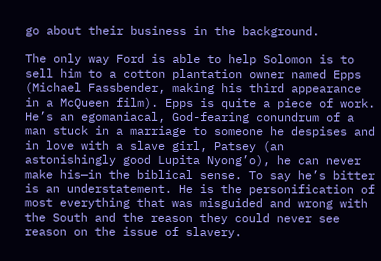go about their business in the background.

The only way Ford is able to help Solomon is to sell him to a cotton plantation owner named Epps (Michael Fassbender, making his third appearance in a McQueen film). Epps is quite a piece of work. He’s an egomaniacal, God-fearing conundrum of a man stuck in a marriage to someone he despises and in love with a slave girl, Patsey (an astonishingly good Lupita Nyong’o), he can never make his—in the biblical sense. To say he’s bitter is an understatement. He is the personification of most everything that was misguided and wrong with the South and the reason they could never see reason on the issue of slavery.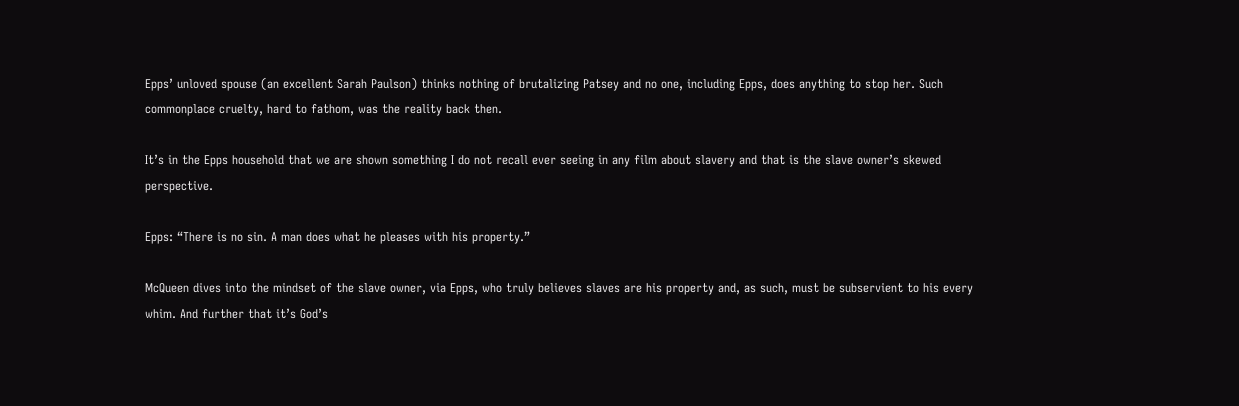Epps’ unloved spouse (an excellent Sarah Paulson) thinks nothing of brutalizing Patsey and no one, including Epps, does anything to stop her. Such commonplace cruelty, hard to fathom, was the reality back then.

It’s in the Epps household that we are shown something I do not recall ever seeing in any film about slavery and that is the slave owner’s skewed perspective.

Epps: “There is no sin. A man does what he pleases with his property.”

McQueen dives into the mindset of the slave owner, via Epps, who truly believes slaves are his property and, as such, must be subservient to his every whim. And further that it’s God’s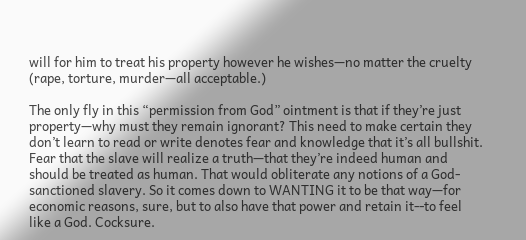will for him to treat his property however he wishes—no matter the cruelty (rape, torture, murder—all acceptable.)

The only fly in this “permission from God” ointment is that if they’re just property—why must they remain ignorant? This need to make certain they don’t learn to read or write denotes fear and knowledge that it’s all bullshit. Fear that the slave will realize a truth—that they’re indeed human and should be treated as human. That would obliterate any notions of a God-sanctioned slavery. So it comes down to WANTING it to be that way—for economic reasons, sure, but to also have that power and retain it--to feel like a God. Cocksure.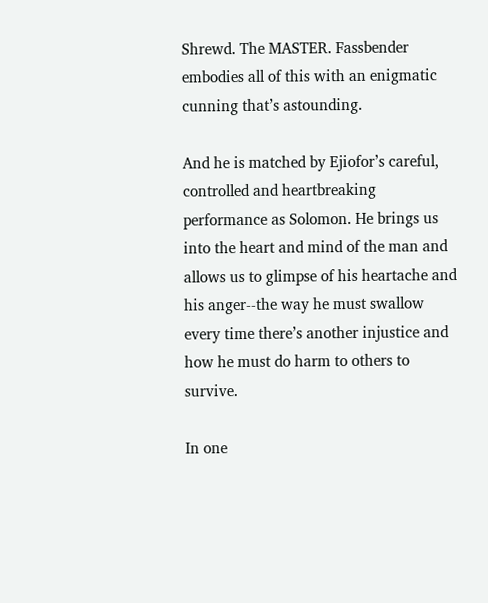Shrewd. The MASTER. Fassbender embodies all of this with an enigmatic cunning that’s astounding.

And he is matched by Ejiofor’s careful, controlled and heartbreaking performance as Solomon. He brings us into the heart and mind of the man and allows us to glimpse of his heartache and his anger--the way he must swallow every time there’s another injustice and how he must do harm to others to survive.

In one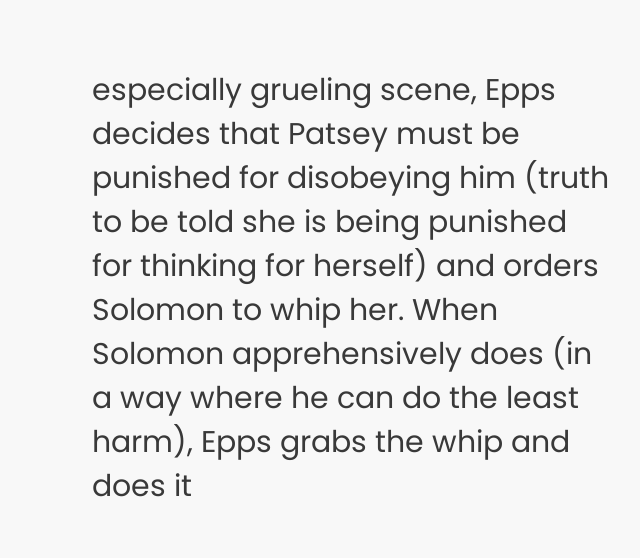especially grueling scene, Epps decides that Patsey must be punished for disobeying him (truth to be told she is being punished for thinking for herself) and orders Solomon to whip her. When Solomon apprehensively does (in a way where he can do the least harm), Epps grabs the whip and does it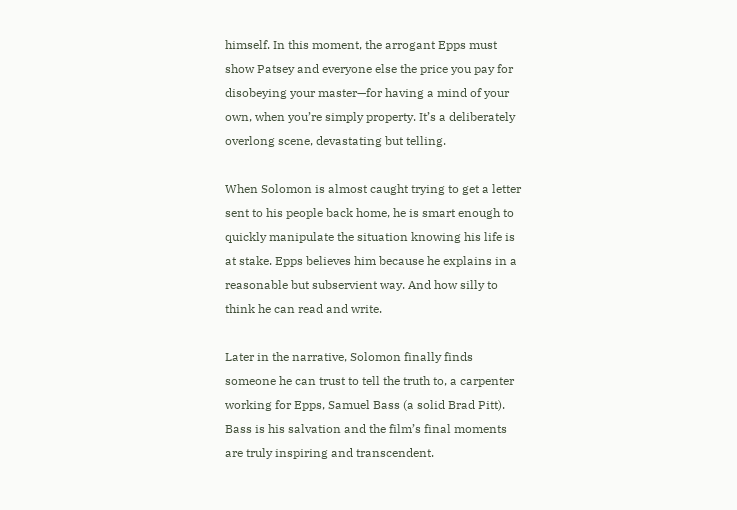himself. In this moment, the arrogant Epps must show Patsey and everyone else the price you pay for disobeying your master—for having a mind of your own, when you’re simply property. It’s a deliberately overlong scene, devastating but telling.

When Solomon is almost caught trying to get a letter sent to his people back home, he is smart enough to quickly manipulate the situation knowing his life is at stake. Epps believes him because he explains in a reasonable but subservient way. And how silly to think he can read and write.

Later in the narrative, Solomon finally finds someone he can trust to tell the truth to, a carpenter working for Epps, Samuel Bass (a solid Brad Pitt). Bass is his salvation and the film’s final moments are truly inspiring and transcendent.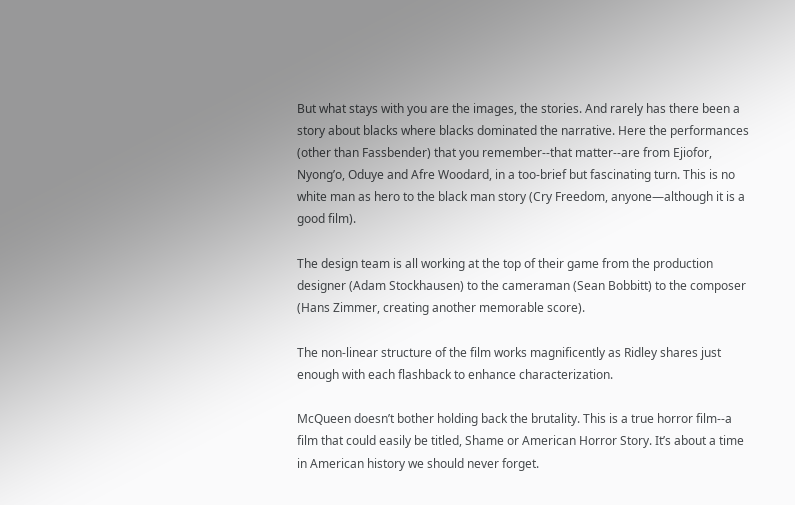But what stays with you are the images, the stories. And rarely has there been a story about blacks where blacks dominated the narrative. Here the performances (other than Fassbender) that you remember--that matter--are from Ejiofor, Nyong’o, Oduye and Afre Woodard, in a too-brief but fascinating turn. This is no white man as hero to the black man story (Cry Freedom, anyone—although it is a good film).

The design team is all working at the top of their game from the production designer (Adam Stockhausen) to the cameraman (Sean Bobbitt) to the composer (Hans Zimmer, creating another memorable score).

The non-linear structure of the film works magnificently as Ridley shares just enough with each flashback to enhance characterization.

McQueen doesn’t bother holding back the brutality. This is a true horror film--a film that could easily be titled, Shame or American Horror Story. It’s about a time in American history we should never forget.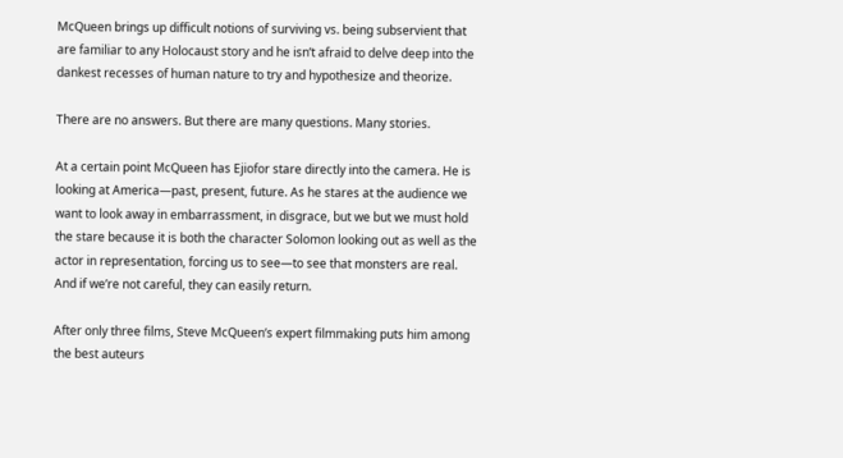McQueen brings up difficult notions of surviving vs. being subservient that are familiar to any Holocaust story and he isn’t afraid to delve deep into the dankest recesses of human nature to try and hypothesize and theorize.

There are no answers. But there are many questions. Many stories.

At a certain point McQueen has Ejiofor stare directly into the camera. He is looking at America—past, present, future. As he stares at the audience we want to look away in embarrassment, in disgrace, but we but we must hold the stare because it is both the character Solomon looking out as well as the actor in representation, forcing us to see—to see that monsters are real. And if we’re not careful, they can easily return.

After only three films, Steve McQueen’s expert filmmaking puts him among the best auteurs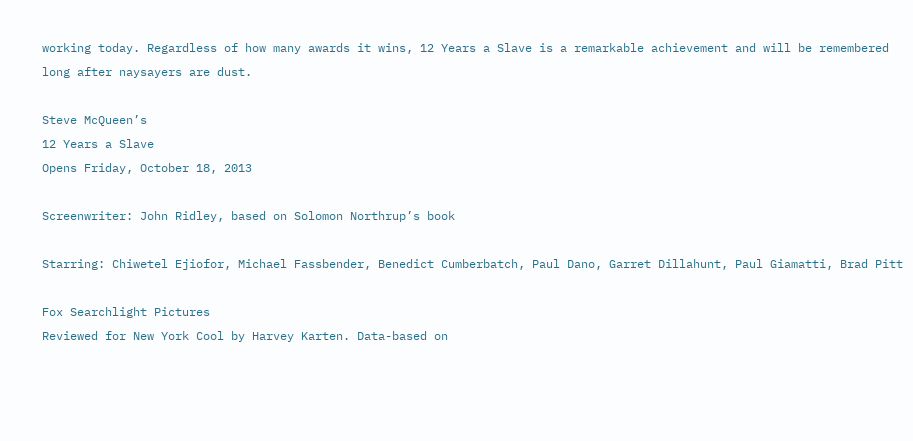working today. Regardless of how many awards it wins, 12 Years a Slave is a remarkable achievement and will be remembered long after naysayers are dust.

Steve McQueen’s
12 Years a Slave
Opens Friday, October 18, 2013

Screenwriter: John Ridley, based on Solomon Northrup’s book

Starring: Chiwetel Ejiofor, Michael Fassbender, Benedict Cumberbatch, Paul Dano, Garret Dillahunt, Paul Giamatti, Brad Pitt

Fox Searchlight Pictures
Reviewed for New York Cool by Harvey Karten. Data-based on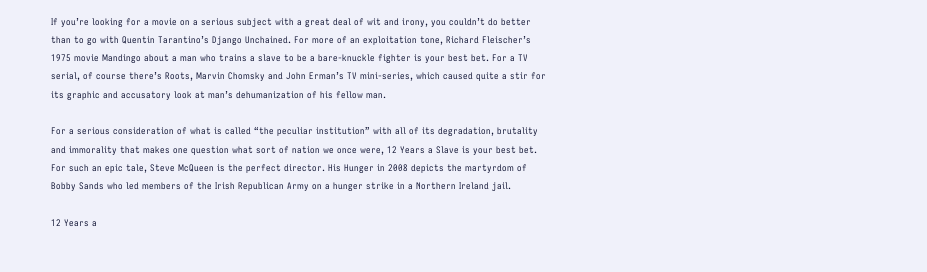If you’re looking for a movie on a serious subject with a great deal of wit and irony, you couldn’t do better than to go with Quentin Tarantino’s Django Unchained. For more of an exploitation tone, Richard Fleischer’s 1975 movie Mandingo about a man who trains a slave to be a bare-knuckle fighter is your best bet. For a TV serial, of course there’s Roots, Marvin Chomsky and John Erman’s TV mini-series, which caused quite a stir for its graphic and accusatory look at man’s dehumanization of his fellow man.

For a serious consideration of what is called “the peculiar institution” with all of its degradation, brutality and immorality that makes one question what sort of nation we once were, 12 Years a Slave is your best bet. For such an epic tale, Steve McQueen is the perfect director. His Hunger in 2008 depicts the martyrdom of Bobby Sands who led members of the Irish Republican Army on a hunger strike in a Northern Ireland jail.

12 Years a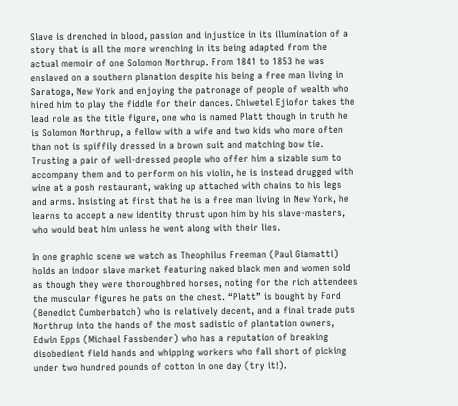Slave is drenched in blood, passion and injustice in its illumination of a story that is all the more wrenching in its being adapted from the actual memoir of one Solomon Northrup. From 1841 to 1853 he was enslaved on a southern planation despite his being a free man living in Saratoga, New York and enjoying the patronage of people of wealth who hired him to play the fiddle for their dances. Chiwetel Ejiofor takes the lead role as the title figure, one who is named Platt though in truth he is Solomon Northrup, a fellow with a wife and two kids who more often than not is spiffily dressed in a brown suit and matching bow tie. Trusting a pair of well-dressed people who offer him a sizable sum to accompany them and to perform on his violin, he is instead drugged with wine at a posh restaurant, waking up attached with chains to his legs and arms. Insisting at first that he is a free man living in New York, he learns to accept a new identity thrust upon him by his slave-masters, who would beat him unless he went along with their lies.

In one graphic scene we watch as Theophilus Freeman (Paul Giamatti) holds an indoor slave market featuring naked black men and women sold as though they were thoroughbred horses, noting for the rich attendees the muscular figures he pats on the chest. “Platt” is bought by Ford (Benedict Cumberbatch) who is relatively decent, and a final trade puts Northrup into the hands of the most sadistic of plantation owners, Edwin Epps (Michael Fassbender) who has a reputation of breaking disobedient field hands and whipping workers who fall short of picking under two hundred pounds of cotton in one day (try it!).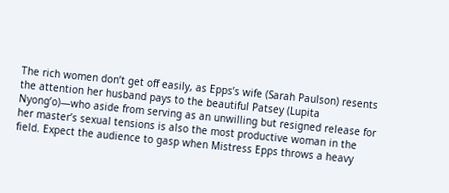The rich women don’t get off easily, as Epps’s wife (Sarah Paulson) resents the attention her husband pays to the beautiful Patsey (Lupita Nyong’o)—who aside from serving as an unwilling but resigned release for her master’s sexual tensions is also the most productive woman in the field. Expect the audience to gasp when Mistress Epps throws a heavy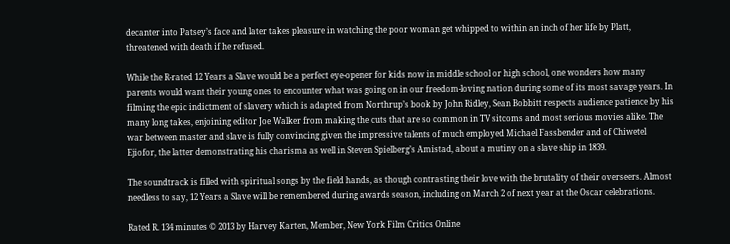decanter into Patsey’s face and later takes pleasure in watching the poor woman get whipped to within an inch of her life by Platt, threatened with death if he refused.

While the R-rated 12 Years a Slave would be a perfect eye-opener for kids now in middle school or high school, one wonders how many parents would want their young ones to encounter what was going on in our freedom-loving nation during some of its most savage years. In filming the epic indictment of slavery which is adapted from Northrup’s book by John Ridley, Sean Bobbitt respects audience patience by his many long takes, enjoining editor Joe Walker from making the cuts that are so common in TV sitcoms and most serious movies alike. The war between master and slave is fully convincing given the impressive talents of much employed Michael Fassbender and of Chiwetel Ejiofor, the latter demonstrating his charisma as well in Steven Spielberg’s Amistad, about a mutiny on a slave ship in 1839.

The soundtrack is filled with spiritual songs by the field hands, as though contrasting their love with the brutality of their overseers. Almost needless to say, 12 Years a Slave will be remembered during awards season, including on March 2 of next year at the Oscar celebrations.

Rated R. 134 minutes © 2013 by Harvey Karten, Member, New York Film Critics Online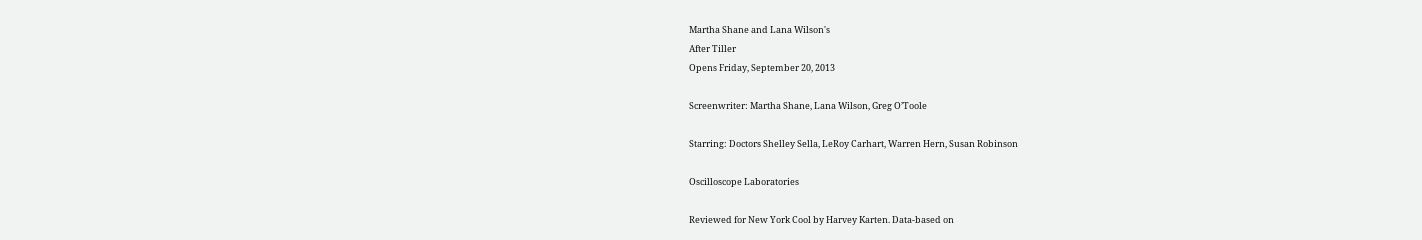Martha Shane and Lana Wilson's
After Tiller
Opens Friday, September 20, 2013

Screenwriter: Martha Shane, Lana Wilson, Greg O’Toole

Starring: Doctors Shelley Sella, LeRoy Carhart, Warren Hern, Susan Robinson

Oscilloscope Laboratories

Reviewed for New York Cool by Harvey Karten. Data-based on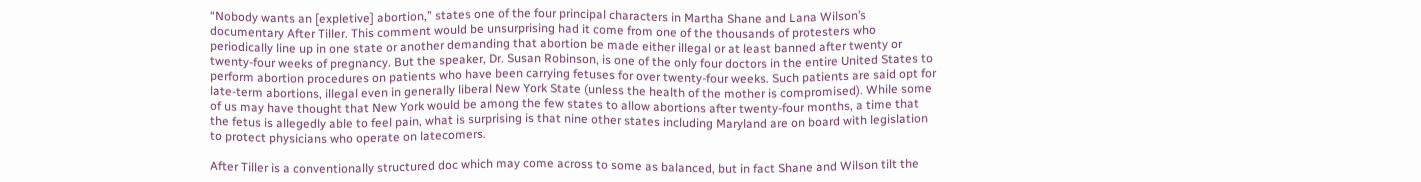“Nobody wants an [expletive] abortion,” states one of the four principal characters in Martha Shane and Lana Wilson’s documentary After Tiller. This comment would be unsurprising had it come from one of the thousands of protesters who periodically line up in one state or another demanding that abortion be made either illegal or at least banned after twenty or twenty-four weeks of pregnancy. But the speaker, Dr. Susan Robinson, is one of the only four doctors in the entire United States to perform abortion procedures on patients who have been carrying fetuses for over twenty-four weeks. Such patients are said opt for late-term abortions, illegal even in generally liberal New York State (unless the health of the mother is compromised). While some of us may have thought that New York would be among the few states to allow abortions after twenty-four months, a time that the fetus is allegedly able to feel pain, what is surprising is that nine other states including Maryland are on board with legislation to protect physicians who operate on latecomers.

After Tiller is a conventionally structured doc which may come across to some as balanced, but in fact Shane and Wilson tilt the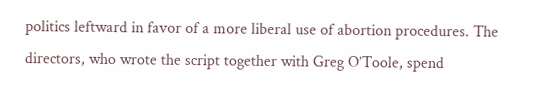politics leftward in favor of a more liberal use of abortion procedures. The directors, who wrote the script together with Greg O’Toole, spend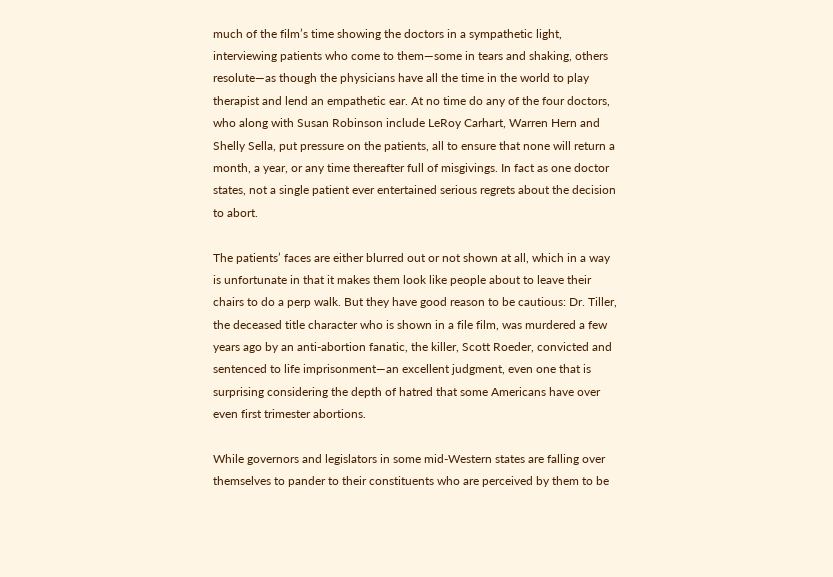much of the film’s time showing the doctors in a sympathetic light, interviewing patients who come to them—some in tears and shaking, others resolute—as though the physicians have all the time in the world to play therapist and lend an empathetic ear. At no time do any of the four doctors, who along with Susan Robinson include LeRoy Carhart, Warren Hern and Shelly Sella, put pressure on the patients, all to ensure that none will return a month, a year, or any time thereafter full of misgivings. In fact as one doctor states, not a single patient ever entertained serious regrets about the decision to abort.

The patients’ faces are either blurred out or not shown at all, which in a way is unfortunate in that it makes them look like people about to leave their chairs to do a perp walk. But they have good reason to be cautious: Dr. Tiller, the deceased title character who is shown in a file film, was murdered a few years ago by an anti-abortion fanatic, the killer, Scott Roeder, convicted and sentenced to life imprisonment—an excellent judgment, even one that is surprising considering the depth of hatred that some Americans have over even first trimester abortions.

While governors and legislators in some mid-Western states are falling over themselves to pander to their constituents who are perceived by them to be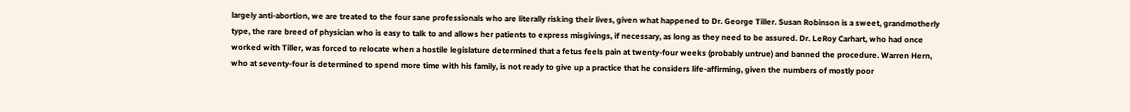largely anti-abortion, we are treated to the four sane professionals who are literally risking their lives, given what happened to Dr. George Tiller. Susan Robinson is a sweet, grandmotherly type, the rare breed of physician who is easy to talk to and allows her patients to express misgivings, if necessary, as long as they need to be assured. Dr. LeRoy Carhart, who had once worked with Tiller, was forced to relocate when a hostile legislature determined that a fetus feels pain at twenty-four weeks (probably untrue) and banned the procedure. Warren Hern, who at seventy-four is determined to spend more time with his family, is not ready to give up a practice that he considers life-affirming, given the numbers of mostly poor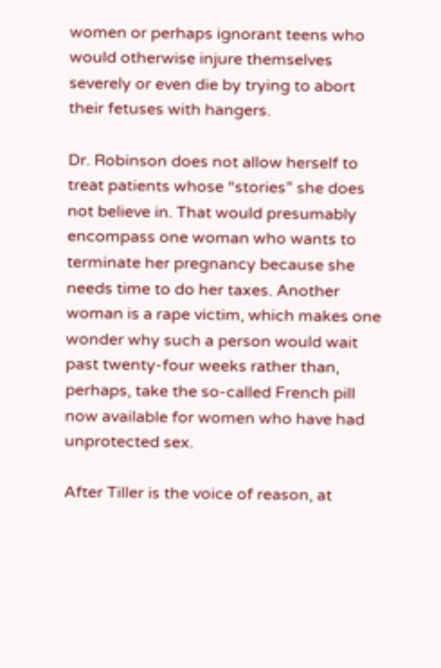women or perhaps ignorant teens who would otherwise injure themselves severely or even die by trying to abort their fetuses with hangers.

Dr. Robinson does not allow herself to treat patients whose “stories” she does not believe in. That would presumably encompass one woman who wants to terminate her pregnancy because she needs time to do her taxes. Another woman is a rape victim, which makes one wonder why such a person would wait past twenty-four weeks rather than, perhaps, take the so-called French pill now available for women who have had unprotected sex.

After Tiller is the voice of reason, at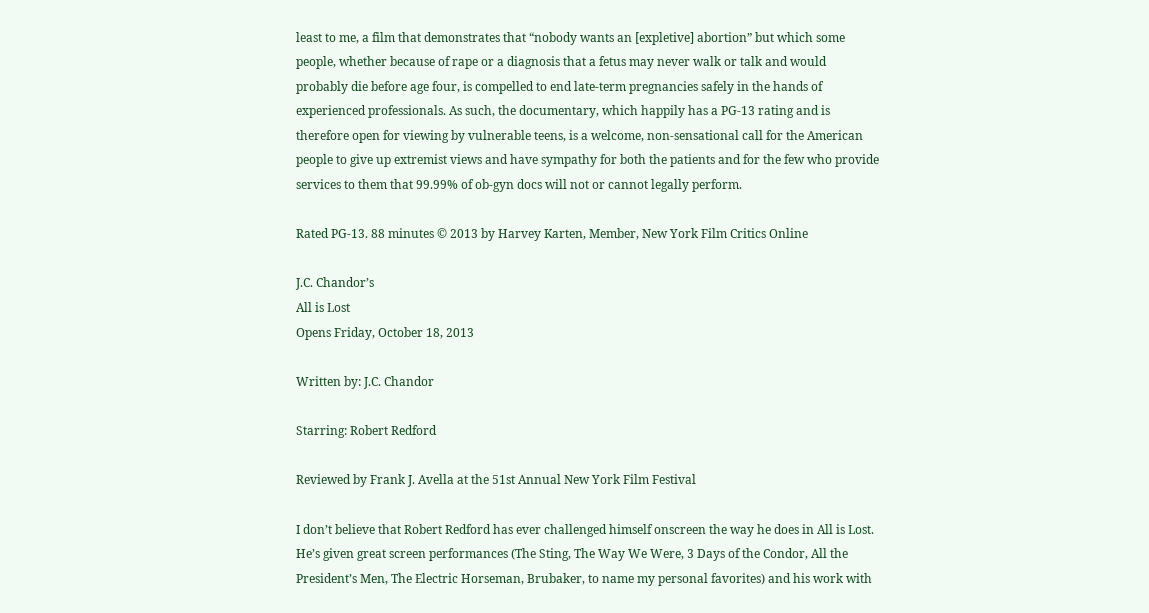least to me, a film that demonstrates that “nobody wants an [expletive] abortion” but which some people, whether because of rape or a diagnosis that a fetus may never walk or talk and would probably die before age four, is compelled to end late-term pregnancies safely in the hands of experienced professionals. As such, the documentary, which happily has a PG-13 rating and is therefore open for viewing by vulnerable teens, is a welcome, non-sensational call for the American people to give up extremist views and have sympathy for both the patients and for the few who provide services to them that 99.99% of ob-gyn docs will not or cannot legally perform.

Rated PG-13. 88 minutes © 2013 by Harvey Karten, Member, New York Film Critics Online

J.C. Chandor’s
All is Lost
Opens Friday, October 18, 2013

Written by: J.C. Chandor

Starring: Robert Redford

Reviewed by Frank J. Avella at the 51st Annual New York Film Festival

I don’t believe that Robert Redford has ever challenged himself onscreen the way he does in All is Lost. He’s given great screen performances (The Sting, The Way We Were, 3 Days of the Condor, All the President’s Men, The Electric Horseman, Brubaker, to name my personal favorites) and his work with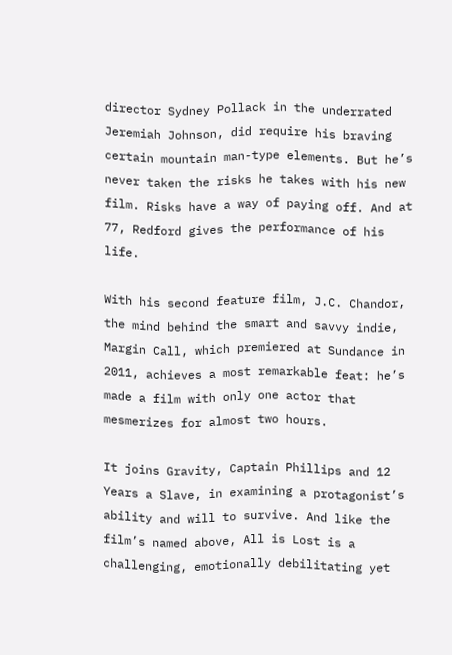director Sydney Pollack in the underrated Jeremiah Johnson, did require his braving certain mountain man-type elements. But he’s never taken the risks he takes with his new film. Risks have a way of paying off. And at 77, Redford gives the performance of his life.

With his second feature film, J.C. Chandor, the mind behind the smart and savvy indie, Margin Call, which premiered at Sundance in 2011, achieves a most remarkable feat: he’s made a film with only one actor that mesmerizes for almost two hours.

It joins Gravity, Captain Phillips and 12 Years a Slave, in examining a protagonist’s ability and will to survive. And like the film’s named above, All is Lost is a challenging, emotionally debilitating yet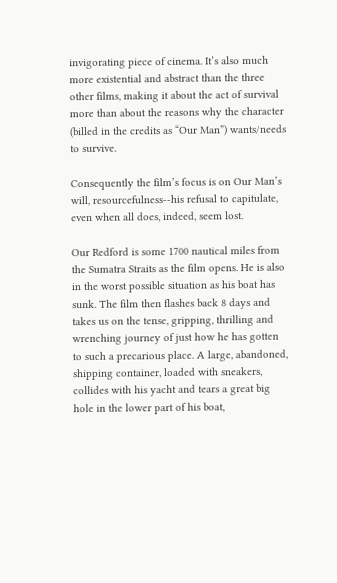invigorating piece of cinema. It’s also much more existential and abstract than the three other films, making it about the act of survival more than about the reasons why the character (billed in the credits as “Our Man”) wants/needs to survive.

Consequently the film’s focus is on Our Man’s will, resourcefulness--his refusal to capitulate, even when all does, indeed, seem lost.

Our Redford is some 1700 nautical miles from the Sumatra Straits as the film opens. He is also in the worst possible situation as his boat has sunk. The film then flashes back 8 days and takes us on the tense, gripping, thrilling and wrenching journey of just how he has gotten to such a precarious place. A large, abandoned, shipping container, loaded with sneakers, collides with his yacht and tears a great big hole in the lower part of his boat,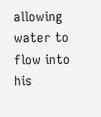allowing water to flow into his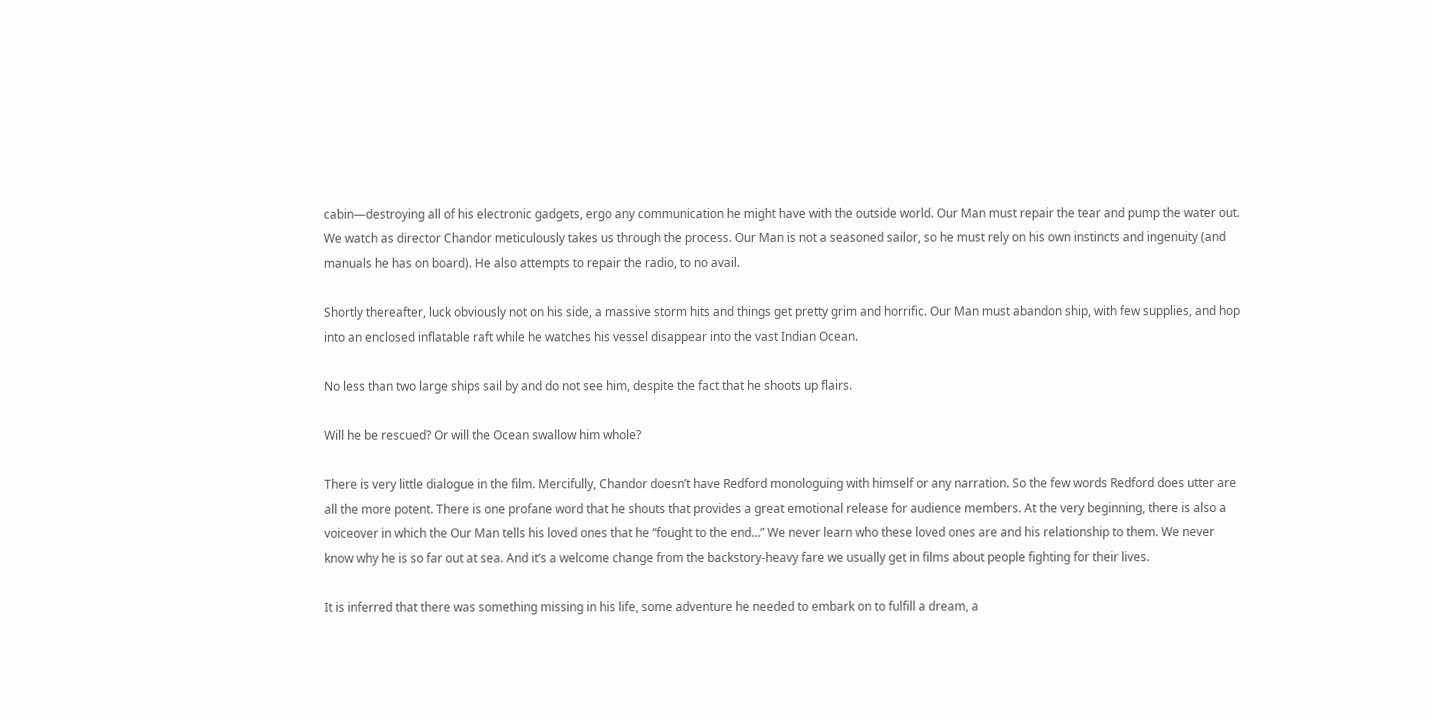cabin—destroying all of his electronic gadgets, ergo any communication he might have with the outside world. Our Man must repair the tear and pump the water out. We watch as director Chandor meticulously takes us through the process. Our Man is not a seasoned sailor, so he must rely on his own instincts and ingenuity (and manuals he has on board). He also attempts to repair the radio, to no avail.

Shortly thereafter, luck obviously not on his side, a massive storm hits and things get pretty grim and horrific. Our Man must abandon ship, with few supplies, and hop into an enclosed inflatable raft while he watches his vessel disappear into the vast Indian Ocean.

No less than two large ships sail by and do not see him, despite the fact that he shoots up flairs.

Will he be rescued? Or will the Ocean swallow him whole?

There is very little dialogue in the film. Mercifully, Chandor doesn’t have Redford monologuing with himself or any narration. So the few words Redford does utter are all the more potent. There is one profane word that he shouts that provides a great emotional release for audience members. At the very beginning, there is also a voiceover in which the Our Man tells his loved ones that he “fought to the end…” We never learn who these loved ones are and his relationship to them. We never know why he is so far out at sea. And it’s a welcome change from the backstory-heavy fare we usually get in films about people fighting for their lives.

It is inferred that there was something missing in his life, some adventure he needed to embark on to fulfill a dream, a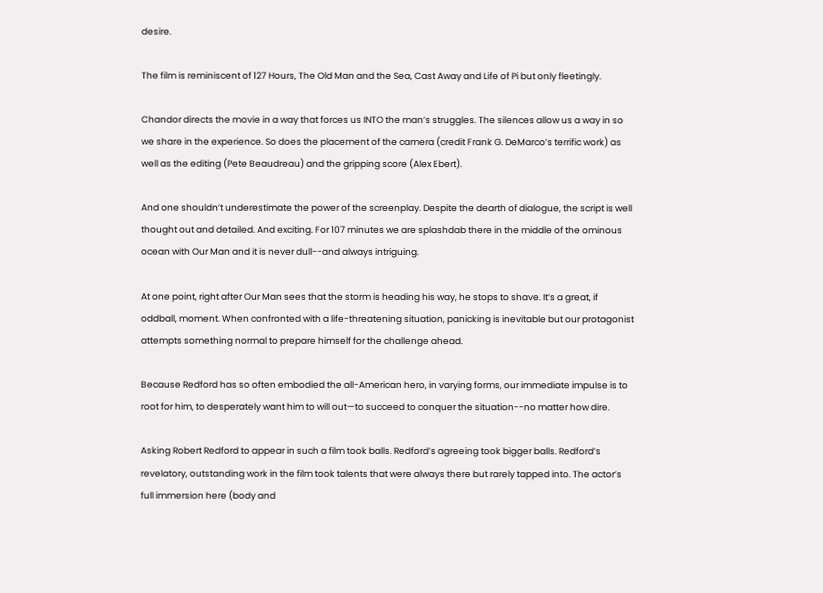desire.

The film is reminiscent of 127 Hours, The Old Man and the Sea, Cast Away and Life of Pi but only fleetingly.

Chandor directs the movie in a way that forces us INTO the man’s struggles. The silences allow us a way in so we share in the experience. So does the placement of the camera (credit Frank G. DeMarco’s terrific work) as well as the editing (Pete Beaudreau) and the gripping score (Alex Ebert).

And one shouldn’t underestimate the power of the screenplay. Despite the dearth of dialogue, the script is well thought out and detailed. And exciting. For 107 minutes we are splashdab there in the middle of the ominous ocean with Our Man and it is never dull--and always intriguing.

At one point, right after Our Man sees that the storm is heading his way, he stops to shave. It’s a great, if oddball, moment. When confronted with a life-threatening situation, panicking is inevitable but our protagonist attempts something normal to prepare himself for the challenge ahead.

Because Redford has so often embodied the all-American hero, in varying forms, our immediate impulse is to root for him, to desperately want him to will out—to succeed to conquer the situation--no matter how dire.

Asking Robert Redford to appear in such a film took balls. Redford’s agreeing took bigger balls. Redford’s revelatory, outstanding work in the film took talents that were always there but rarely tapped into. The actor’s full immersion here (body and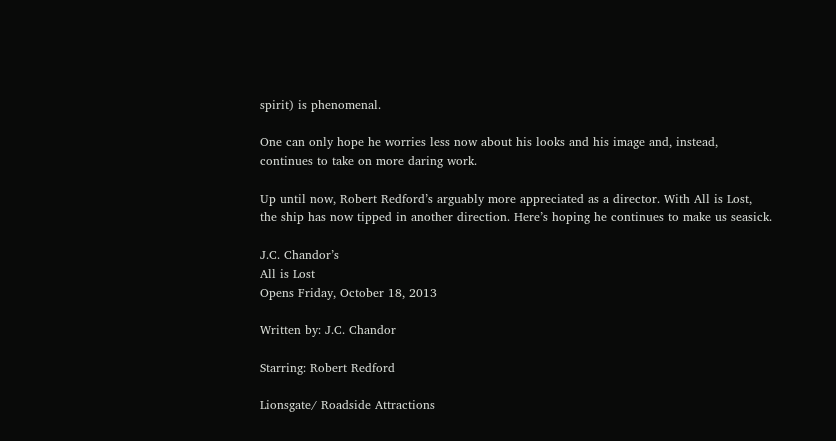spirit) is phenomenal.

One can only hope he worries less now about his looks and his image and, instead, continues to take on more daring work.

Up until now, Robert Redford’s arguably more appreciated as a director. With All is Lost, the ship has now tipped in another direction. Here’s hoping he continues to make us seasick.

J.C. Chandor’s
All is Lost
Opens Friday, October 18, 2013

Written by: J.C. Chandor

Starring: Robert Redford

Lionsgate/ Roadside Attractions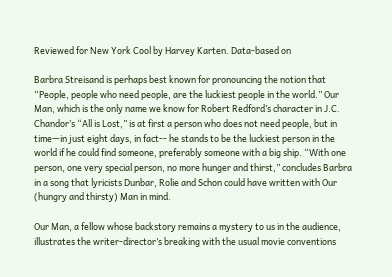Reviewed for New York Cool by Harvey Karten. Data-based on

Barbra Streisand is perhaps best known for pronouncing the notion that “People, people who need people, are the luckiest people in the world.” Our Man, which is the only name we know for Robert Redford’s character in J.C. Chandor’s “All is Lost,” is at first a person who does not need people, but in time—in just eight days, in fact-- he stands to be the luckiest person in the world if he could find someone, preferably someone with a big ship. “With one person, one very special person, no more hunger and thirst,” concludes Barbra in a song that lyricists Dunbar, Rolie and Schon could have written with Our (hungry and thirsty) Man in mind.

Our Man, a fellow whose backstory remains a mystery to us in the audience, illustrates the writer-director’s breaking with the usual movie conventions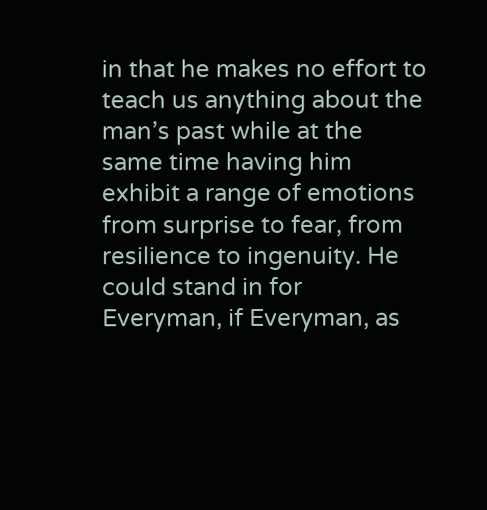in that he makes no effort to teach us anything about the man’s past while at the same time having him exhibit a range of emotions from surprise to fear, from resilience to ingenuity. He could stand in for Everyman, if Everyman, as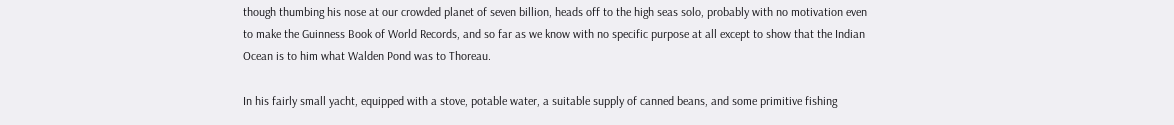though thumbing his nose at our crowded planet of seven billion, heads off to the high seas solo, probably with no motivation even to make the Guinness Book of World Records, and so far as we know with no specific purpose at all except to show that the Indian Ocean is to him what Walden Pond was to Thoreau.

In his fairly small yacht, equipped with a stove, potable water, a suitable supply of canned beans, and some primitive fishing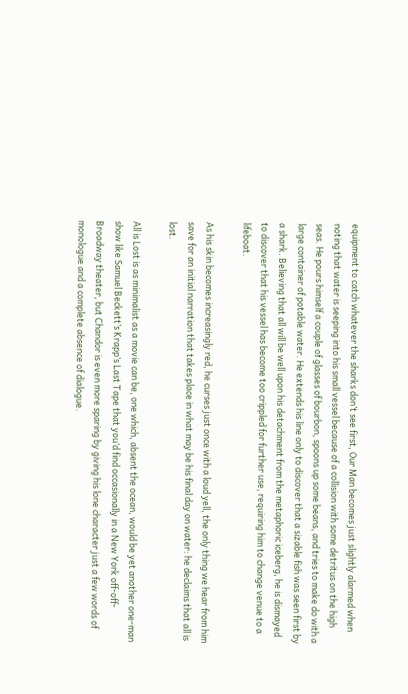equipment to catch whatever the sharks don’t see first, Our Man becomes just slightly alarmed when noting that water is seeping into his small vessel because of a collision with some detritus on the high seas. He pours himself a couple of glasses of bourbon, spoons up some beans, and tries to make do with a large container of potable water. He extends his line only to discover that a sizable fish was seen first by a shark. Believing that all will be well upon his detachment from the metaphoric iceberg, he is dismayed to discover that his vessel has become too crippled for further use, requiring him to change venue to a lifeboat.

As his skin becomes increasingly red, he curses just once with a loud yell, the only thing we hear from him save for an initial narration that takes place in what may be his final day on water: he declaims that all is lost.

All is Lost is as minimalist as a movie can be, one which, absent the ocean, would be yet another one-man show like Samuel Beckett’s Krapp’s Last Tape that you’d find occasionally in a New York off-off-Broadway theater, but Chandor is even more sparing by giving his lone character just a few words of monologue and a complete absence of dialogue.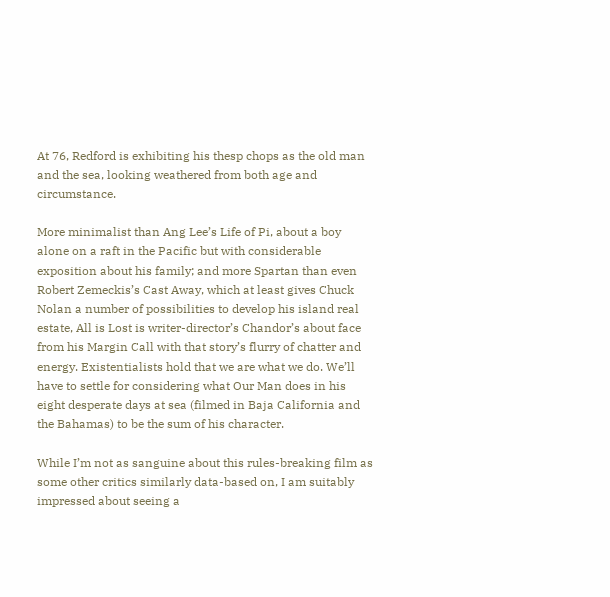At 76, Redford is exhibiting his thesp chops as the old man and the sea, looking weathered from both age and circumstance.

More minimalist than Ang Lee’s Life of Pi, about a boy alone on a raft in the Pacific but with considerable exposition about his family; and more Spartan than even Robert Zemeckis’s Cast Away, which at least gives Chuck Nolan a number of possibilities to develop his island real estate, All is Lost is writer-director’s Chandor’s about face from his Margin Call with that story’s flurry of chatter and energy. Existentialists hold that we are what we do. We’ll have to settle for considering what Our Man does in his eight desperate days at sea (filmed in Baja California and the Bahamas) to be the sum of his character.

While I’m not as sanguine about this rules-breaking film as some other critics similarly data-based on, I am suitably impressed about seeing a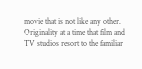movie that is not like any other. Originality at a time that film and TV studios resort to the familiar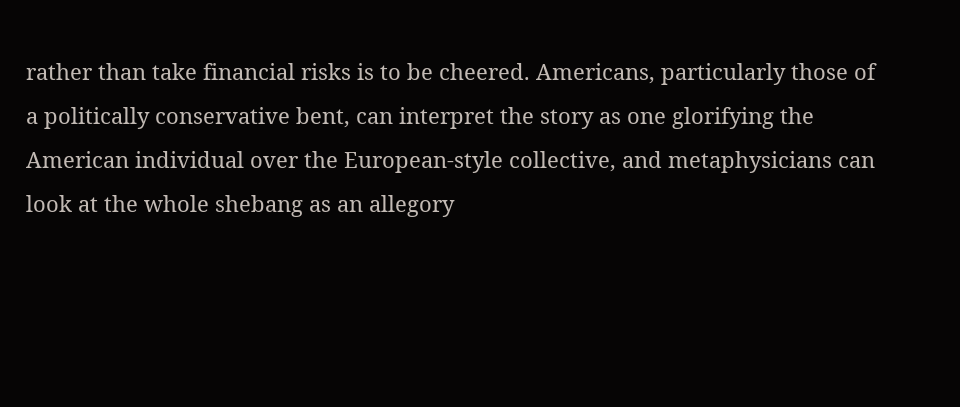rather than take financial risks is to be cheered. Americans, particularly those of a politically conservative bent, can interpret the story as one glorifying the American individual over the European-style collective, and metaphysicians can look at the whole shebang as an allegory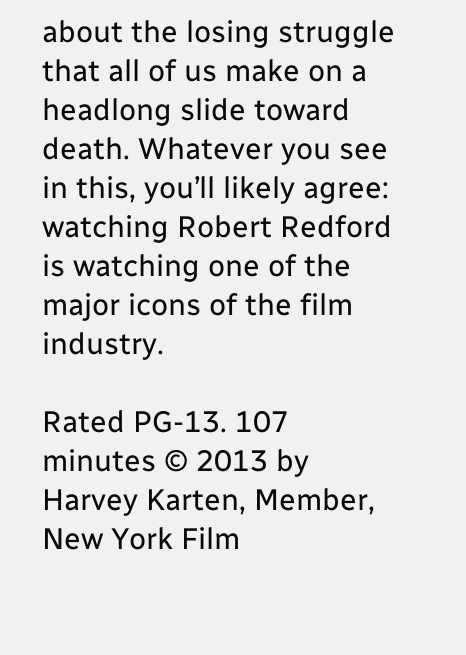about the losing struggle that all of us make on a headlong slide toward death. Whatever you see in this, you’ll likely agree: watching Robert Redford is watching one of the major icons of the film industry.

Rated PG-13. 107 minutes © 2013 by Harvey Karten, Member, New York Film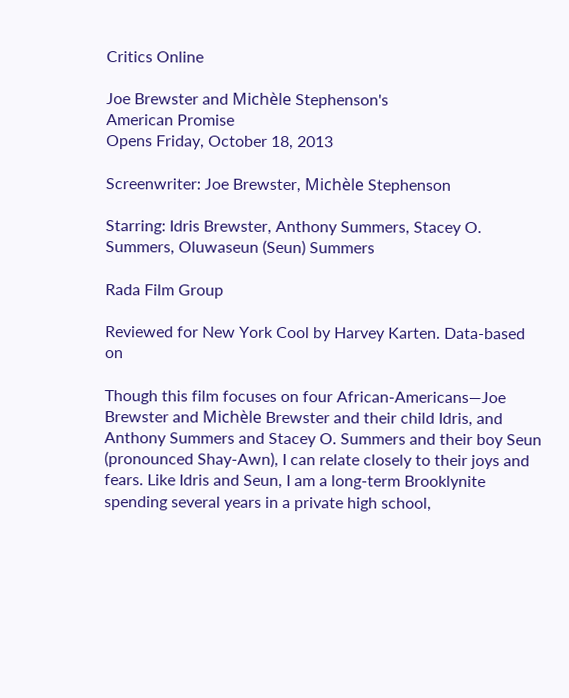Critics Online

Joe Brewster and Michèle Stephenson's
American Promise
Opens Friday, October 18, 2013

Screenwriter: Joe Brewster, Michèle Stephenson

Starring: Idris Brewster, Anthony Summers, Stacey O. Summers, Oluwaseun (Seun) Summers

Rada Film Group

Reviewed for New York Cool by Harvey Karten. Data-based on

Though this film focuses on four African-Americans—Joe Brewster and Michèle Brewster and their child Idris, and Anthony Summers and Stacey O. Summers and their boy Seun (pronounced Shay-Awn), I can relate closely to their joys and fears. Like Idris and Seun, I am a long-term Brooklynite spending several years in a private high school,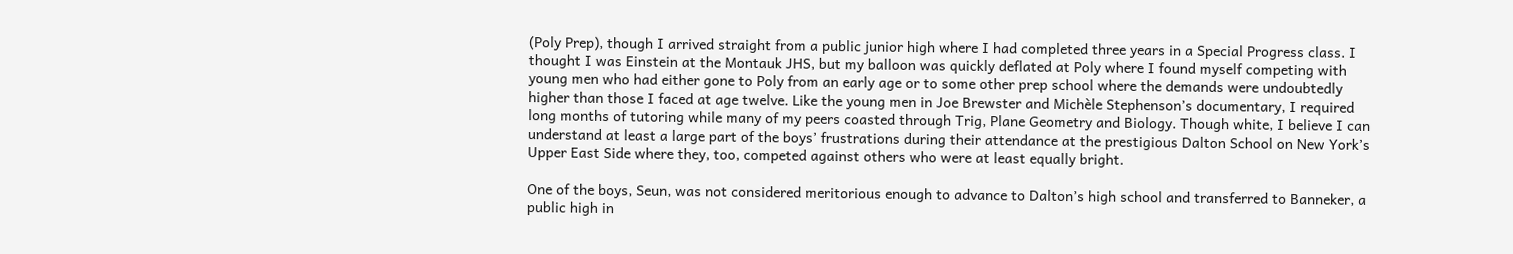(Poly Prep), though I arrived straight from a public junior high where I had completed three years in a Special Progress class. I thought I was Einstein at the Montauk JHS, but my balloon was quickly deflated at Poly where I found myself competing with young men who had either gone to Poly from an early age or to some other prep school where the demands were undoubtedly higher than those I faced at age twelve. Like the young men in Joe Brewster and Michèle Stephenson’s documentary, I required long months of tutoring while many of my peers coasted through Trig, Plane Geometry and Biology. Though white, I believe I can understand at least a large part of the boys’ frustrations during their attendance at the prestigious Dalton School on New York’s Upper East Side where they, too, competed against others who were at least equally bright.

One of the boys, Seun, was not considered meritorious enough to advance to Dalton’s high school and transferred to Banneker, a public high in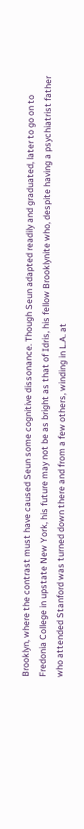Brooklyn, where the contrast must have caused Seun some cognitive dissonance. Though Seun adapted readily and graduated, later to go on to Fredonia College in upstate New York, his future may not be as bright as that of Idris, his fellow Brooklynite who, despite having a psychiatrist father who attended Stanford was turned down there and from a few others, winding in L.A. at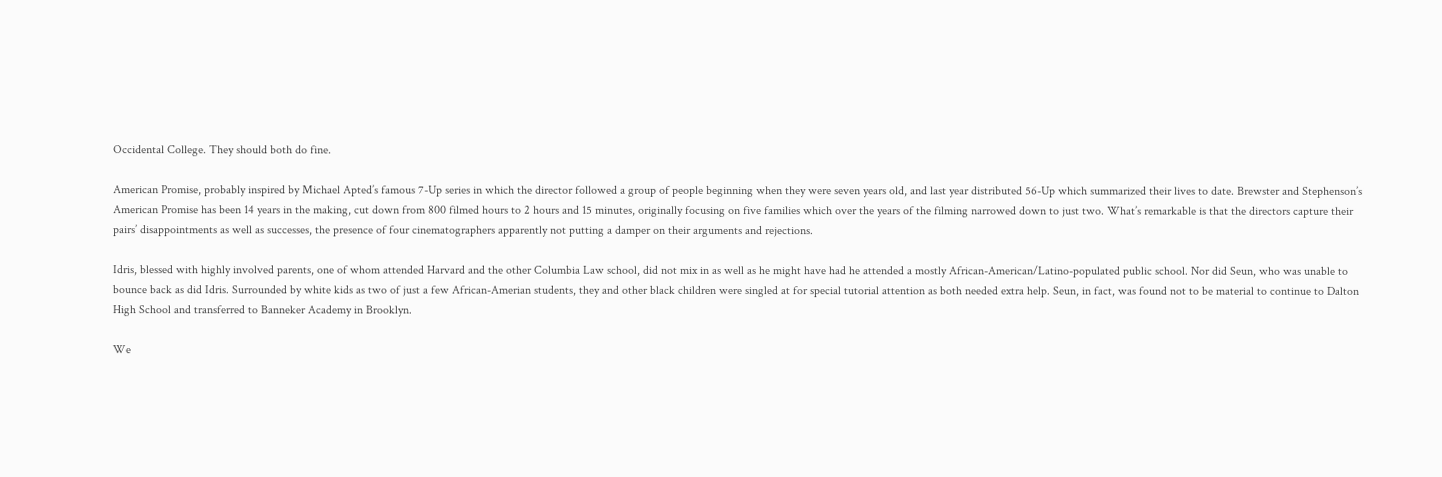Occidental College. They should both do fine.

American Promise, probably inspired by Michael Apted’s famous 7-Up series in which the director followed a group of people beginning when they were seven years old, and last year distributed 56-Up which summarized their lives to date. Brewster and Stephenson’s American Promise has been 14 years in the making, cut down from 800 filmed hours to 2 hours and 15 minutes, originally focusing on five families which over the years of the filming narrowed down to just two. What’s remarkable is that the directors capture their pairs’ disappointments as well as successes, the presence of four cinematographers apparently not putting a damper on their arguments and rejections.

Idris, blessed with highly involved parents, one of whom attended Harvard and the other Columbia Law school, did not mix in as well as he might have had he attended a mostly African-American/Latino-populated public school. Nor did Seun, who was unable to bounce back as did Idris. Surrounded by white kids as two of just a few African-Amerian students, they and other black children were singled at for special tutorial attention as both needed extra help. Seun, in fact, was found not to be material to continue to Dalton High School and transferred to Banneker Academy in Brooklyn.

We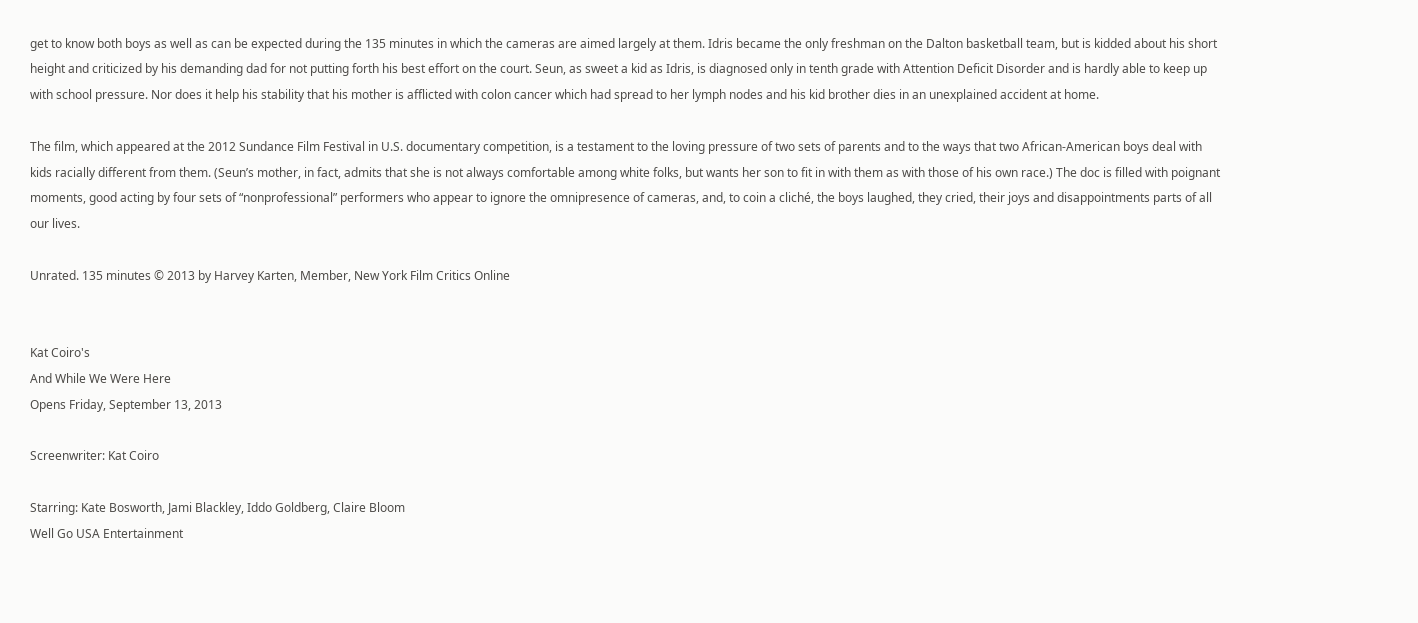get to know both boys as well as can be expected during the 135 minutes in which the cameras are aimed largely at them. Idris became the only freshman on the Dalton basketball team, but is kidded about his short height and criticized by his demanding dad for not putting forth his best effort on the court. Seun, as sweet a kid as Idris, is diagnosed only in tenth grade with Attention Deficit Disorder and is hardly able to keep up with school pressure. Nor does it help his stability that his mother is afflicted with colon cancer which had spread to her lymph nodes and his kid brother dies in an unexplained accident at home.

The film, which appeared at the 2012 Sundance Film Festival in U.S. documentary competition, is a testament to the loving pressure of two sets of parents and to the ways that two African-American boys deal with kids racially different from them. (Seun’s mother, in fact, admits that she is not always comfortable among white folks, but wants her son to fit in with them as with those of his own race.) The doc is filled with poignant moments, good acting by four sets of “nonprofessional” performers who appear to ignore the omnipresence of cameras, and, to coin a cliché, the boys laughed, they cried, their joys and disappointments parts of all our lives.

Unrated. 135 minutes © 2013 by Harvey Karten, Member, New York Film Critics Online


Kat Coiro's
And While We Were Here
Opens Friday, September 13, 2013

Screenwriter: Kat Coiro

Starring: Kate Bosworth, Jami Blackley, Iddo Goldberg, Claire Bloom
Well Go USA Entertainment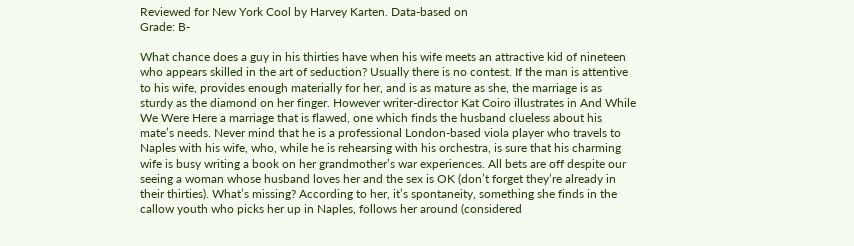Reviewed for New York Cool by Harvey Karten. Data-based on
Grade: B-

What chance does a guy in his thirties have when his wife meets an attractive kid of nineteen who appears skilled in the art of seduction? Usually there is no contest. If the man is attentive to his wife, provides enough materially for her, and is as mature as she, the marriage is as sturdy as the diamond on her finger. However writer-director Kat Coiro illustrates in And While We Were Here a marriage that is flawed, one which finds the husband clueless about his mate’s needs. Never mind that he is a professional London-based viola player who travels to Naples with his wife, who, while he is rehearsing with his orchestra, is sure that his charming wife is busy writing a book on her grandmother’s war experiences. All bets are off despite our seeing a woman whose husband loves her and the sex is OK (don’t forget they’re already in their thirties). What’s missing? According to her, it’s spontaneity, something she finds in the callow youth who picks her up in Naples, follows her around (considered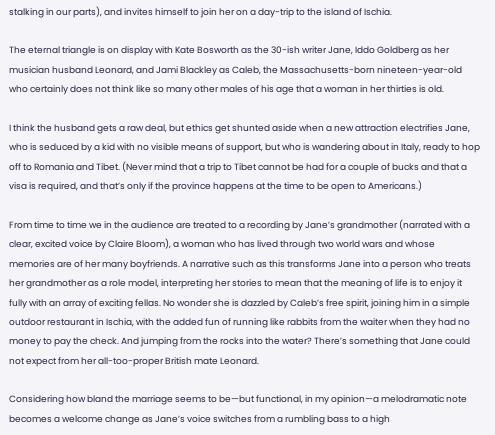stalking in our parts), and invites himself to join her on a day-trip to the island of Ischia.

The eternal triangle is on display with Kate Bosworth as the 30-ish writer Jane, Iddo Goldberg as her musician husband Leonard, and Jami Blackley as Caleb, the Massachusetts-born nineteen-year-old who certainly does not think like so many other males of his age that a woman in her thirties is old.

I think the husband gets a raw deal, but ethics get shunted aside when a new attraction electrifies Jane, who is seduced by a kid with no visible means of support, but who is wandering about in Italy, ready to hop off to Romania and Tibet. (Never mind that a trip to Tibet cannot be had for a couple of bucks and that a visa is required, and that’s only if the province happens at the time to be open to Americans.)

From time to time we in the audience are treated to a recording by Jane’s grandmother (narrated with a clear, excited voice by Claire Bloom), a woman who has lived through two world wars and whose memories are of her many boyfriends. A narrative such as this transforms Jane into a person who treats her grandmother as a role model, interpreting her stories to mean that the meaning of life is to enjoy it fully with an array of exciting fellas. No wonder she is dazzled by Caleb’s free spirit, joining him in a simple outdoor restaurant in Ischia, with the added fun of running like rabbits from the waiter when they had no money to pay the check. And jumping from the rocks into the water? There’s something that Jane could not expect from her all-too-proper British mate Leonard.

Considering how bland the marriage seems to be—but functional, in my opinion—a melodramatic note becomes a welcome change as Jane’s voice switches from a rumbling bass to a high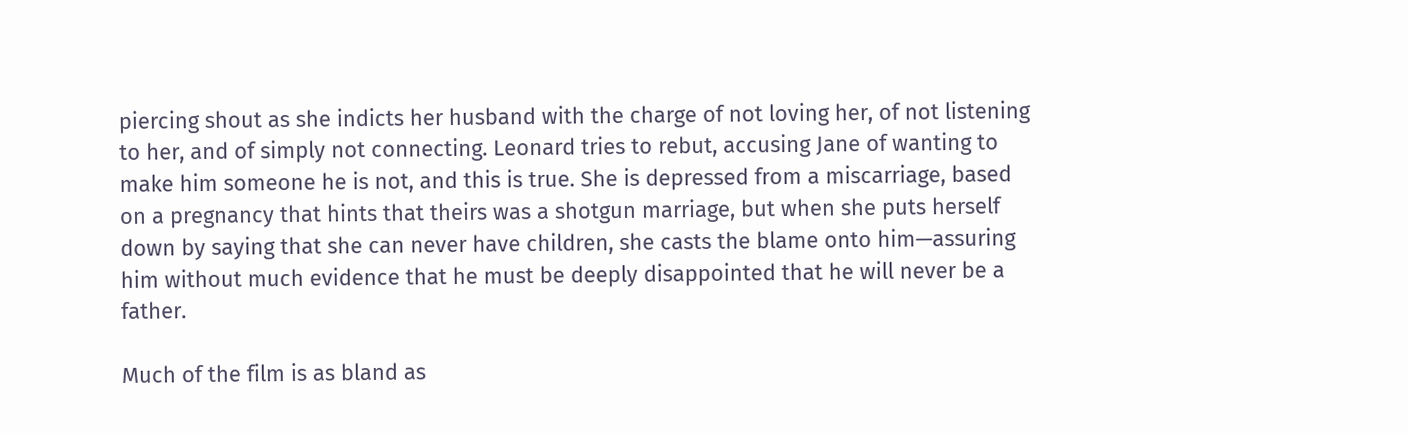piercing shout as she indicts her husband with the charge of not loving her, of not listening to her, and of simply not connecting. Leonard tries to rebut, accusing Jane of wanting to make him someone he is not, and this is true. She is depressed from a miscarriage, based on a pregnancy that hints that theirs was a shotgun marriage, but when she puts herself down by saying that she can never have children, she casts the blame onto him—assuring him without much evidence that he must be deeply disappointed that he will never be a father.

Much of the film is as bland as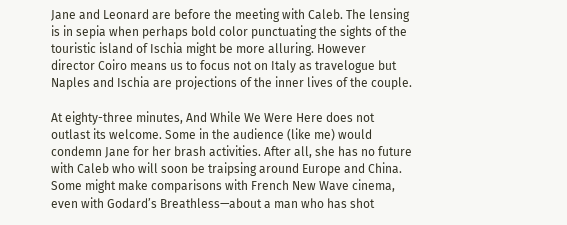Jane and Leonard are before the meeting with Caleb. The lensing is in sepia when perhaps bold color punctuating the sights of the touristic island of Ischia might be more alluring. However director Coiro means us to focus not on Italy as travelogue but Naples and Ischia are projections of the inner lives of the couple.

At eighty-three minutes, And While We Were Here does not outlast its welcome. Some in the audience (like me) would condemn Jane for her brash activities. After all, she has no future with Caleb who will soon be traipsing around Europe and China. Some might make comparisons with French New Wave cinema, even with Godard’s Breathless—about a man who has shot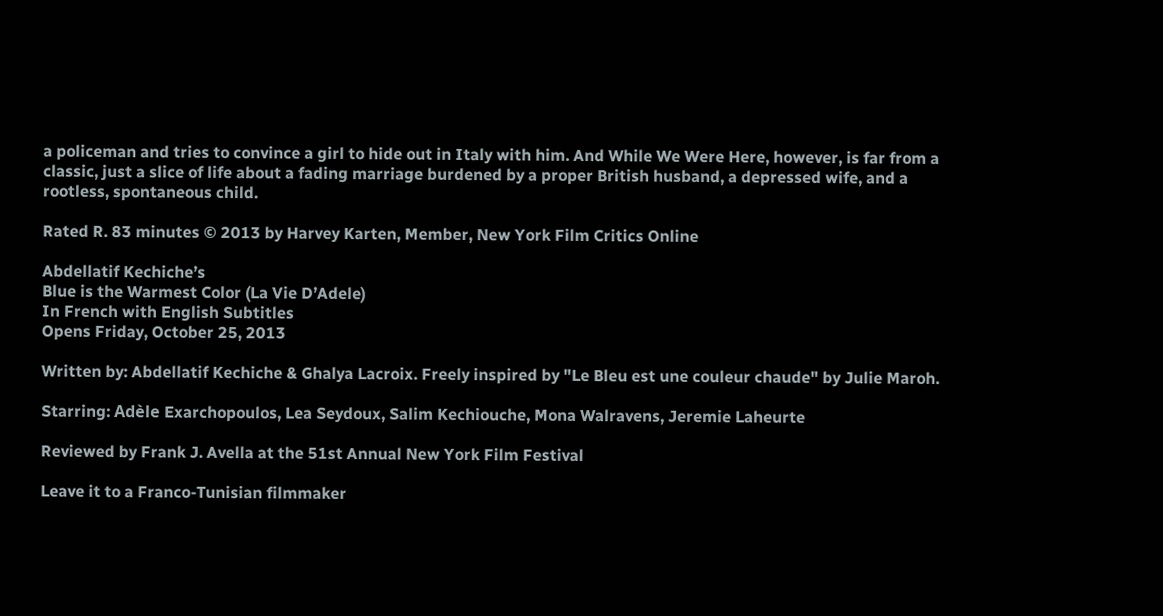a policeman and tries to convince a girl to hide out in Italy with him. And While We Were Here, however, is far from a classic, just a slice of life about a fading marriage burdened by a proper British husband, a depressed wife, and a rootless, spontaneous child.

Rated R. 83 minutes © 2013 by Harvey Karten, Member, New York Film Critics Online

Abdellatif Kechiche’s
Blue is the Warmest Color (La Vie D’Adele)
In French with English Subtitles
Opens Friday, October 25, 2013

Written by: Abdellatif Kechiche & Ghalya Lacroix. Freely inspired by "Le Bleu est une couleur chaude" by Julie Maroh.

Starring: Adèle Exarchopoulos, Lea Seydoux, Salim Kechiouche, Mona Walravens, Jeremie Laheurte

Reviewed by Frank J. Avella at the 51st Annual New York Film Festival

Leave it to a Franco-Tunisian filmmaker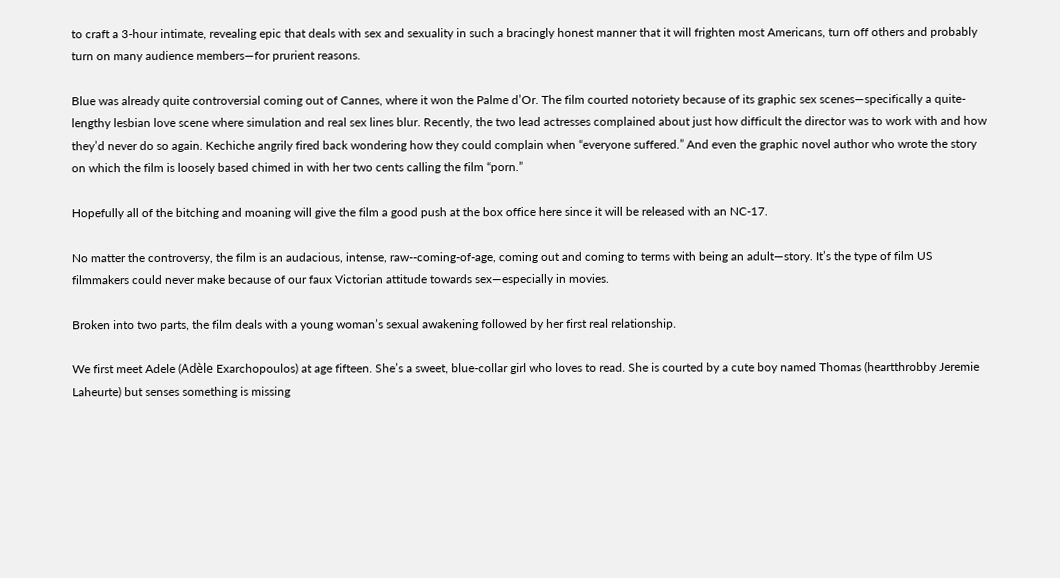to craft a 3-hour intimate, revealing epic that deals with sex and sexuality in such a bracingly honest manner that it will frighten most Americans, turn off others and probably turn on many audience members—for prurient reasons.

Blue was already quite controversial coming out of Cannes, where it won the Palme d’Or. The film courted notoriety because of its graphic sex scenes—specifically a quite-lengthy lesbian love scene where simulation and real sex lines blur. Recently, the two lead actresses complained about just how difficult the director was to work with and how they’d never do so again. Kechiche angrily fired back wondering how they could complain when “everyone suffered.” And even the graphic novel author who wrote the story on which the film is loosely based chimed in with her two cents calling the film “porn.”

Hopefully all of the bitching and moaning will give the film a good push at the box office here since it will be released with an NC-17.

No matter the controversy, the film is an audacious, intense, raw--coming-of-age, coming out and coming to terms with being an adult—story. It’s the type of film US filmmakers could never make because of our faux Victorian attitude towards sex—especially in movies.

Broken into two parts, the film deals with a young woman’s sexual awakening followed by her first real relationship.

We first meet Adele (Adèle Exarchopoulos) at age fifteen. She’s a sweet, blue-collar girl who loves to read. She is courted by a cute boy named Thomas (heartthrobby Jeremie Laheurte) but senses something is missing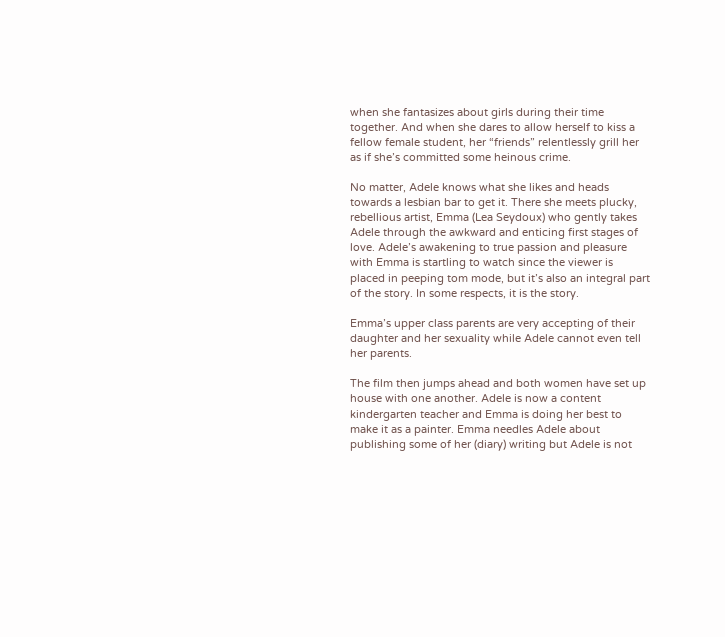when she fantasizes about girls during their time together. And when she dares to allow herself to kiss a fellow female student, her “friends” relentlessly grill her as if she’s committed some heinous crime.

No matter, Adele knows what she likes and heads towards a lesbian bar to get it. There she meets plucky, rebellious artist, Emma (Lea Seydoux) who gently takes Adele through the awkward and enticing first stages of love. Adele’s awakening to true passion and pleasure with Emma is startling to watch since the viewer is placed in peeping tom mode, but it’s also an integral part of the story. In some respects, it is the story.

Emma’s upper class parents are very accepting of their daughter and her sexuality while Adele cannot even tell her parents.

The film then jumps ahead and both women have set up house with one another. Adele is now a content kindergarten teacher and Emma is doing her best to make it as a painter. Emma needles Adele about publishing some of her (diary) writing but Adele is not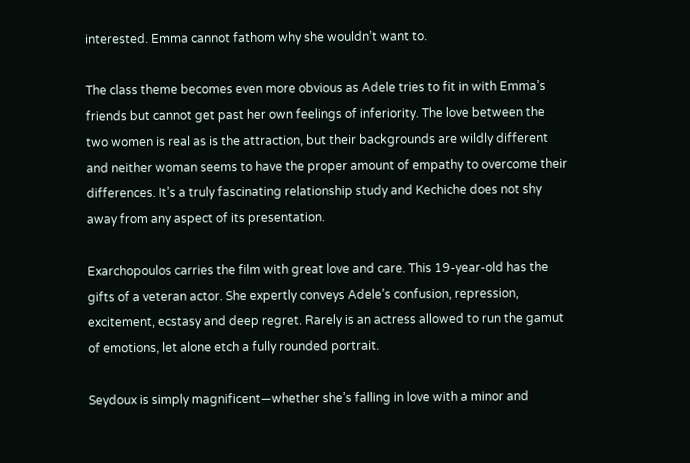interested. Emma cannot fathom why she wouldn’t want to.

The class theme becomes even more obvious as Adele tries to fit in with Emma’s friends but cannot get past her own feelings of inferiority. The love between the two women is real as is the attraction, but their backgrounds are wildly different and neither woman seems to have the proper amount of empathy to overcome their differences. It’s a truly fascinating relationship study and Kechiche does not shy away from any aspect of its presentation.

Exarchopoulos carries the film with great love and care. This 19-year-old has the gifts of a veteran actor. She expertly conveys Adele’s confusion, repression, excitement, ecstasy and deep regret. Rarely is an actress allowed to run the gamut of emotions, let alone etch a fully rounded portrait.

Seydoux is simply magnificent—whether she’s falling in love with a minor and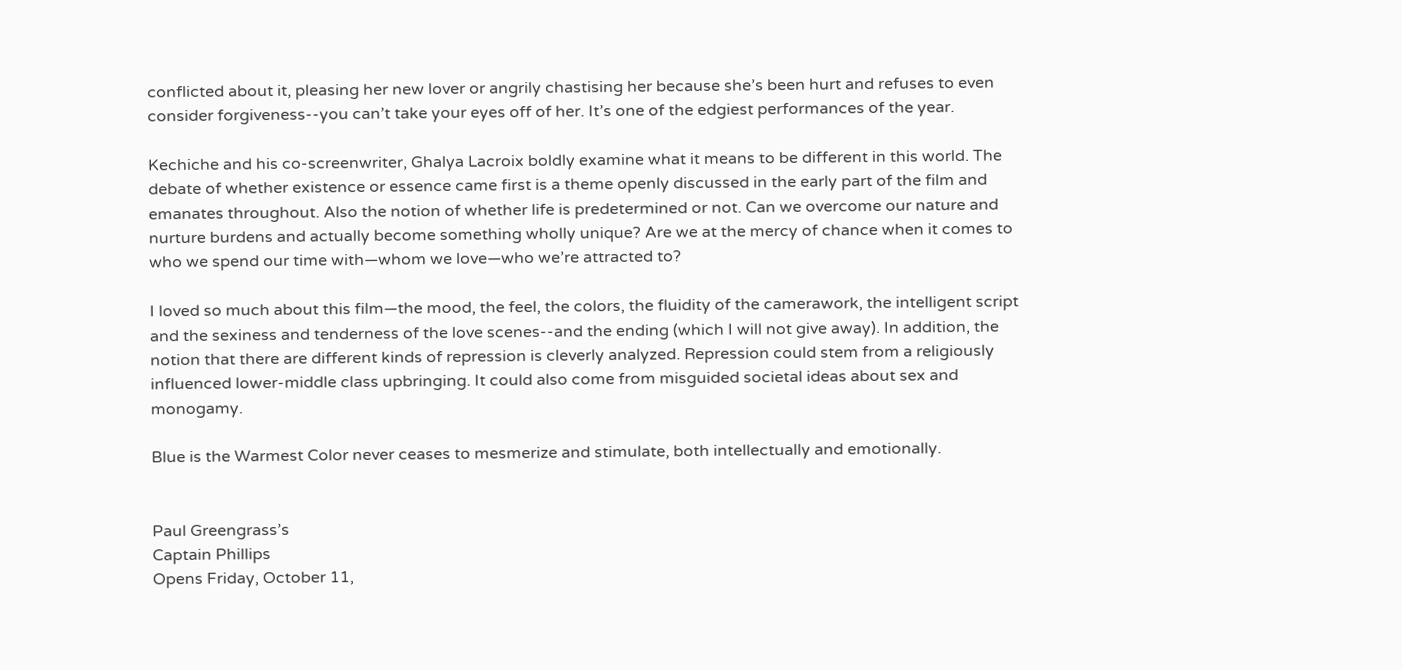conflicted about it, pleasing her new lover or angrily chastising her because she’s been hurt and refuses to even consider forgiveness--you can’t take your eyes off of her. It’s one of the edgiest performances of the year.

Kechiche and his co-screenwriter, Ghalya Lacroix boldly examine what it means to be different in this world. The debate of whether existence or essence came first is a theme openly discussed in the early part of the film and emanates throughout. Also the notion of whether life is predetermined or not. Can we overcome our nature and nurture burdens and actually become something wholly unique? Are we at the mercy of chance when it comes to who we spend our time with—whom we love—who we’re attracted to?

I loved so much about this film—the mood, the feel, the colors, the fluidity of the camerawork, the intelligent script and the sexiness and tenderness of the love scenes--and the ending (which I will not give away). In addition, the notion that there are different kinds of repression is cleverly analyzed. Repression could stem from a religiously influenced lower-middle class upbringing. It could also come from misguided societal ideas about sex and monogamy.

Blue is the Warmest Color never ceases to mesmerize and stimulate, both intellectually and emotionally.


Paul Greengrass’s
Captain Phillips
Opens Friday, October 11,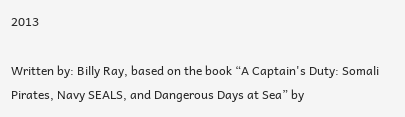2013

Written by: Billy Ray, based on the book “A Captain's Duty: Somali Pirates, Navy SEALS, and Dangerous Days at Sea” by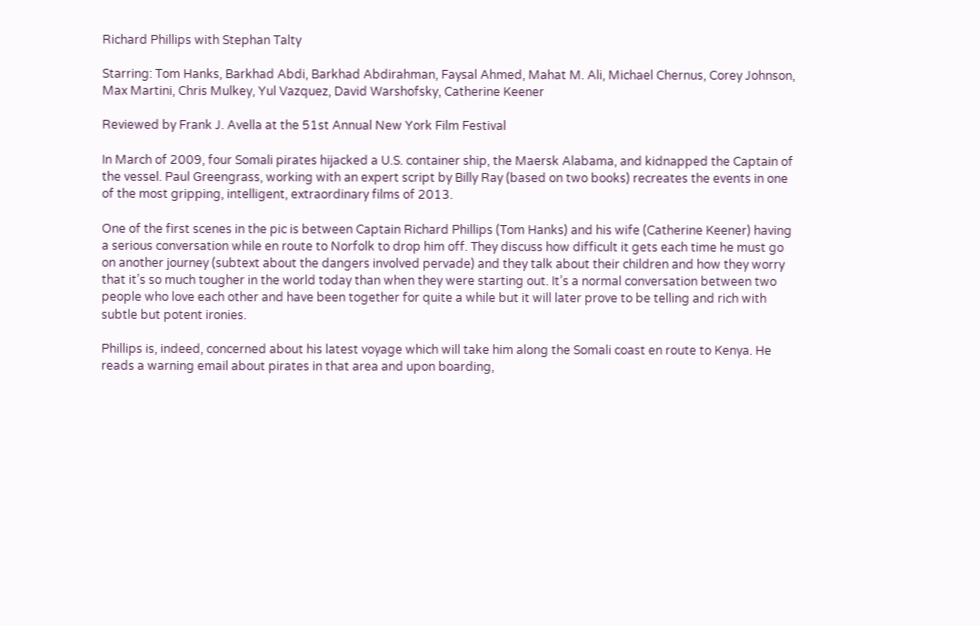Richard Phillips with Stephan Talty

Starring: Tom Hanks, Barkhad Abdi, Barkhad Abdirahman, Faysal Ahmed, Mahat M. Ali, Michael Chernus, Corey Johnson, Max Martini, Chris Mulkey, Yul Vazquez, David Warshofsky, Catherine Keener

Reviewed by Frank J. Avella at the 51st Annual New York Film Festival

In March of 2009, four Somali pirates hijacked a U.S. container ship, the Maersk Alabama, and kidnapped the Captain of the vessel. Paul Greengrass, working with an expert script by Billy Ray (based on two books) recreates the events in one of the most gripping, intelligent, extraordinary films of 2013.

One of the first scenes in the pic is between Captain Richard Phillips (Tom Hanks) and his wife (Catherine Keener) having a serious conversation while en route to Norfolk to drop him off. They discuss how difficult it gets each time he must go on another journey (subtext about the dangers involved pervade) and they talk about their children and how they worry that it’s so much tougher in the world today than when they were starting out. It’s a normal conversation between two people who love each other and have been together for quite a while but it will later prove to be telling and rich with subtle but potent ironies.

Phillips is, indeed, concerned about his latest voyage which will take him along the Somali coast en route to Kenya. He reads a warning email about pirates in that area and upon boarding,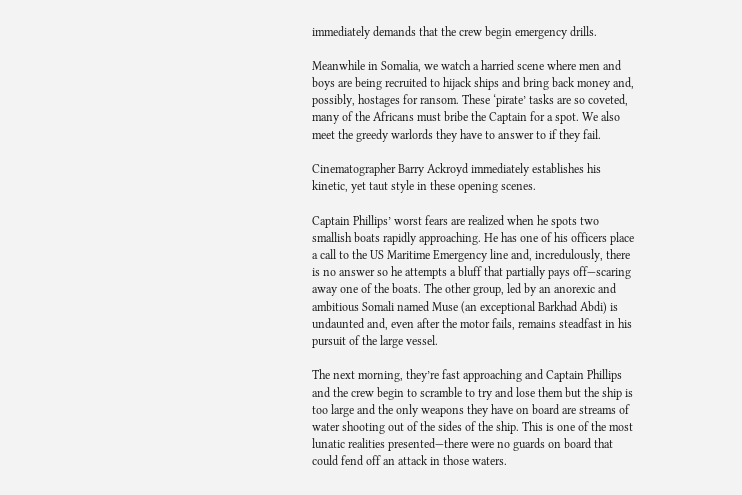immediately demands that the crew begin emergency drills.

Meanwhile in Somalia, we watch a harried scene where men and boys are being recruited to hijack ships and bring back money and, possibly, hostages for ransom. These ‘pirate’ tasks are so coveted, many of the Africans must bribe the Captain for a spot. We also meet the greedy warlords they have to answer to if they fail.

Cinematographer Barry Ackroyd immediately establishes his kinetic, yet taut style in these opening scenes.

Captain Phillips’ worst fears are realized when he spots two smallish boats rapidly approaching. He has one of his officers place a call to the US Maritime Emergency line and, incredulously, there is no answer so he attempts a bluff that partially pays off—scaring away one of the boats. The other group, led by an anorexic and ambitious Somali named Muse (an exceptional Barkhad Abdi) is undaunted and, even after the motor fails, remains steadfast in his pursuit of the large vessel.

The next morning, they’re fast approaching and Captain Phillips and the crew begin to scramble to try and lose them but the ship is too large and the only weapons they have on board are streams of water shooting out of the sides of the ship. This is one of the most lunatic realities presented—there were no guards on board that could fend off an attack in those waters.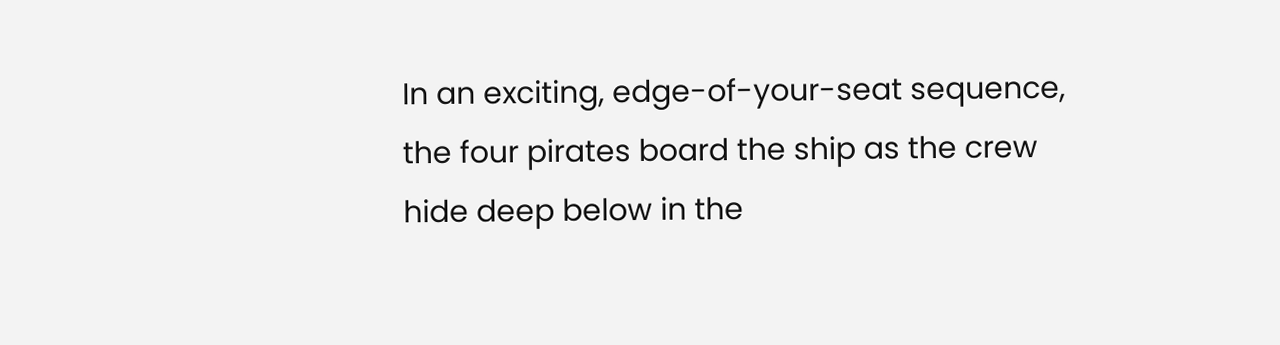In an exciting, edge-of-your-seat sequence, the four pirates board the ship as the crew hide deep below in the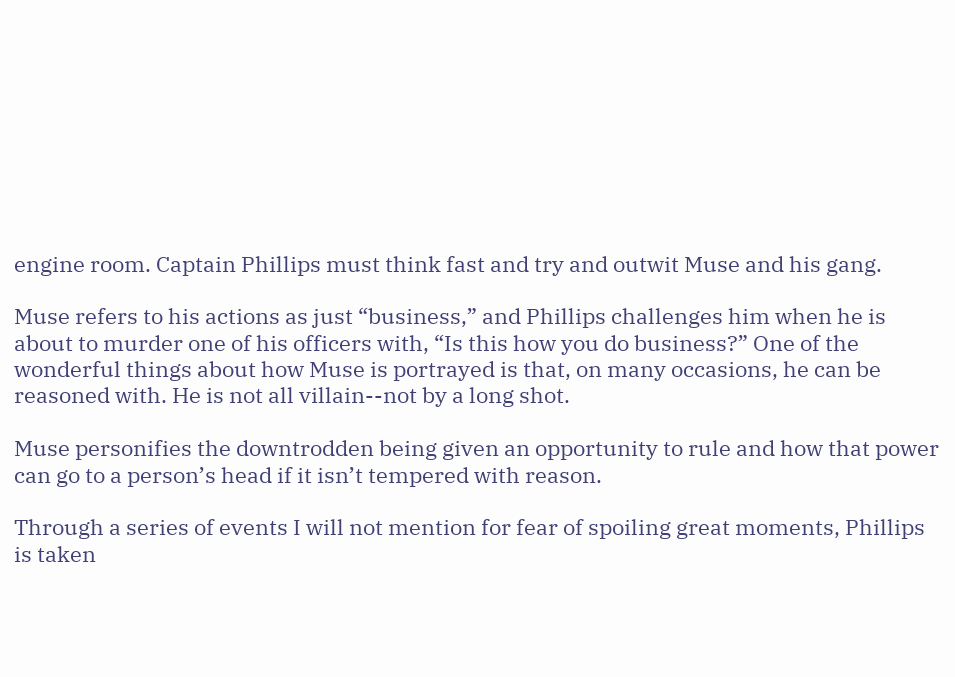engine room. Captain Phillips must think fast and try and outwit Muse and his gang.

Muse refers to his actions as just “business,” and Phillips challenges him when he is about to murder one of his officers with, “Is this how you do business?” One of the wonderful things about how Muse is portrayed is that, on many occasions, he can be reasoned with. He is not all villain--not by a long shot.

Muse personifies the downtrodden being given an opportunity to rule and how that power can go to a person’s head if it isn’t tempered with reason.

Through a series of events I will not mention for fear of spoiling great moments, Phillips is taken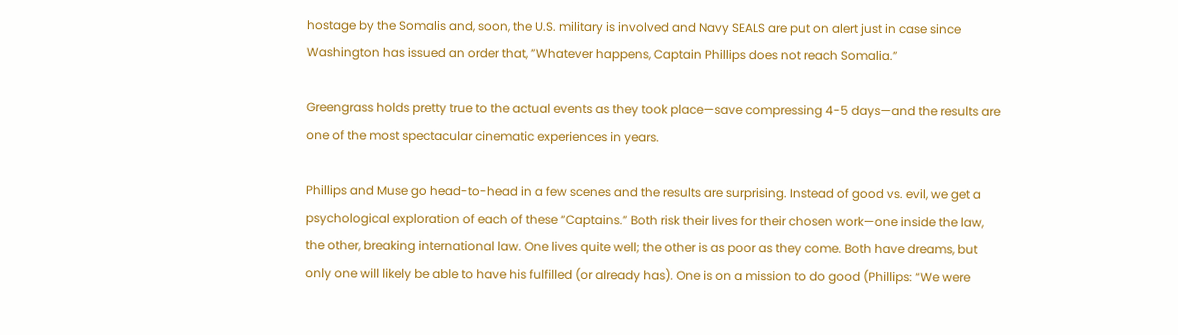hostage by the Somalis and, soon, the U.S. military is involved and Navy SEALS are put on alert just in case since Washington has issued an order that, ”Whatever happens, Captain Phillips does not reach Somalia.”

Greengrass holds pretty true to the actual events as they took place—save compressing 4-5 days—and the results are one of the most spectacular cinematic experiences in years.

Phillips and Muse go head-to-head in a few scenes and the results are surprising. Instead of good vs. evil, we get a psychological exploration of each of these “Captains.” Both risk their lives for their chosen work—one inside the law, the other, breaking international law. One lives quite well; the other is as poor as they come. Both have dreams, but only one will likely be able to have his fulfilled (or already has). One is on a mission to do good (Phillips: “We were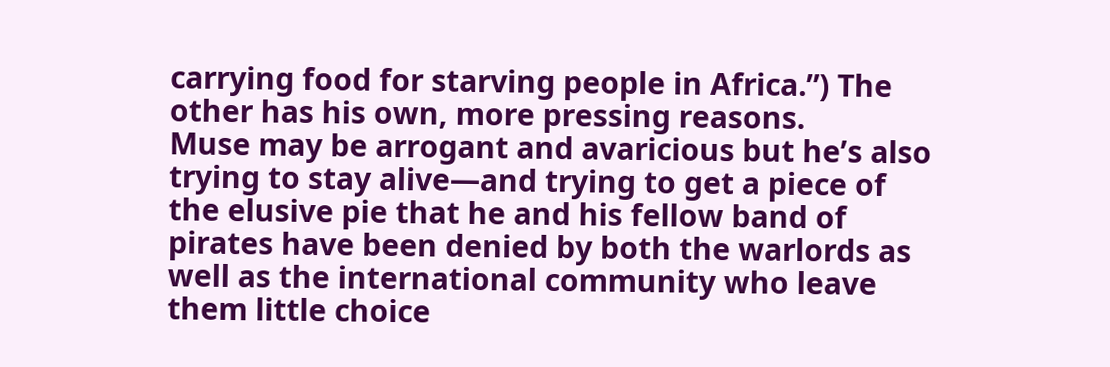carrying food for starving people in Africa.”) The other has his own, more pressing reasons.
Muse may be arrogant and avaricious but he’s also trying to stay alive—and trying to get a piece of the elusive pie that he and his fellow band of pirates have been denied by both the warlords as well as the international community who leave them little choice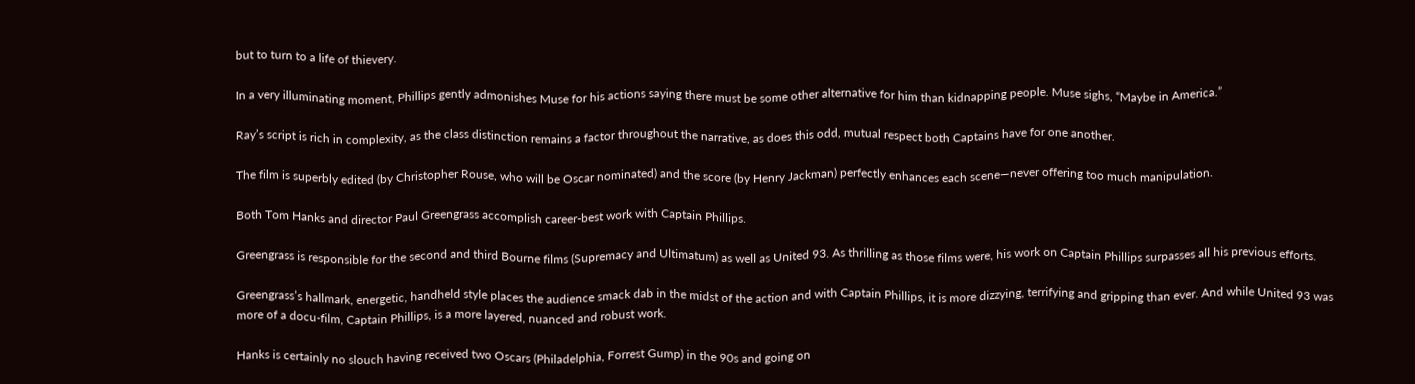but to turn to a life of thievery.

In a very illuminating moment, Phillips gently admonishes Muse for his actions saying there must be some other alternative for him than kidnapping people. Muse sighs, “Maybe in America.”

Ray’s script is rich in complexity, as the class distinction remains a factor throughout the narrative, as does this odd, mutual respect both Captains have for one another.

The film is superbly edited (by Christopher Rouse, who will be Oscar nominated) and the score (by Henry Jackman) perfectly enhances each scene—never offering too much manipulation.

Both Tom Hanks and director Paul Greengrass accomplish career-best work with Captain Phillips.

Greengrass is responsible for the second and third Bourne films (Supremacy and Ultimatum) as well as United 93. As thrilling as those films were, his work on Captain Phillips surpasses all his previous efforts.

Greengrass’s hallmark, energetic, handheld style places the audience smack dab in the midst of the action and with Captain Phillips, it is more dizzying, terrifying and gripping than ever. And while United 93 was more of a docu-film, Captain Phillips, is a more layered, nuanced and robust work.

Hanks is certainly no slouch having received two Oscars (Philadelphia, Forrest Gump) in the 90s and going on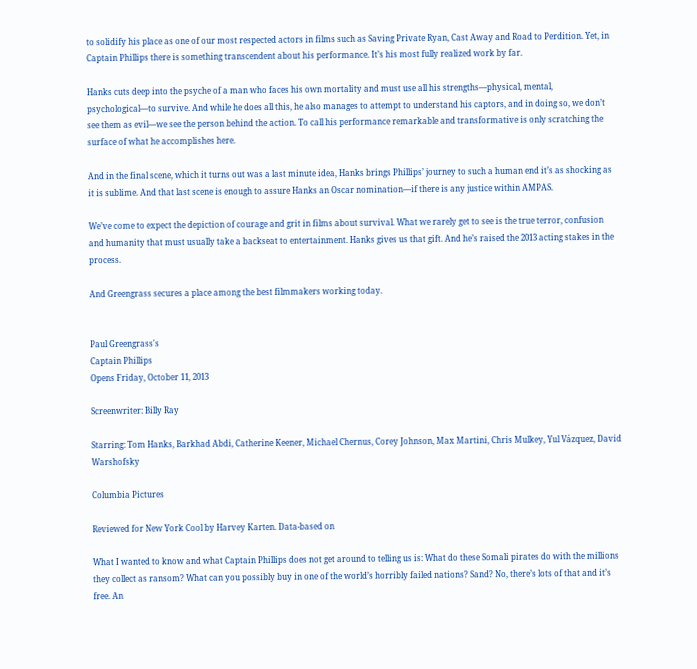to solidify his place as one of our most respected actors in films such as Saving Private Ryan, Cast Away and Road to Perdition. Yet, in Captain Phillips there is something transcendent about his performance. It’s his most fully realized work by far.

Hanks cuts deep into the psyche of a man who faces his own mortality and must use all his strengths—physical, mental, psychological—to survive. And while he does all this, he also manages to attempt to understand his captors, and in doing so, we don’t see them as evil—we see the person behind the action. To call his performance remarkable and transformative is only scratching the surface of what he accomplishes here.

And in the final scene, which it turns out was a last minute idea, Hanks brings Phillips’ journey to such a human end it’s as shocking as it is sublime. And that last scene is enough to assure Hanks an Oscar nomination—if there is any justice within AMPAS.

We’ve come to expect the depiction of courage and grit in films about survival. What we rarely get to see is the true terror, confusion and humanity that must usually take a backseat to entertainment. Hanks gives us that gift. And he’s raised the 2013 acting stakes in the process.

And Greengrass secures a place among the best filmmakers working today.


Paul Greengrass's
Captain Phillips
Opens Friday, October 11, 2013

Screenwriter: Billy Ray

Starring: Tom Hanks, Barkhad Abdi, Catherine Keener, Michael Chernus, Corey Johnson, Max Martini, Chris Mulkey, Yul Vázquez, David Warshofsky

Columbia Pictures

Reviewed for New York Cool by Harvey Karten. Data-based on

What I wanted to know and what Captain Phillips does not get around to telling us is: What do these Somali pirates do with the millions they collect as ransom? What can you possibly buy in one of the world’s horribly failed nations? Sand? No, there’s lots of that and it’s free. An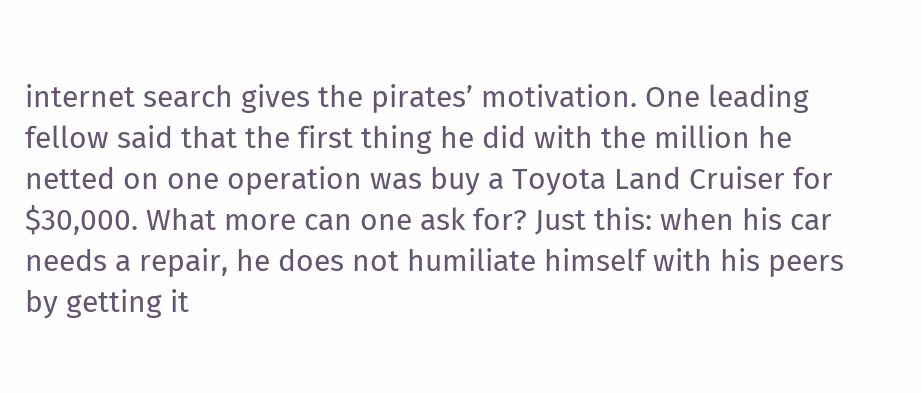internet search gives the pirates’ motivation. One leading fellow said that the first thing he did with the million he netted on one operation was buy a Toyota Land Cruiser for $30,000. What more can one ask for? Just this: when his car needs a repair, he does not humiliate himself with his peers by getting it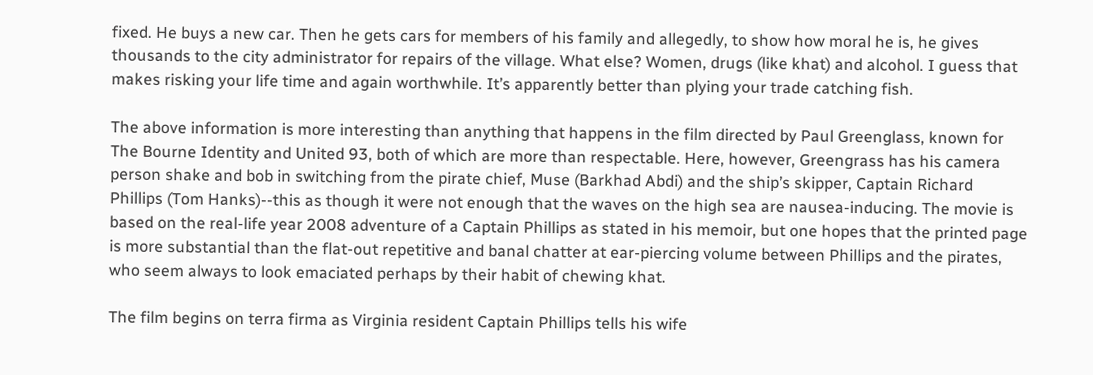fixed. He buys a new car. Then he gets cars for members of his family and allegedly, to show how moral he is, he gives thousands to the city administrator for repairs of the village. What else? Women, drugs (like khat) and alcohol. I guess that makes risking your life time and again worthwhile. It’s apparently better than plying your trade catching fish.

The above information is more interesting than anything that happens in the film directed by Paul Greenglass, known for The Bourne Identity and United 93, both of which are more than respectable. Here, however, Greengrass has his camera person shake and bob in switching from the pirate chief, Muse (Barkhad Abdi) and the ship’s skipper, Captain Richard Phillips (Tom Hanks)--this as though it were not enough that the waves on the high sea are nausea-inducing. The movie is based on the real-life year 2008 adventure of a Captain Phillips as stated in his memoir, but one hopes that the printed page is more substantial than the flat-out repetitive and banal chatter at ear-piercing volume between Phillips and the pirates, who seem always to look emaciated perhaps by their habit of chewing khat.

The film begins on terra firma as Virginia resident Captain Phillips tells his wife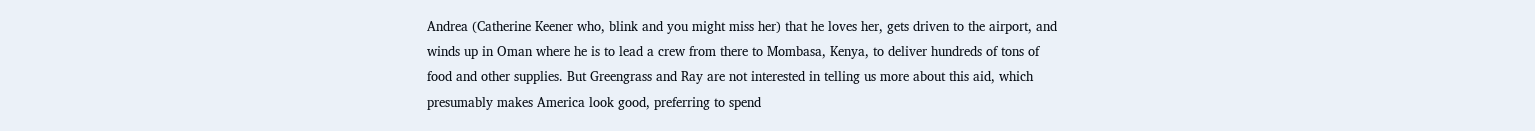Andrea (Catherine Keener who, blink and you might miss her) that he loves her, gets driven to the airport, and winds up in Oman where he is to lead a crew from there to Mombasa, Kenya, to deliver hundreds of tons of food and other supplies. But Greengrass and Ray are not interested in telling us more about this aid, which presumably makes America look good, preferring to spend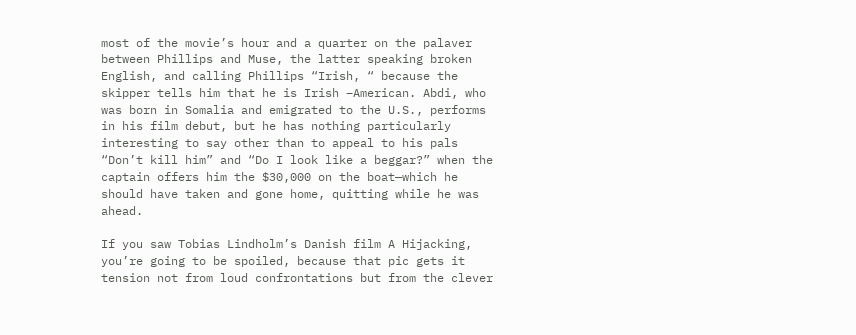most of the movie’s hour and a quarter on the palaver between Phillips and Muse, the latter speaking broken English, and calling Phillips “Irish, “ because the skipper tells him that he is Irish –American. Abdi, who was born in Somalia and emigrated to the U.S., performs in his film debut, but he has nothing particularly interesting to say other than to appeal to his pals “Don’t kill him” and “Do I look like a beggar?” when the captain offers him the $30,000 on the boat—which he should have taken and gone home, quitting while he was ahead.

If you saw Tobias Lindholm’s Danish film A Hijacking, you’re going to be spoiled, because that pic gets it tension not from loud confrontations but from the clever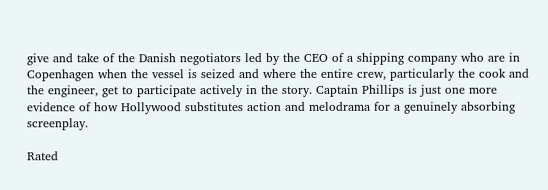give and take of the Danish negotiators led by the CEO of a shipping company who are in Copenhagen when the vessel is seized and where the entire crew, particularly the cook and the engineer, get to participate actively in the story. Captain Phillips is just one more evidence of how Hollywood substitutes action and melodrama for a genuinely absorbing screenplay.

Rated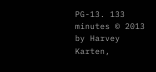PG-13. 133 minutes © 2013 by Harvey Karten,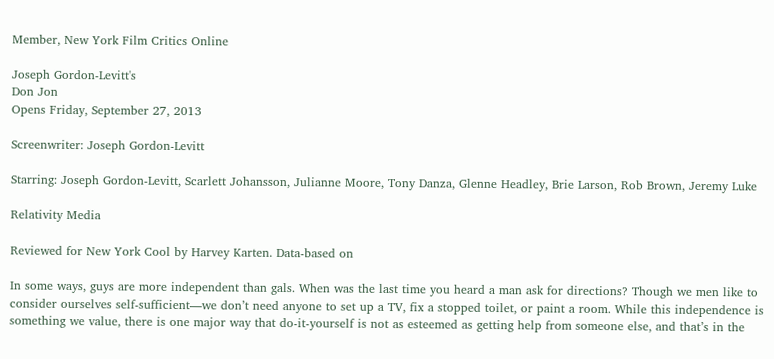Member, New York Film Critics Online

Joseph Gordon-Levitt's
Don Jon
Opens Friday, September 27, 2013

Screenwriter: Joseph Gordon-Levitt

Starring: Joseph Gordon-Levitt, Scarlett Johansson, Julianne Moore, Tony Danza, Glenne Headley, Brie Larson, Rob Brown, Jeremy Luke

Relativity Media

Reviewed for New York Cool by Harvey Karten. Data-based on

In some ways, guys are more independent than gals. When was the last time you heard a man ask for directions? Though we men like to consider ourselves self-sufficient—we don’t need anyone to set up a TV, fix a stopped toilet, or paint a room. While this independence is something we value, there is one major way that do-it-yourself is not as esteemed as getting help from someone else, and that’s in the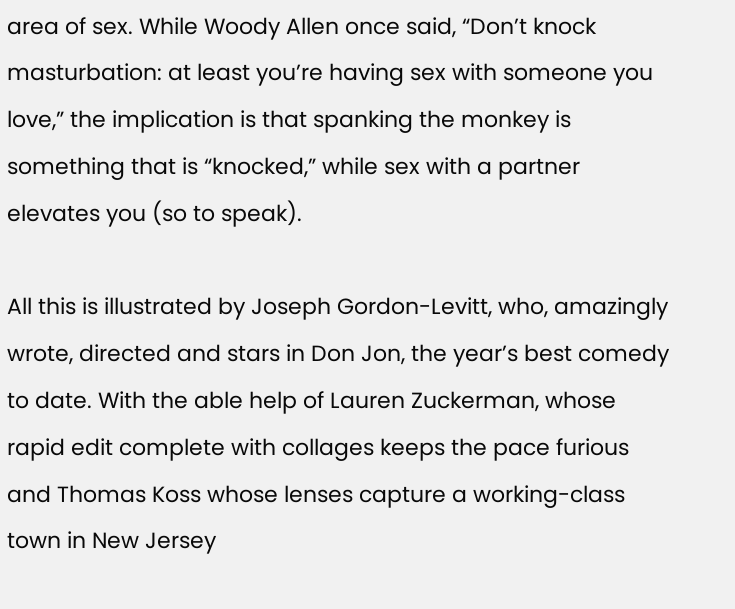area of sex. While Woody Allen once said, “Don’t knock masturbation: at least you’re having sex with someone you love,” the implication is that spanking the monkey is something that is “knocked,” while sex with a partner elevates you (so to speak).

All this is illustrated by Joseph Gordon-Levitt, who, amazingly wrote, directed and stars in Don Jon, the year’s best comedy to date. With the able help of Lauren Zuckerman, whose rapid edit complete with collages keeps the pace furious and Thomas Koss whose lenses capture a working-class town in New Jersey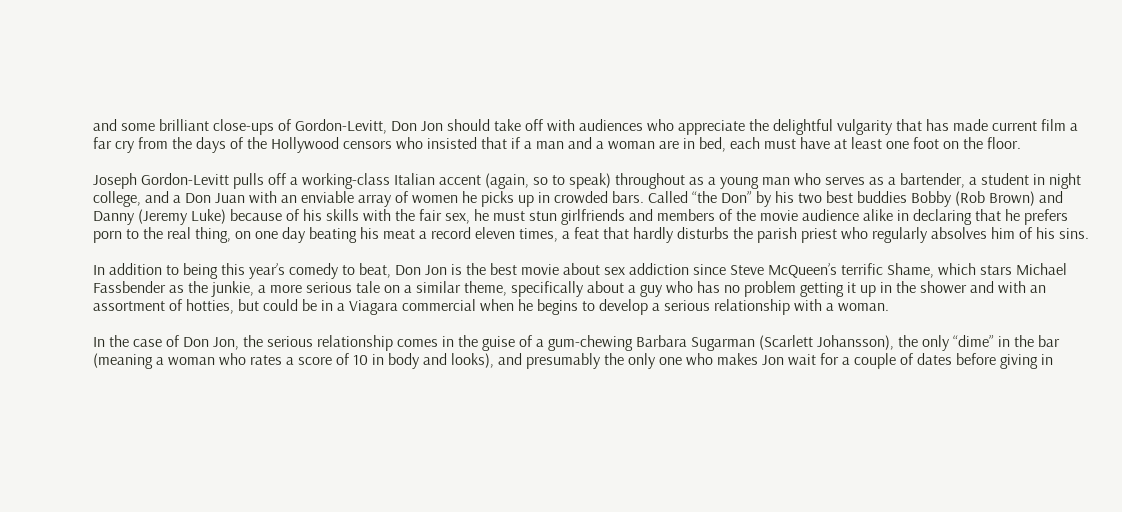and some brilliant close-ups of Gordon-Levitt, Don Jon should take off with audiences who appreciate the delightful vulgarity that has made current film a far cry from the days of the Hollywood censors who insisted that if a man and a woman are in bed, each must have at least one foot on the floor.

Joseph Gordon-Levitt pulls off a working-class Italian accent (again, so to speak) throughout as a young man who serves as a bartender, a student in night college, and a Don Juan with an enviable array of women he picks up in crowded bars. Called “the Don” by his two best buddies Bobby (Rob Brown) and Danny (Jeremy Luke) because of his skills with the fair sex, he must stun girlfriends and members of the movie audience alike in declaring that he prefers porn to the real thing, on one day beating his meat a record eleven times, a feat that hardly disturbs the parish priest who regularly absolves him of his sins.

In addition to being this year’s comedy to beat, Don Jon is the best movie about sex addiction since Steve McQueen’s terrific Shame, which stars Michael Fassbender as the junkie, a more serious tale on a similar theme, specifically about a guy who has no problem getting it up in the shower and with an assortment of hotties, but could be in a Viagara commercial when he begins to develop a serious relationship with a woman.

In the case of Don Jon, the serious relationship comes in the guise of a gum-chewing Barbara Sugarman (Scarlett Johansson), the only “dime” in the bar (meaning a woman who rates a score of 10 in body and looks), and presumably the only one who makes Jon wait for a couple of dates before giving in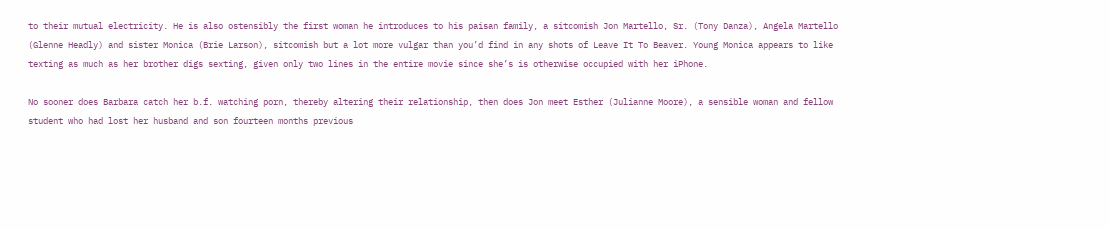to their mutual electricity. He is also ostensibly the first woman he introduces to his paisan family, a sitcomish Jon Martello, Sr. (Tony Danza), Angela Martello (Glenne Headly) and sister Monica (Brie Larson), sitcomish but a lot more vulgar than you’d find in any shots of Leave It To Beaver. Young Monica appears to like texting as much as her brother digs sexting, given only two lines in the entire movie since she’s is otherwise occupied with her iPhone.

No sooner does Barbara catch her b.f. watching porn, thereby altering their relationship, then does Jon meet Esther (Julianne Moore), a sensible woman and fellow student who had lost her husband and son fourteen months previous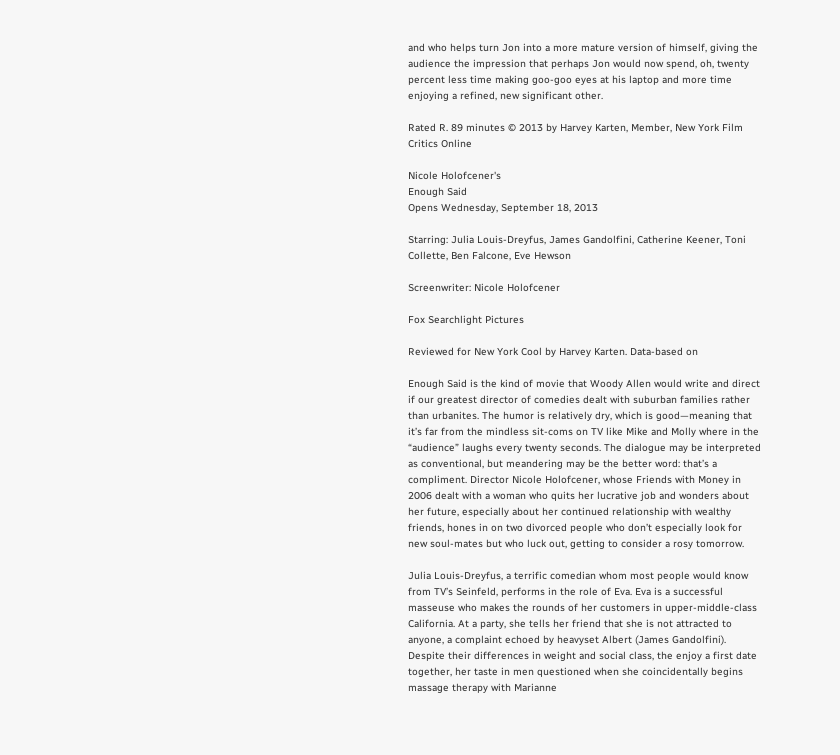and who helps turn Jon into a more mature version of himself, giving the audience the impression that perhaps Jon would now spend, oh, twenty percent less time making goo-goo eyes at his laptop and more time enjoying a refined, new significant other.

Rated R. 89 minutes © 2013 by Harvey Karten, Member, New York Film Critics Online

Nicole Holofcener's
Enough Said
Opens Wednesday, September 18, 2013

Starring: Julia Louis-Dreyfus, James Gandolfini, Catherine Keener, Toni Collette, Ben Falcone, Eve Hewson

Screenwriter: Nicole Holofcener

Fox Searchlight Pictures

Reviewed for New York Cool by Harvey Karten. Data-based on

Enough Said is the kind of movie that Woody Allen would write and direct if our greatest director of comedies dealt with suburban families rather than urbanites. The humor is relatively dry, which is good—meaning that it’s far from the mindless sit-coms on TV like Mike and Molly where in the “audience” laughs every twenty seconds. The dialogue may be interpreted as conventional, but meandering may be the better word: that’s a compliment. Director Nicole Holofcener, whose Friends with Money in 2006 dealt with a woman who quits her lucrative job and wonders about her future, especially about her continued relationship with wealthy friends, hones in on two divorced people who don’t especially look for new soul-mates but who luck out, getting to consider a rosy tomorrow.

Julia Louis-Dreyfus, a terrific comedian whom most people would know from TV’s Seinfeld, performs in the role of Eva. Eva is a successful masseuse who makes the rounds of her customers in upper-middle-class California. At a party, she tells her friend that she is not attracted to anyone, a complaint echoed by heavyset Albert (James Gandolfini). Despite their differences in weight and social class, the enjoy a first date together, her taste in men questioned when she coincidentally begins massage therapy with Marianne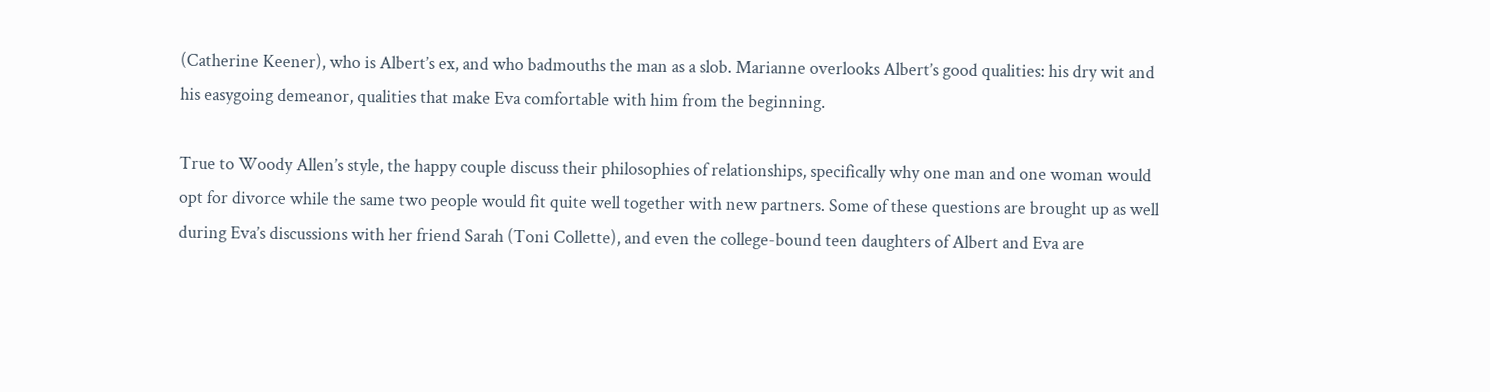(Catherine Keener), who is Albert’s ex, and who badmouths the man as a slob. Marianne overlooks Albert’s good qualities: his dry wit and his easygoing demeanor, qualities that make Eva comfortable with him from the beginning.

True to Woody Allen’s style, the happy couple discuss their philosophies of relationships, specifically why one man and one woman would opt for divorce while the same two people would fit quite well together with new partners. Some of these questions are brought up as well during Eva’s discussions with her friend Sarah (Toni Collette), and even the college-bound teen daughters of Albert and Eva are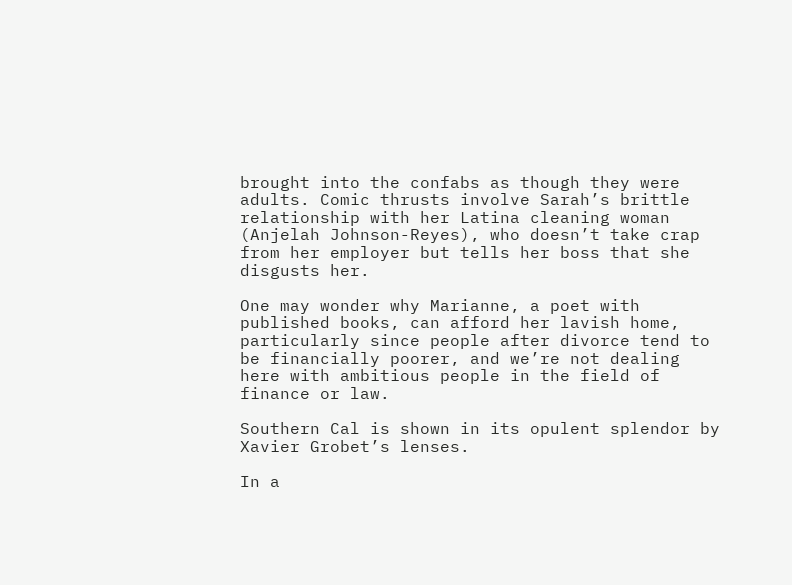brought into the confabs as though they were adults. Comic thrusts involve Sarah’s brittle relationship with her Latina cleaning woman (Anjelah Johnson-Reyes), who doesn’t take crap from her employer but tells her boss that she disgusts her.

One may wonder why Marianne, a poet with published books, can afford her lavish home, particularly since people after divorce tend to be financially poorer, and we’re not dealing here with ambitious people in the field of finance or law.

Southern Cal is shown in its opulent splendor by Xavier Grobet’s lenses.

In a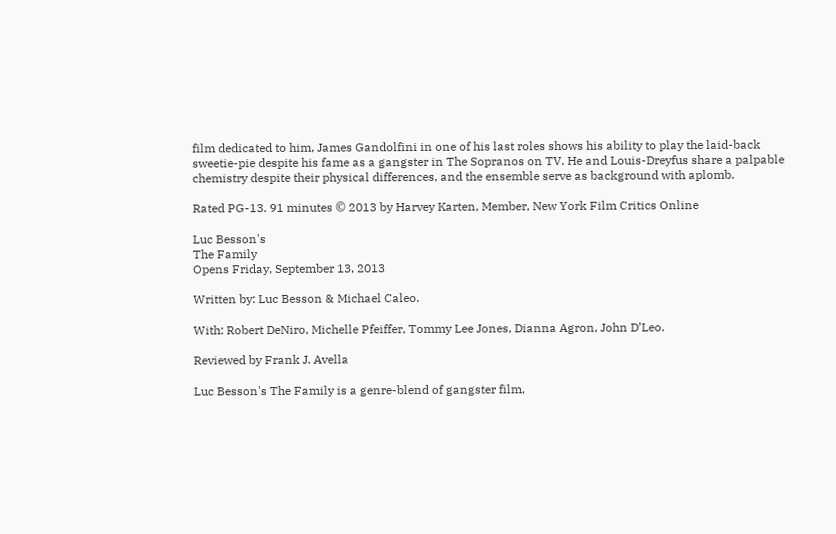film dedicated to him, James Gandolfini in one of his last roles shows his ability to play the laid-back sweetie-pie despite his fame as a gangster in The Sopranos on TV. He and Louis-Dreyfus share a palpable chemistry despite their physical differences, and the ensemble serve as background with aplomb.

Rated PG-13. 91 minutes © 2013 by Harvey Karten, Member, New York Film Critics Online

Luc Besson's
The Family
Opens Friday, September 13, 2013

Written by: Luc Besson & Michael Caleo.

With: Robert DeNiro, Michelle Pfeiffer, Tommy Lee Jones, Dianna Agron, John D’Leo.

Reviewed by Frank J. Avella

Luc Besson's The Family is a genre-blend of gangster film,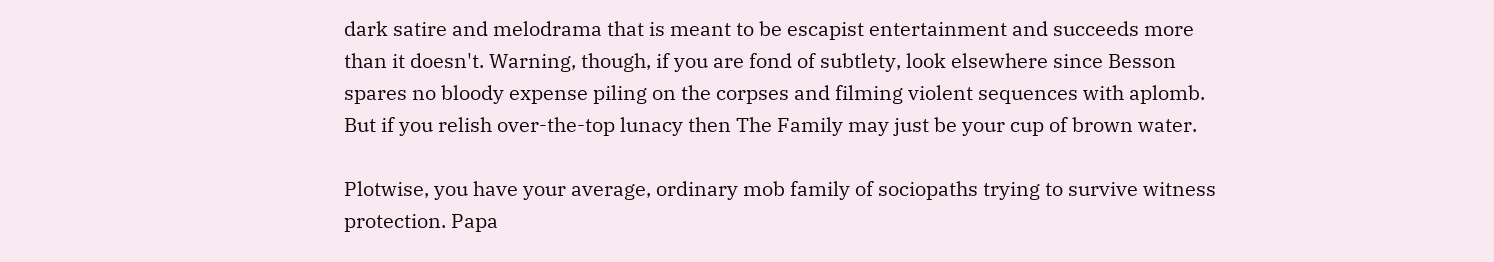dark satire and melodrama that is meant to be escapist entertainment and succeeds more than it doesn't. Warning, though, if you are fond of subtlety, look elsewhere since Besson spares no bloody expense piling on the corpses and filming violent sequences with aplomb. But if you relish over-the-top lunacy then The Family may just be your cup of brown water.

Plotwise, you have your average, ordinary mob family of sociopaths trying to survive witness protection. Papa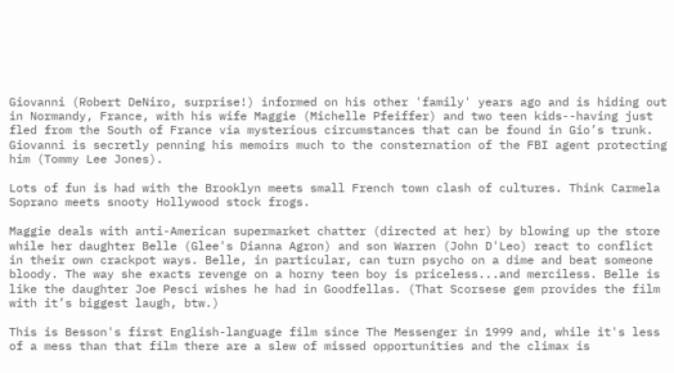Giovanni (Robert DeNiro, surprise!) informed on his other 'family' years ago and is hiding out in Normandy, France, with his wife Maggie (Michelle Pfeiffer) and two teen kids--having just fled from the South of France via mysterious circumstances that can be found in Gio’s trunk. Giovanni is secretly penning his memoirs much to the consternation of the FBI agent protecting him (Tommy Lee Jones).

Lots of fun is had with the Brooklyn meets small French town clash of cultures. Think Carmela Soprano meets snooty Hollywood stock frogs.

Maggie deals with anti-American supermarket chatter (directed at her) by blowing up the store while her daughter Belle (Glee's Dianna Agron) and son Warren (John D'Leo) react to conflict in their own crackpot ways. Belle, in particular, can turn psycho on a dime and beat someone bloody. The way she exacts revenge on a horny teen boy is priceless...and merciless. Belle is like the daughter Joe Pesci wishes he had in Goodfellas. (That Scorsese gem provides the film with it’s biggest laugh, btw.)

This is Besson's first English-language film since The Messenger in 1999 and, while it's less of a mess than that film there are a slew of missed opportunities and the climax is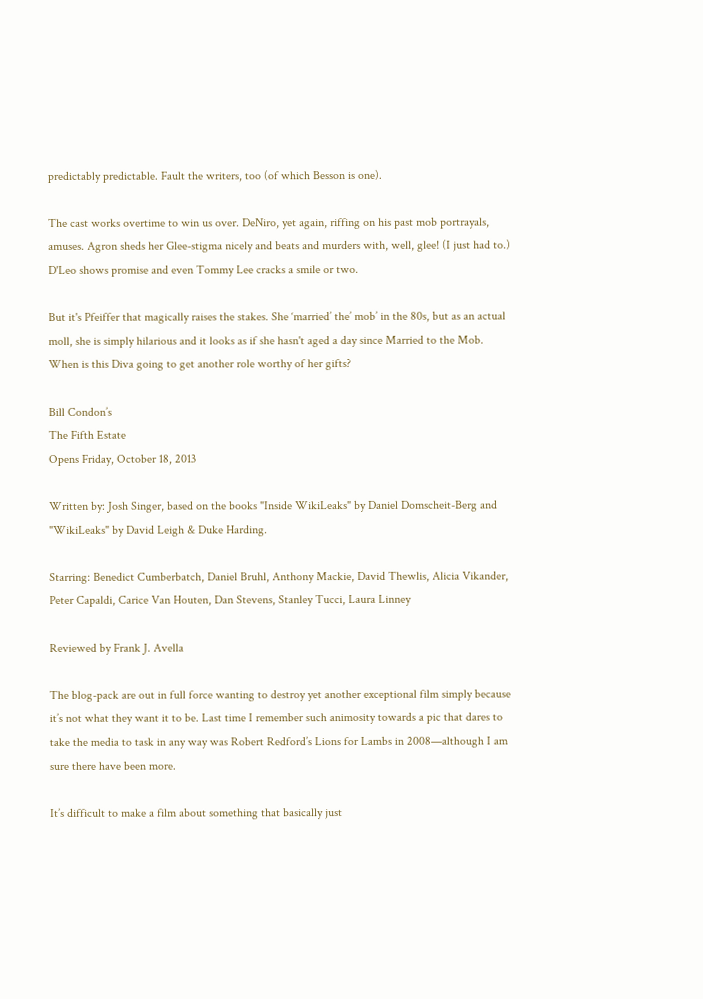predictably predictable. Fault the writers, too (of which Besson is one).

The cast works overtime to win us over. DeNiro, yet again, riffing on his past mob portrayals, amuses. Agron sheds her Glee-stigma nicely and beats and murders with, well, glee! (I just had to.) D'Leo shows promise and even Tommy Lee cracks a smile or two.

But it's Pfeiffer that magically raises the stakes. She ‘married’ the’ mob’ in the 80s, but as an actual moll, she is simply hilarious and it looks as if she hasn't aged a day since Married to the Mob. When is this Diva going to get another role worthy of her gifts?

Bill Condon’s
The Fifth Estate
Opens Friday, October 18, 2013

Written by: Josh Singer, based on the books "Inside WikiLeaks" by Daniel Domscheit-Berg and "WikiLeaks" by David Leigh & Duke Harding.

Starring: Benedict Cumberbatch, Daniel Bruhl, Anthony Mackie, David Thewlis, Alicia Vikander, Peter Capaldi, Carice Van Houten, Dan Stevens, Stanley Tucci, Laura Linney

Reviewed by Frank J. Avella

The blog-pack are out in full force wanting to destroy yet another exceptional film simply because it’s not what they want it to be. Last time I remember such animosity towards a pic that dares to take the media to task in any way was Robert Redford’s Lions for Lambs in 2008—although I am sure there have been more.

It’s difficult to make a film about something that basically just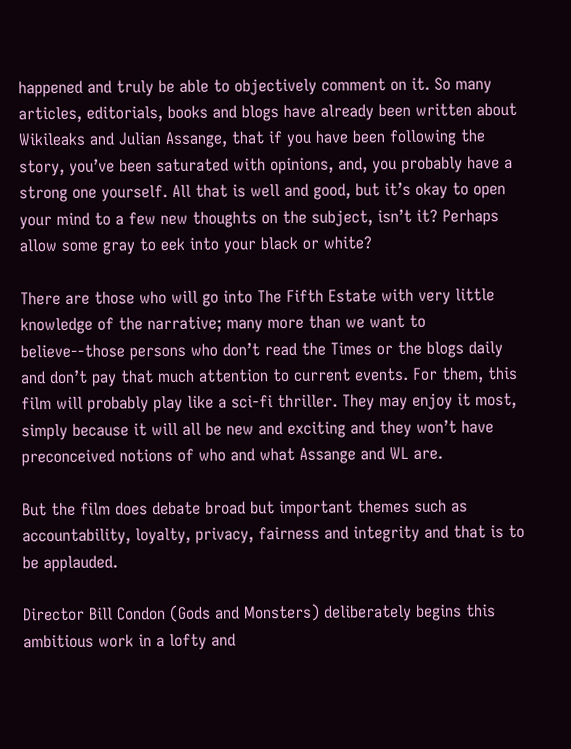happened and truly be able to objectively comment on it. So many articles, editorials, books and blogs have already been written about Wikileaks and Julian Assange, that if you have been following the story, you’ve been saturated with opinions, and, you probably have a strong one yourself. All that is well and good, but it’s okay to open your mind to a few new thoughts on the subject, isn’t it? Perhaps allow some gray to eek into your black or white?

There are those who will go into The Fifth Estate with very little knowledge of the narrative; many more than we want to believe--those persons who don’t read the Times or the blogs daily and don’t pay that much attention to current events. For them, this film will probably play like a sci-fi thriller. They may enjoy it most, simply because it will all be new and exciting and they won’t have preconceived notions of who and what Assange and WL are.

But the film does debate broad but important themes such as accountability, loyalty, privacy, fairness and integrity and that is to be applauded.

Director Bill Condon (Gods and Monsters) deliberately begins this ambitious work in a lofty and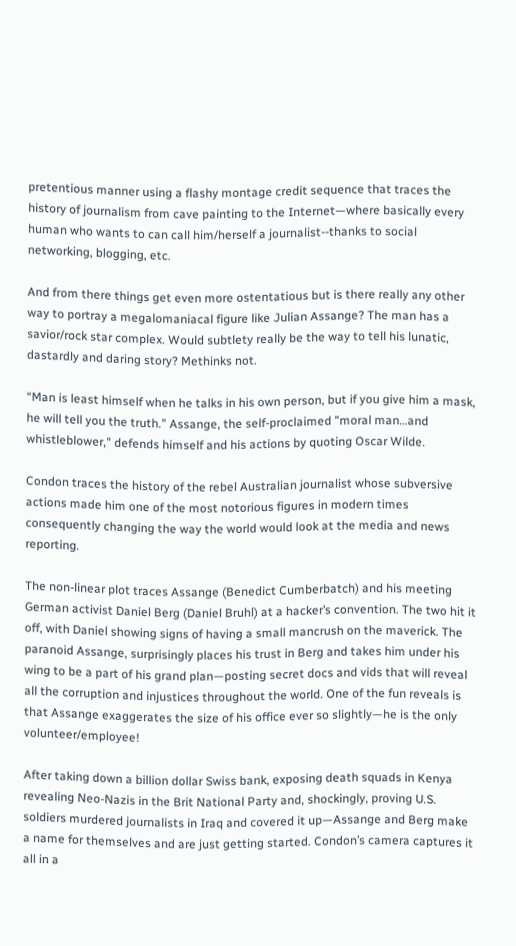pretentious manner using a flashy montage credit sequence that traces the history of journalism from cave painting to the Internet—where basically every human who wants to can call him/herself a journalist--thanks to social networking, blogging, etc.

And from there things get even more ostentatious but is there really any other way to portray a megalomaniacal figure like Julian Assange? The man has a savior/rock star complex. Would subtlety really be the way to tell his lunatic, dastardly and daring story? Methinks not.

“Man is least himself when he talks in his own person, but if you give him a mask, he will tell you the truth.” Assange, the self-proclaimed "moral man…and whistleblower," defends himself and his actions by quoting Oscar Wilde.

Condon traces the history of the rebel Australian journalist whose subversive actions made him one of the most notorious figures in modern times consequently changing the way the world would look at the media and news reporting.

The non-linear plot traces Assange (Benedict Cumberbatch) and his meeting German activist Daniel Berg (Daniel Bruhl) at a hacker’s convention. The two hit it off, with Daniel showing signs of having a small mancrush on the maverick. The paranoid Assange, surprisingly places his trust in Berg and takes him under his wing to be a part of his grand plan—posting secret docs and vids that will reveal all the corruption and injustices throughout the world. One of the fun reveals is that Assange exaggerates the size of his office ever so slightly—he is the only volunteer/employee!

After taking down a billion dollar Swiss bank, exposing death squads in Kenya revealing Neo-Nazis in the Brit National Party and, shockingly, proving U.S. soldiers murdered journalists in Iraq and covered it up—Assange and Berg make a name for themselves and are just getting started. Condon’s camera captures it all in a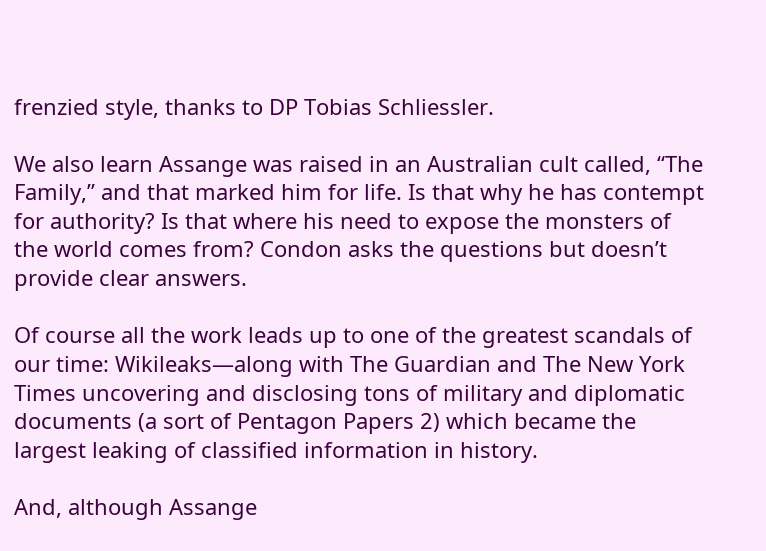frenzied style, thanks to DP Tobias Schliessler.

We also learn Assange was raised in an Australian cult called, “The Family,” and that marked him for life. Is that why he has contempt for authority? Is that where his need to expose the monsters of the world comes from? Condon asks the questions but doesn’t provide clear answers.

Of course all the work leads up to one of the greatest scandals of our time: Wikileaks—along with The Guardian and The New York Times uncovering and disclosing tons of military and diplomatic documents (a sort of Pentagon Papers 2) which became the largest leaking of classified information in history.

And, although Assange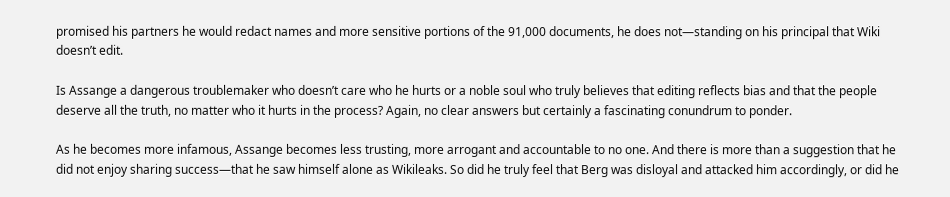promised his partners he would redact names and more sensitive portions of the 91,000 documents, he does not—standing on his principal that Wiki doesn’t edit.

Is Assange a dangerous troublemaker who doesn’t care who he hurts or a noble soul who truly believes that editing reflects bias and that the people deserve all the truth, no matter who it hurts in the process? Again, no clear answers but certainly a fascinating conundrum to ponder.

As he becomes more infamous, Assange becomes less trusting, more arrogant and accountable to no one. And there is more than a suggestion that he did not enjoy sharing success—that he saw himself alone as Wikileaks. So did he truly feel that Berg was disloyal and attacked him accordingly, or did he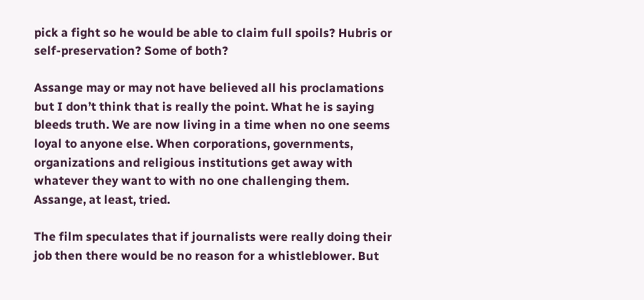pick a fight so he would be able to claim full spoils? Hubris or self-preservation? Some of both?

Assange may or may not have believed all his proclamations but I don’t think that is really the point. What he is saying bleeds truth. We are now living in a time when no one seems loyal to anyone else. When corporations, governments, organizations and religious institutions get away with whatever they want to with no one challenging them. Assange, at least, tried.

The film speculates that if journalists were really doing their job then there would be no reason for a whistleblower. But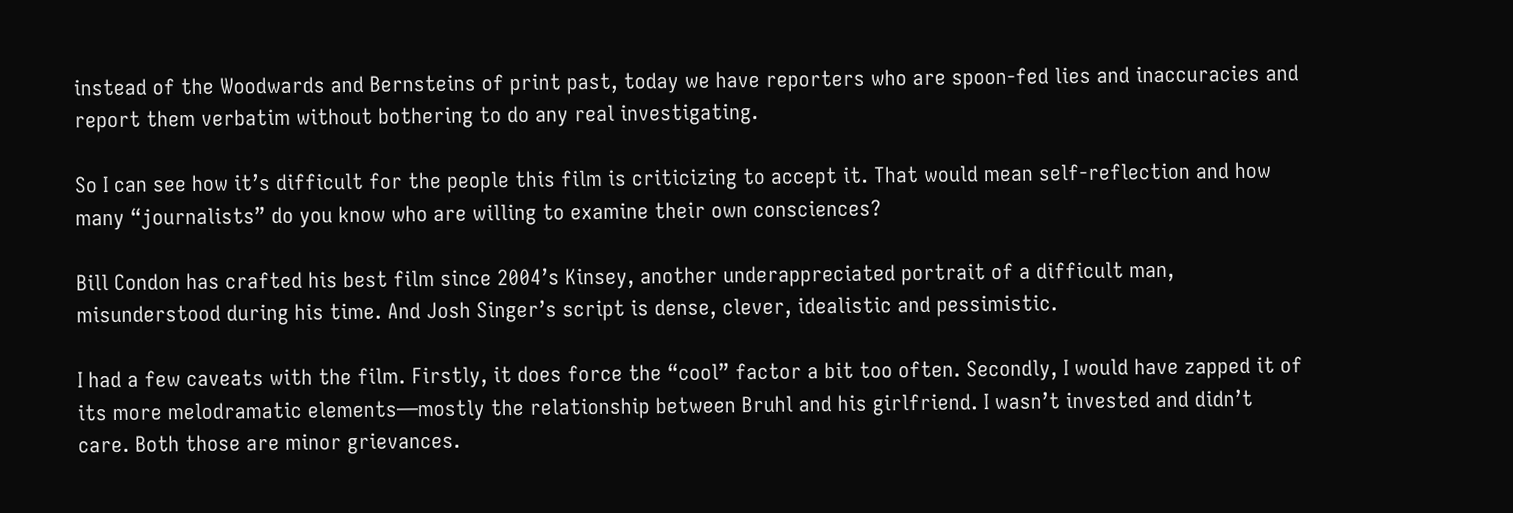instead of the Woodwards and Bernsteins of print past, today we have reporters who are spoon-fed lies and inaccuracies and report them verbatim without bothering to do any real investigating.

So I can see how it’s difficult for the people this film is criticizing to accept it. That would mean self-reflection and how many “journalists” do you know who are willing to examine their own consciences?

Bill Condon has crafted his best film since 2004’s Kinsey, another underappreciated portrait of a difficult man, misunderstood during his time. And Josh Singer’s script is dense, clever, idealistic and pessimistic.

I had a few caveats with the film. Firstly, it does force the “cool” factor a bit too often. Secondly, I would have zapped it of its more melodramatic elements—mostly the relationship between Bruhl and his girlfriend. I wasn’t invested and didn’t care. Both those are minor grievances.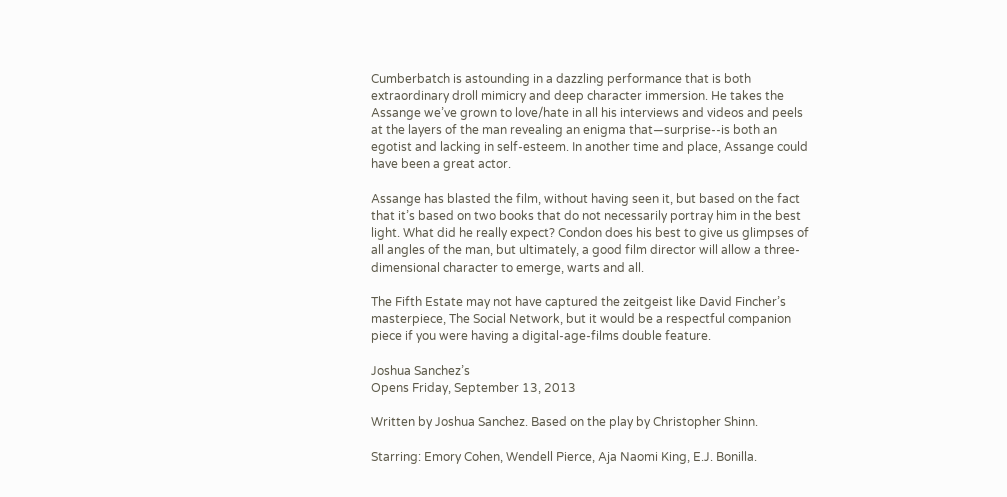Cumberbatch is astounding in a dazzling performance that is both extraordinary droll mimicry and deep character immersion. He takes the Assange we’ve grown to love/hate in all his interviews and videos and peels at the layers of the man revealing an enigma that—surprise--is both an egotist and lacking in self-esteem. In another time and place, Assange could have been a great actor.

Assange has blasted the film, without having seen it, but based on the fact that it’s based on two books that do not necessarily portray him in the best light. What did he really expect? Condon does his best to give us glimpses of all angles of the man, but ultimately, a good film director will allow a three-dimensional character to emerge, warts and all.

The Fifth Estate may not have captured the zeitgeist like David Fincher’s masterpiece, The Social Network, but it would be a respectful companion piece if you were having a digital-age-films double feature.

Joshua Sanchez’s
Opens Friday, September 13, 2013

Written by Joshua Sanchez. Based on the play by Christopher Shinn.

Starring: Emory Cohen, Wendell Pierce, Aja Naomi King, E.J. Bonilla.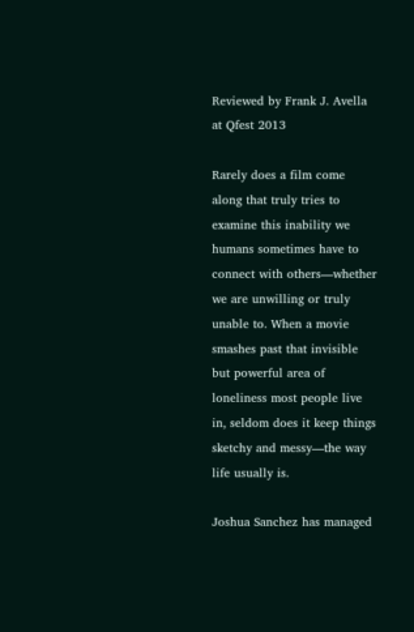Reviewed by Frank J. Avella at Qfest 2013

Rarely does a film come along that truly tries to examine this inability we humans sometimes have to connect with others—whether we are unwilling or truly unable to. When a movie smashes past that invisible but powerful area of loneliness most people live in, seldom does it keep things sketchy and messy—the way life usually is.

Joshua Sanchez has managed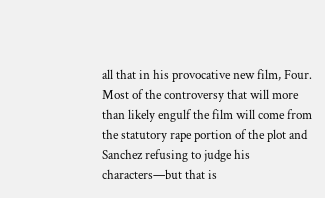all that in his provocative new film, Four. Most of the controversy that will more than likely engulf the film will come from the statutory rape portion of the plot and Sanchez refusing to judge his characters—but that is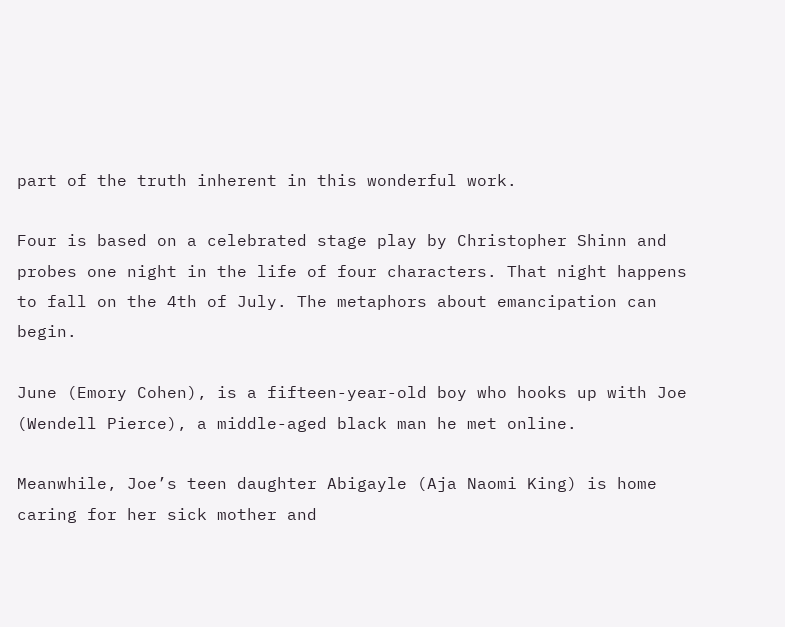part of the truth inherent in this wonderful work.

Four is based on a celebrated stage play by Christopher Shinn and probes one night in the life of four characters. That night happens to fall on the 4th of July. The metaphors about emancipation can begin.

June (Emory Cohen), is a fifteen-year-old boy who hooks up with Joe (Wendell Pierce), a middle-aged black man he met online.

Meanwhile, Joe’s teen daughter Abigayle (Aja Naomi King) is home caring for her sick mother and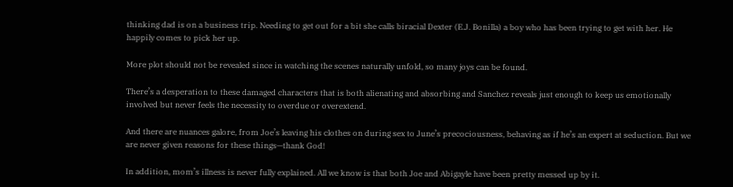thinking dad is on a business trip. Needing to get out for a bit she calls biracial Dexter (E.J. Bonilla) a boy who has been trying to get with her. He happily comes to pick her up.

More plot should not be revealed since in watching the scenes naturally unfold, so many joys can be found.

There’s a desperation to these damaged characters that is both alienating and absorbing and Sanchez reveals just enough to keep us emotionally involved but never feels the necessity to overdue or overextend.

And there are nuances galore, from Joe’s leaving his clothes on during sex to June’s precociousness, behaving as if he’s an expert at seduction. But we are never given reasons for these things—thank God!

In addition, mom’s illness is never fully explained. All we know is that both Joe and Abigayle have been pretty messed up by it.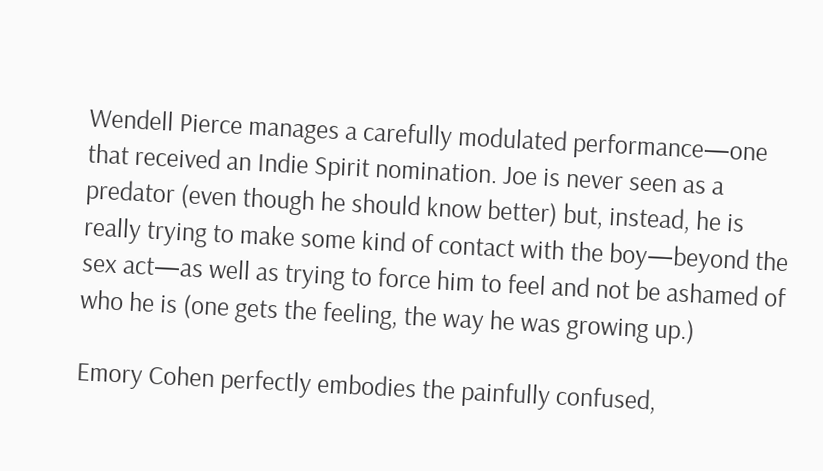Wendell Pierce manages a carefully modulated performance—one that received an Indie Spirit nomination. Joe is never seen as a predator (even though he should know better) but, instead, he is really trying to make some kind of contact with the boy—beyond the sex act—as well as trying to force him to feel and not be ashamed of who he is (one gets the feeling, the way he was growing up.)

Emory Cohen perfectly embodies the painfully confused,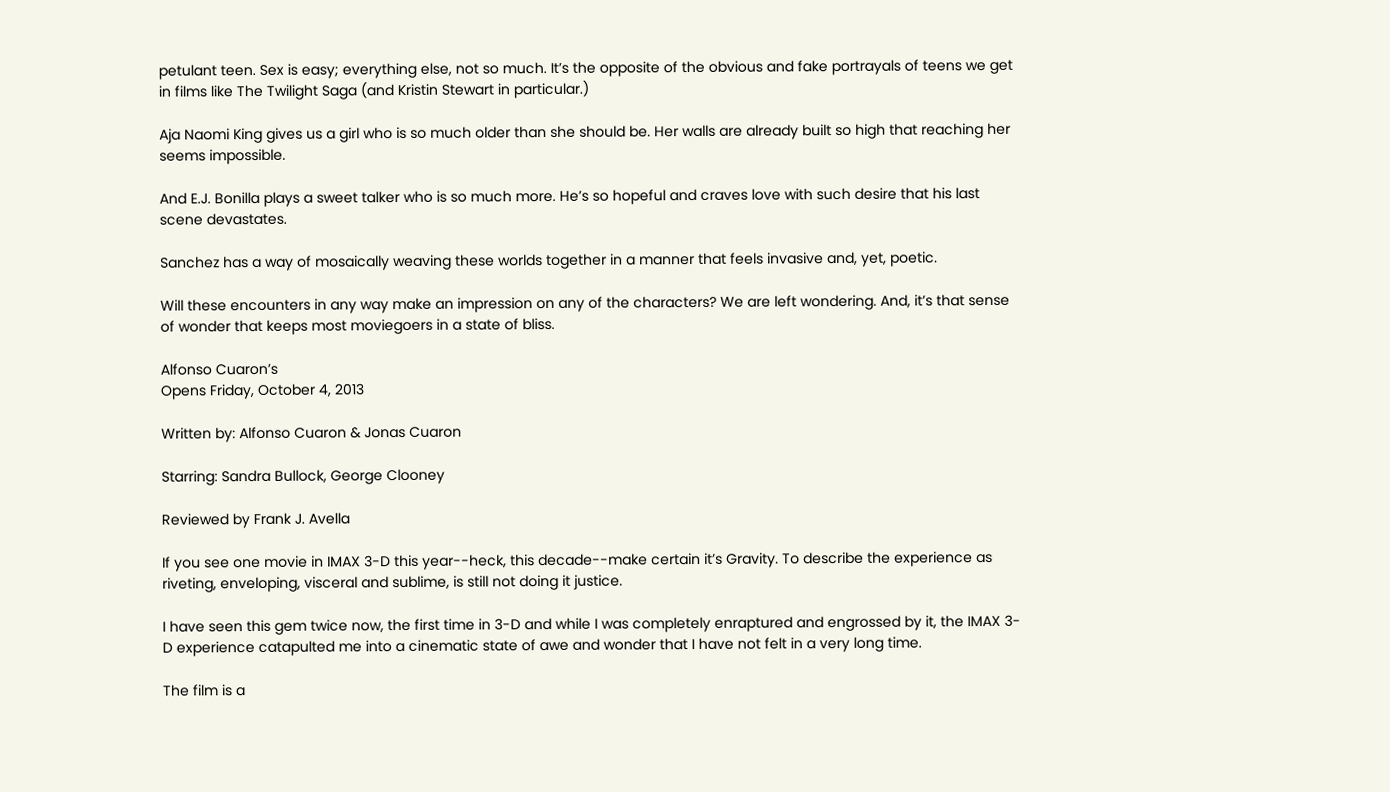petulant teen. Sex is easy; everything else, not so much. It’s the opposite of the obvious and fake portrayals of teens we get in films like The Twilight Saga (and Kristin Stewart in particular.)

Aja Naomi King gives us a girl who is so much older than she should be. Her walls are already built so high that reaching her seems impossible.

And E.J. Bonilla plays a sweet talker who is so much more. He’s so hopeful and craves love with such desire that his last scene devastates.

Sanchez has a way of mosaically weaving these worlds together in a manner that feels invasive and, yet, poetic.

Will these encounters in any way make an impression on any of the characters? We are left wondering. And, it’s that sense of wonder that keeps most moviegoers in a state of bliss.

Alfonso Cuaron’s
Opens Friday, October 4, 2013

Written by: Alfonso Cuaron & Jonas Cuaron

Starring: Sandra Bullock, George Clooney

Reviewed by Frank J. Avella

If you see one movie in IMAX 3-D this year--heck, this decade--make certain it’s Gravity. To describe the experience as riveting, enveloping, visceral and sublime, is still not doing it justice.

I have seen this gem twice now, the first time in 3-D and while I was completely enraptured and engrossed by it, the IMAX 3-D experience catapulted me into a cinematic state of awe and wonder that I have not felt in a very long time.

The film is a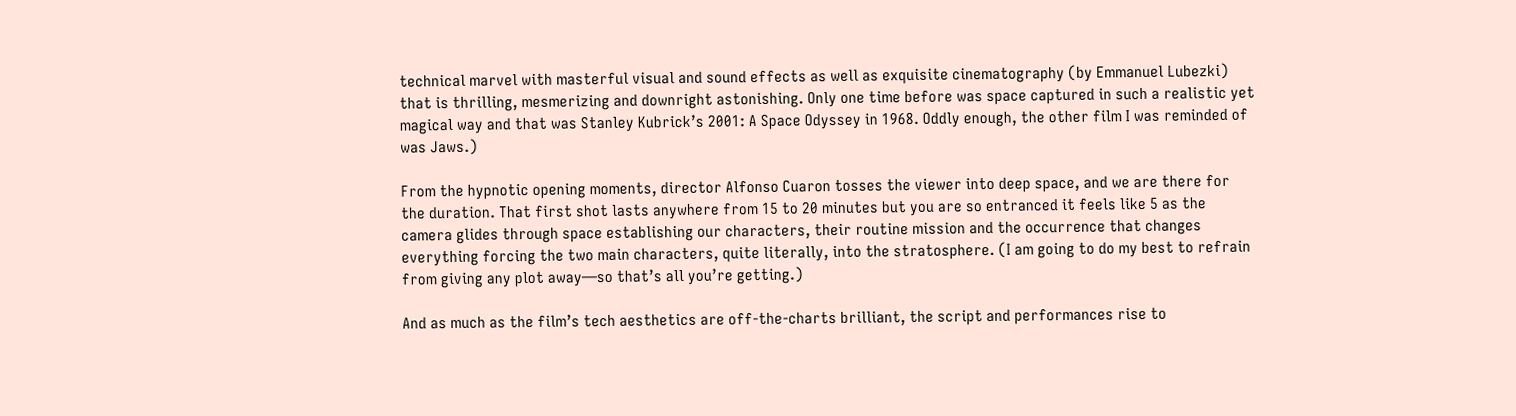technical marvel with masterful visual and sound effects as well as exquisite cinematography (by Emmanuel Lubezki) that is thrilling, mesmerizing and downright astonishing. Only one time before was space captured in such a realistic yet magical way and that was Stanley Kubrick’s 2001: A Space Odyssey in 1968. Oddly enough, the other film I was reminded of was Jaws.)

From the hypnotic opening moments, director Alfonso Cuaron tosses the viewer into deep space, and we are there for the duration. That first shot lasts anywhere from 15 to 20 minutes but you are so entranced it feels like 5 as the camera glides through space establishing our characters, their routine mission and the occurrence that changes everything forcing the two main characters, quite literally, into the stratosphere. (I am going to do my best to refrain from giving any plot away—so that’s all you’re getting.)

And as much as the film’s tech aesthetics are off-the-charts brilliant, the script and performances rise to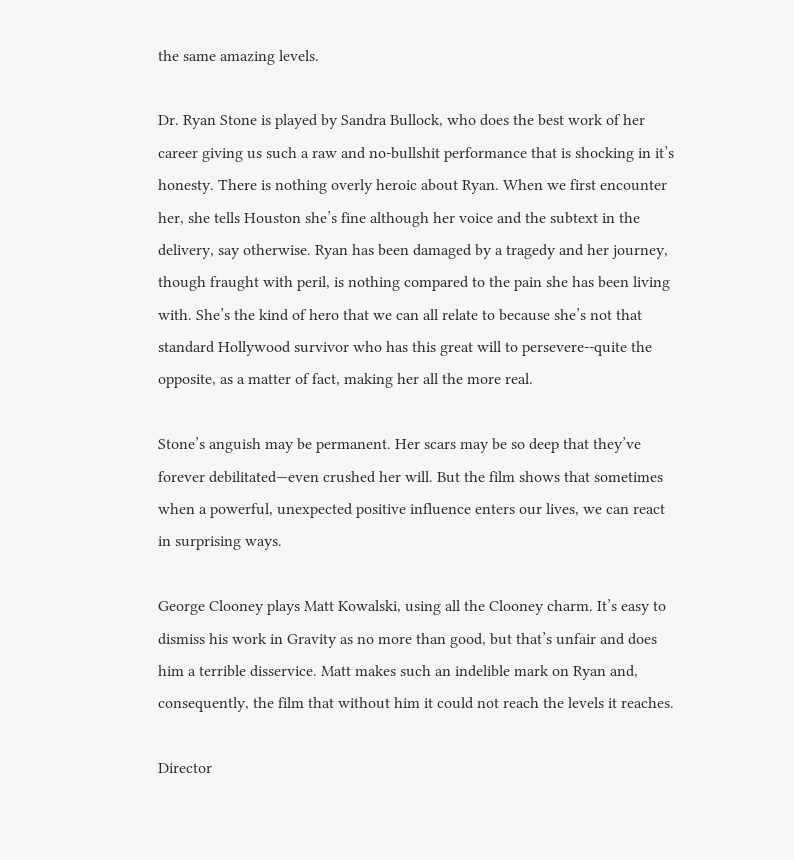the same amazing levels.

Dr. Ryan Stone is played by Sandra Bullock, who does the best work of her career giving us such a raw and no-bullshit performance that is shocking in it’s honesty. There is nothing overly heroic about Ryan. When we first encounter her, she tells Houston she’s fine although her voice and the subtext in the delivery, say otherwise. Ryan has been damaged by a tragedy and her journey, though fraught with peril, is nothing compared to the pain she has been living with. She’s the kind of hero that we can all relate to because she’s not that standard Hollywood survivor who has this great will to persevere--quite the opposite, as a matter of fact, making her all the more real.

Stone’s anguish may be permanent. Her scars may be so deep that they’ve forever debilitated—even crushed her will. But the film shows that sometimes when a powerful, unexpected positive influence enters our lives, we can react in surprising ways.

George Clooney plays Matt Kowalski, using all the Clooney charm. It’s easy to dismiss his work in Gravity as no more than good, but that’s unfair and does him a terrible disservice. Matt makes such an indelible mark on Ryan and, consequently, the film that without him it could not reach the levels it reaches.

Director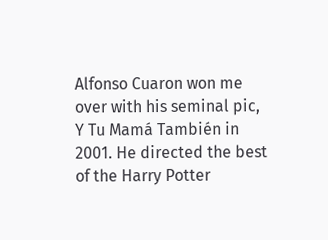Alfonso Cuaron won me over with his seminal pic, Y Tu Mamá También in 2001. He directed the best of the Harry Potter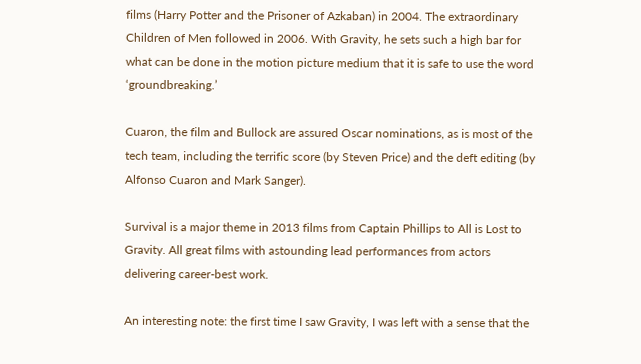films (Harry Potter and the Prisoner of Azkaban) in 2004. The extraordinary Children of Men followed in 2006. With Gravity, he sets such a high bar for what can be done in the motion picture medium that it is safe to use the word ‘groundbreaking.’

Cuaron, the film and Bullock are assured Oscar nominations, as is most of the tech team, including the terrific score (by Steven Price) and the deft editing (by Alfonso Cuaron and Mark Sanger).

Survival is a major theme in 2013 films from Captain Phillips to All is Lost to Gravity. All great films with astounding lead performances from actors delivering career-best work.

An interesting note: the first time I saw Gravity, I was left with a sense that the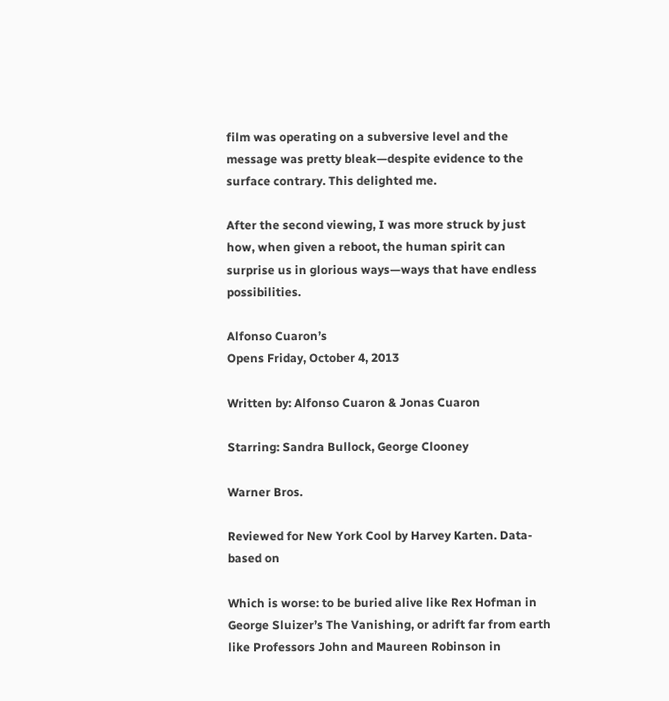film was operating on a subversive level and the message was pretty bleak—despite evidence to the surface contrary. This delighted me.

After the second viewing, I was more struck by just how, when given a reboot, the human spirit can surprise us in glorious ways—ways that have endless possibilities.

Alfonso Cuaron’s
Opens Friday, October 4, 2013

Written by: Alfonso Cuaron & Jonas Cuaron

Starring: Sandra Bullock, George Clooney

Warner Bros.

Reviewed for New York Cool by Harvey Karten. Data-based on

Which is worse: to be buried alive like Rex Hofman in George Sluizer’s The Vanishing, or adrift far from earth like Professors John and Maureen Robinson in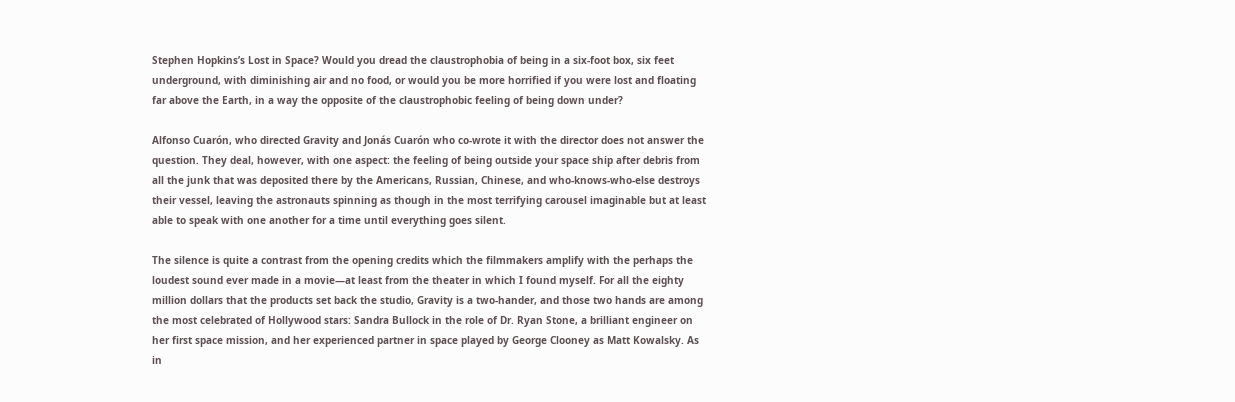Stephen Hopkins’s Lost in Space? Would you dread the claustrophobia of being in a six-foot box, six feet underground, with diminishing air and no food, or would you be more horrified if you were lost and floating far above the Earth, in a way the opposite of the claustrophobic feeling of being down under?

Alfonso Cuarón, who directed Gravity and Jonás Cuarón who co-wrote it with the director does not answer the question. They deal, however, with one aspect: the feeling of being outside your space ship after debris from all the junk that was deposited there by the Americans, Russian, Chinese, and who-knows-who-else destroys their vessel, leaving the astronauts spinning as though in the most terrifying carousel imaginable but at least able to speak with one another for a time until everything goes silent.

The silence is quite a contrast from the opening credits which the filmmakers amplify with the perhaps the loudest sound ever made in a movie—at least from the theater in which I found myself. For all the eighty million dollars that the products set back the studio, Gravity is a two-hander, and those two hands are among the most celebrated of Hollywood stars: Sandra Bullock in the role of Dr. Ryan Stone, a brilliant engineer on her first space mission, and her experienced partner in space played by George Clooney as Matt Kowalsky. As in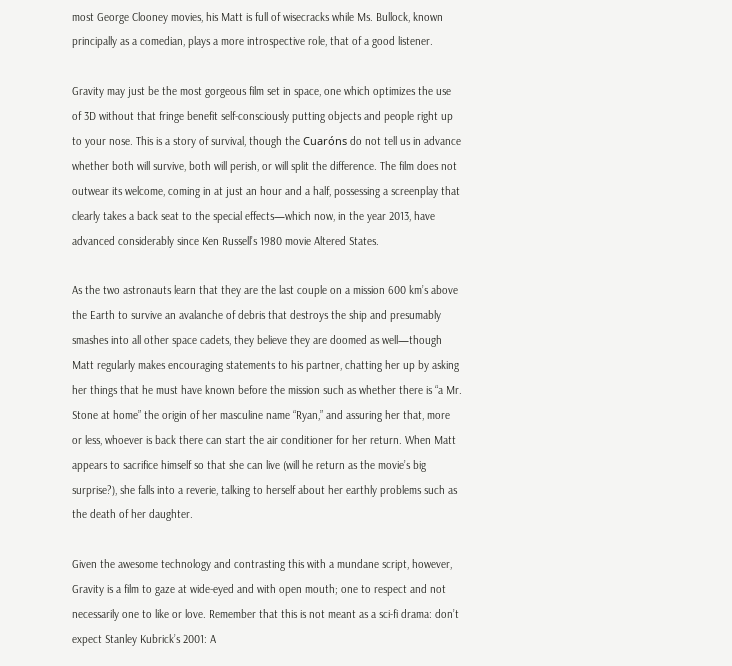most George Clooney movies, his Matt is full of wisecracks while Ms. Bullock, known principally as a comedian, plays a more introspective role, that of a good listener.

Gravity may just be the most gorgeous film set in space, one which optimizes the use of 3D without that fringe benefit self-consciously putting objects and people right up to your nose. This is a story of survival, though the Cuaróns do not tell us in advance whether both will survive, both will perish, or will split the difference. The film does not outwear its welcome, coming in at just an hour and a half, possessing a screenplay that clearly takes a back seat to the special effects—which now, in the year 2013, have advanced considerably since Ken Russell’s 1980 movie Altered States.

As the two astronauts learn that they are the last couple on a mission 600 km’s above the Earth to survive an avalanche of debris that destroys the ship and presumably smashes into all other space cadets, they believe they are doomed as well—though Matt regularly makes encouraging statements to his partner, chatting her up by asking her things that he must have known before the mission such as whether there is “a Mr. Stone at home” the origin of her masculine name “Ryan,” and assuring her that, more or less, whoever is back there can start the air conditioner for her return. When Matt appears to sacrifice himself so that she can live (will he return as the movie’s big surprise?), she falls into a reverie, talking to herself about her earthly problems such as the death of her daughter.

Given the awesome technology and contrasting this with a mundane script, however, Gravity is a film to gaze at wide-eyed and with open mouth; one to respect and not necessarily one to like or love. Remember that this is not meant as a sci-fi drama: don’t expect Stanley Kubrick’s 2001: A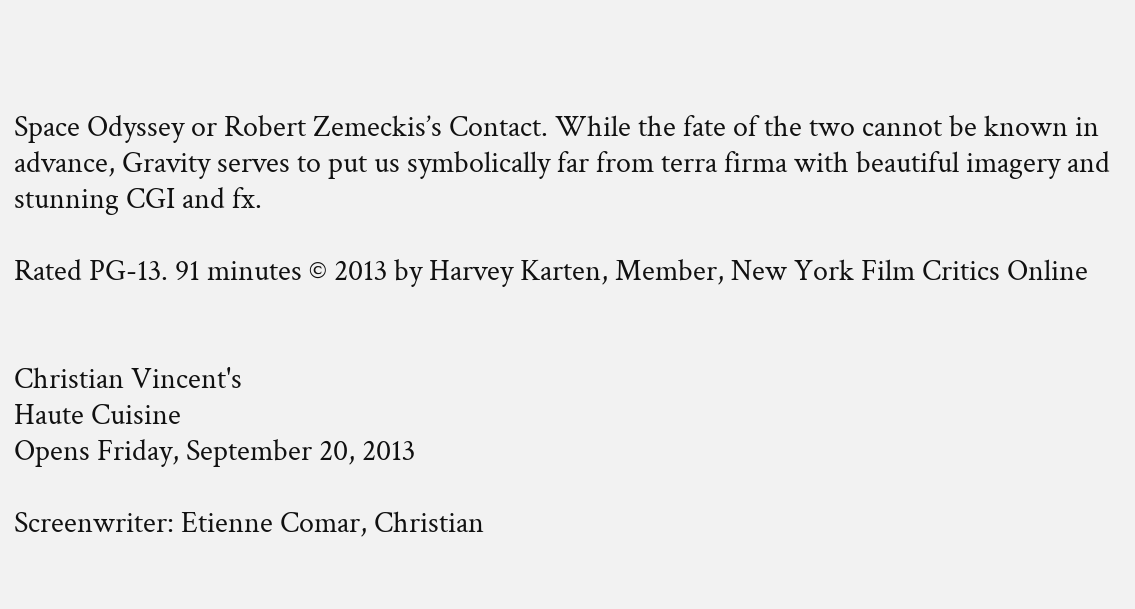Space Odyssey or Robert Zemeckis’s Contact. While the fate of the two cannot be known in advance, Gravity serves to put us symbolically far from terra firma with beautiful imagery and stunning CGI and fx.

Rated PG-13. 91 minutes © 2013 by Harvey Karten, Member, New York Film Critics Online


Christian Vincent's
Haute Cuisine
Opens Friday, September 20, 2013

Screenwriter: Etienne Comar, Christian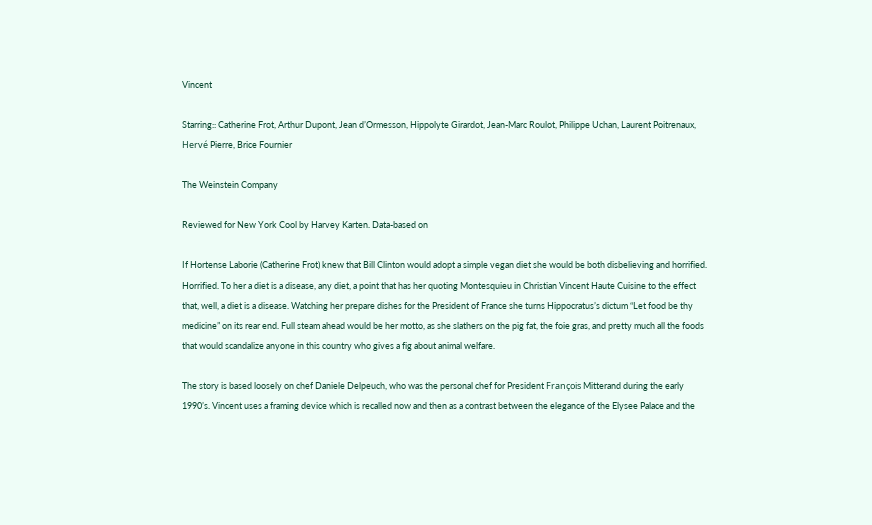Vincent

Starring:: Catherine Frot, Arthur Dupont, Jean d’Ormesson, Hippolyte Girardot, Jean-Marc Roulot, Philippe Uchan, Laurent Poitrenaux, Hervé Pierre, Brice Fournier

The Weinstein Company

Reviewed for New York Cool by Harvey Karten. Data-based on

If Hortense Laborie (Catherine Frot) knew that Bill Clinton would adopt a simple vegan diet she would be both disbelieving and horrified. Horrified. To her a diet is a disease, any diet, a point that has her quoting Montesquieu in Christian Vincent Haute Cuisine to the effect that, well, a diet is a disease. Watching her prepare dishes for the President of France she turns Hippocratus’s dictum “Let food be thy medicine” on its rear end. Full steam ahead would be her motto, as she slathers on the pig fat, the foie gras, and pretty much all the foods that would scandalize anyone in this country who gives a fig about animal welfare.

The story is based loosely on chef Daniele Delpeuch, who was the personal chef for President François Mitterand during the early 1990’s. Vincent uses a framing device which is recalled now and then as a contrast between the elegance of the Elysee Palace and the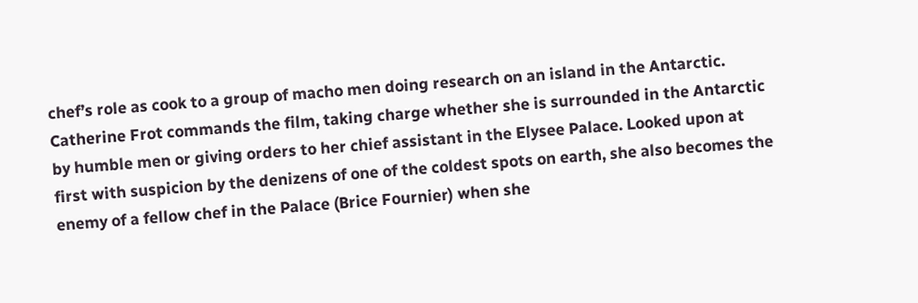chef’s role as cook to a group of macho men doing research on an island in the Antarctic. Catherine Frot commands the film, taking charge whether she is surrounded in the Antarctic by humble men or giving orders to her chief assistant in the Elysee Palace. Looked upon at first with suspicion by the denizens of one of the coldest spots on earth, she also becomes the enemy of a fellow chef in the Palace (Brice Fournier) when she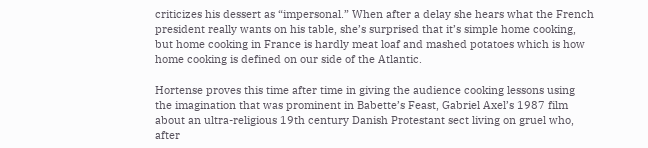criticizes his dessert as “impersonal.” When after a delay she hears what the French president really wants on his table, she’s surprised that it’s simple home cooking, but home cooking in France is hardly meat loaf and mashed potatoes which is how home cooking is defined on our side of the Atlantic.

Hortense proves this time after time in giving the audience cooking lessons using the imagination that was prominent in Babette’s Feast, Gabriel Axel’s 1987 film about an ultra-religious 19th century Danish Protestant sect living on gruel who, after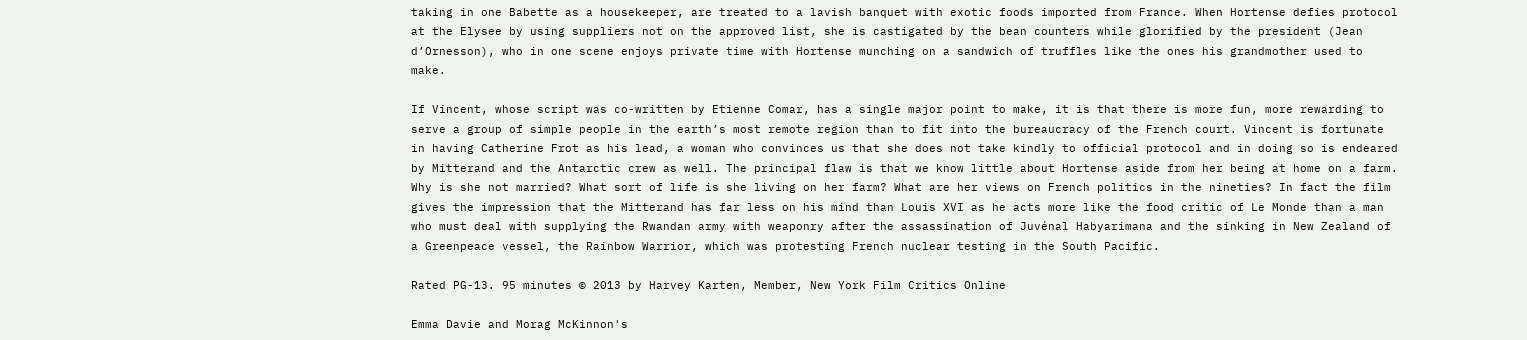taking in one Babette as a housekeeper, are treated to a lavish banquet with exotic foods imported from France. When Hortense defies protocol at the Elysee by using suppliers not on the approved list, she is castigated by the bean counters while glorified by the president (Jean d’Ornesson), who in one scene enjoys private time with Hortense munching on a sandwich of truffles like the ones his grandmother used to make.

If Vincent, whose script was co-written by Etienne Comar, has a single major point to make, it is that there is more fun, more rewarding to serve a group of simple people in the earth’s most remote region than to fit into the bureaucracy of the French court. Vincent is fortunate in having Catherine Frot as his lead, a woman who convinces us that she does not take kindly to official protocol and in doing so is endeared by Mitterand and the Antarctic crew as well. The principal flaw is that we know little about Hortense aside from her being at home on a farm. Why is she not married? What sort of life is she living on her farm? What are her views on French politics in the nineties? In fact the film gives the impression that the Mitterand has far less on his mind than Louis XVI as he acts more like the food critic of Le Monde than a man who must deal with supplying the Rwandan army with weaponry after the assassination of Juvénal Habyarimana and the sinking in New Zealand of a Greenpeace vessel, the Rainbow Warrior, which was protesting French nuclear testing in the South Pacific.

Rated PG-13. 95 minutes © 2013 by Harvey Karten, Member, New York Film Critics Online

Emma Davie and Morag McKinnon's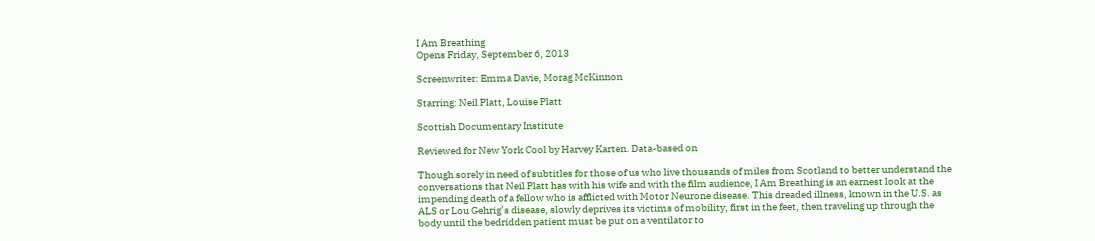I Am Breathing
Opens Friday, September 6, 2013

Screenwriter: Emma Davie, Morag McKinnon

Starring: Neil Platt, Louise Platt

Scottish Documentary Institute

Reviewed for New York Cool by Harvey Karten. Data-based on

Though sorely in need of subtitles for those of us who live thousands of miles from Scotland to better understand the conversations that Neil Platt has with his wife and with the film audience, I Am Breathing is an earnest look at the impending death of a fellow who is afflicted with Motor Neurone disease. This dreaded illness, known in the U.S. as ALS or Lou Gehrig’s disease, slowly deprives its victims of mobility, first in the feet, then traveling up through the body until the bedridden patient must be put on a ventilator to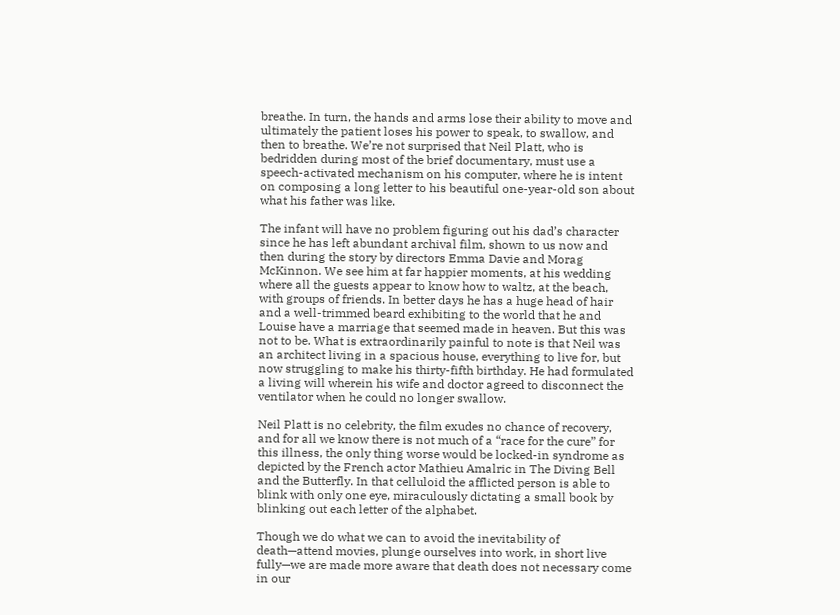breathe. In turn, the hands and arms lose their ability to move and ultimately the patient loses his power to speak, to swallow, and then to breathe. We’re not surprised that Neil Platt, who is bedridden during most of the brief documentary, must use a speech-activated mechanism on his computer, where he is intent on composing a long letter to his beautiful one-year-old son about what his father was like.

The infant will have no problem figuring out his dad’s character since he has left abundant archival film, shown to us now and then during the story by directors Emma Davie and Morag McKinnon. We see him at far happier moments, at his wedding where all the guests appear to know how to waltz, at the beach, with groups of friends. In better days he has a huge head of hair and a well-trimmed beard exhibiting to the world that he and Louise have a marriage that seemed made in heaven. But this was not to be. What is extraordinarily painful to note is that Neil was an architect living in a spacious house, everything to live for, but now struggling to make his thirty-fifth birthday. He had formulated a living will wherein his wife and doctor agreed to disconnect the ventilator when he could no longer swallow.

Neil Platt is no celebrity, the film exudes no chance of recovery, and for all we know there is not much of a “race for the cure” for this illness, the only thing worse would be locked-in syndrome as depicted by the French actor Mathieu Amalric in The Diving Bell and the Butterfly. In that celluloid the afflicted person is able to blink with only one eye, miraculously dictating a small book by blinking out each letter of the alphabet.

Though we do what we can to avoid the inevitability of death—attend movies, plunge ourselves into work, in short live fully—we are made more aware that death does not necessary come in our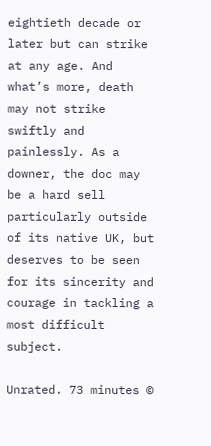eightieth decade or later but can strike at any age. And what’s more, death may not strike swiftly and painlessly. As a downer, the doc may be a hard sell particularly outside of its native UK, but deserves to be seen for its sincerity and courage in tackling a most difficult subject.

Unrated. 73 minutes ©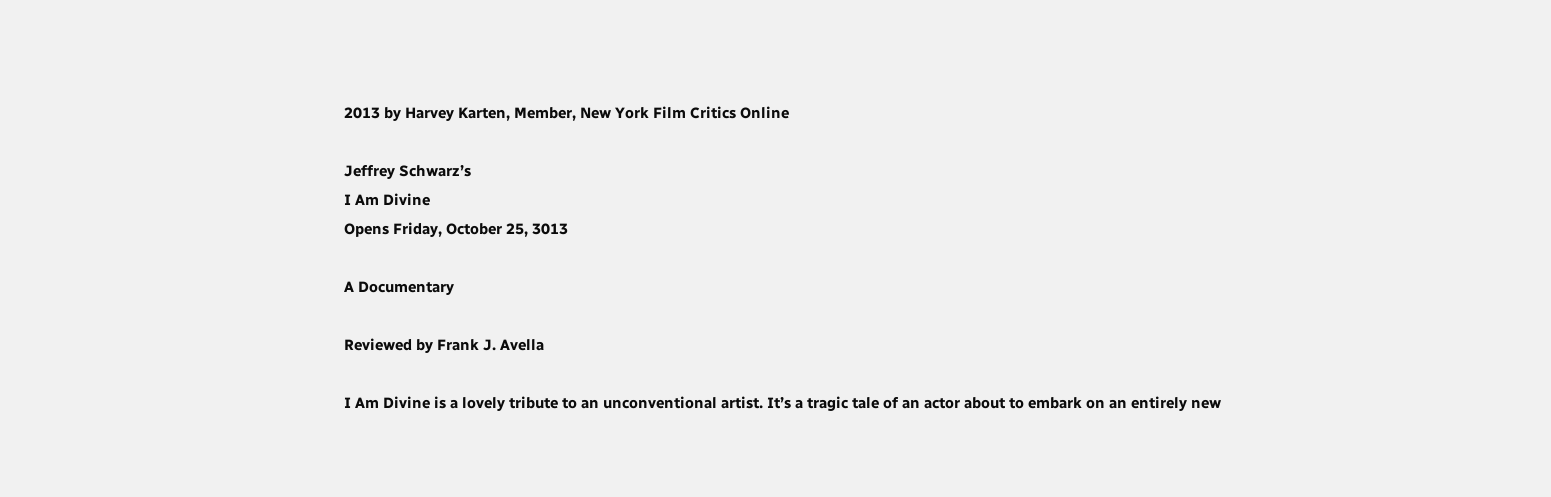2013 by Harvey Karten, Member, New York Film Critics Online

Jeffrey Schwarz’s
I Am Divine
Opens Friday, October 25, 3013

A Documentary

Reviewed by Frank J. Avella

I Am Divine is a lovely tribute to an unconventional artist. It’s a tragic tale of an actor about to embark on an entirely new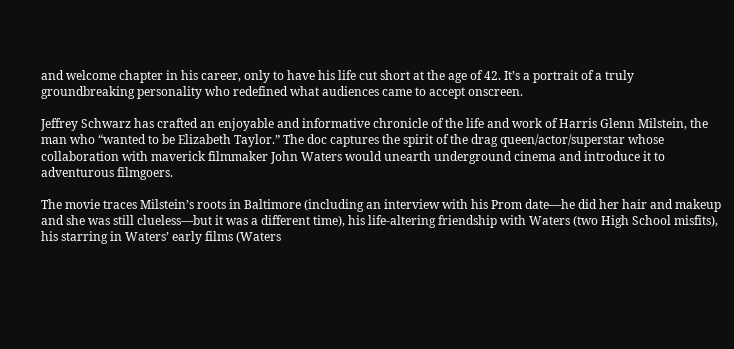and welcome chapter in his career, only to have his life cut short at the age of 42. It’s a portrait of a truly groundbreaking personality who redefined what audiences came to accept onscreen.

Jeffrey Schwarz has crafted an enjoyable and informative chronicle of the life and work of Harris Glenn Milstein, the man who “wanted to be Elizabeth Taylor.” The doc captures the spirit of the drag queen/actor/superstar whose collaboration with maverick filmmaker John Waters would unearth underground cinema and introduce it to adventurous filmgoers.

The movie traces Milstein’s roots in Baltimore (including an interview with his Prom date—he did her hair and makeup and she was still clueless—but it was a different time), his life-altering friendship with Waters (two High School misfits), his starring in Waters’ early films (Waters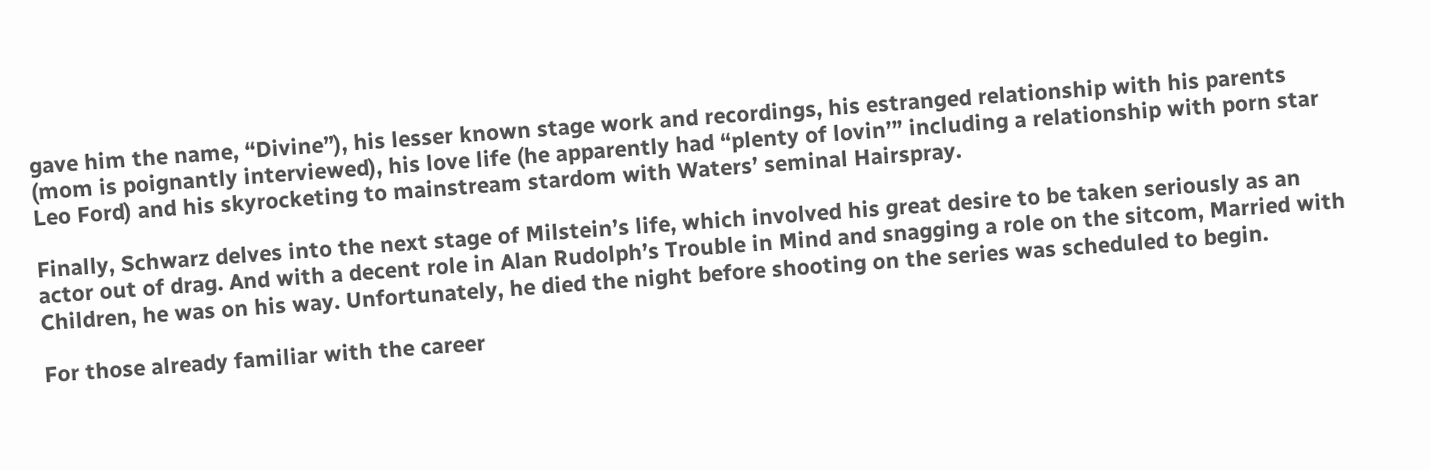gave him the name, “Divine”), his lesser known stage work and recordings, his estranged relationship with his parents (mom is poignantly interviewed), his love life (he apparently had “plenty of lovin’” including a relationship with porn star Leo Ford) and his skyrocketing to mainstream stardom with Waters’ seminal Hairspray.

Finally, Schwarz delves into the next stage of Milstein’s life, which involved his great desire to be taken seriously as an actor out of drag. And with a decent role in Alan Rudolph’s Trouble in Mind and snagging a role on the sitcom, Married with Children, he was on his way. Unfortunately, he died the night before shooting on the series was scheduled to begin.

For those already familiar with the career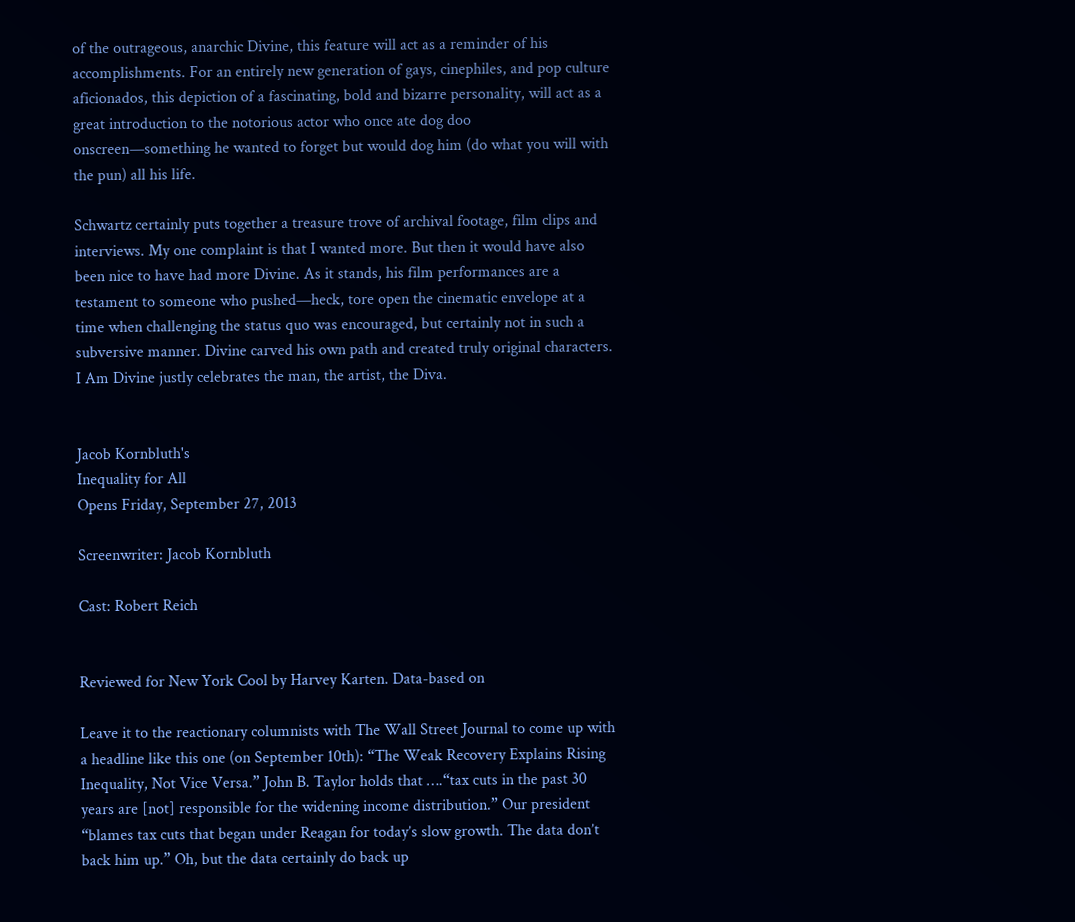of the outrageous, anarchic Divine, this feature will act as a reminder of his accomplishments. For an entirely new generation of gays, cinephiles, and pop culture aficionados, this depiction of a fascinating, bold and bizarre personality, will act as a great introduction to the notorious actor who once ate dog doo onscreen—something he wanted to forget but would dog him (do what you will with the pun) all his life.

Schwartz certainly puts together a treasure trove of archival footage, film clips and interviews. My one complaint is that I wanted more. But then it would have also been nice to have had more Divine. As it stands, his film performances are a testament to someone who pushed—heck, tore open the cinematic envelope at a time when challenging the status quo was encouraged, but certainly not in such a subversive manner. Divine carved his own path and created truly original characters. I Am Divine justly celebrates the man, the artist, the Diva.


Jacob Kornbluth's
Inequality for All
Opens Friday, September 27, 2013

Screenwriter: Jacob Kornbluth

Cast: Robert Reich


Reviewed for New York Cool by Harvey Karten. Data-based on

Leave it to the reactionary columnists with The Wall Street Journal to come up with a headline like this one (on September 10th): “The Weak Recovery Explains Rising Inequality, Not Vice Versa.” John B. Taylor holds that ….“tax cuts in the past 30 years are [not] responsible for the widening income distribution.” Our president “blames tax cuts that began under Reagan for today’s slow growth. The data don’t back him up.” Oh, but the data certainly do back up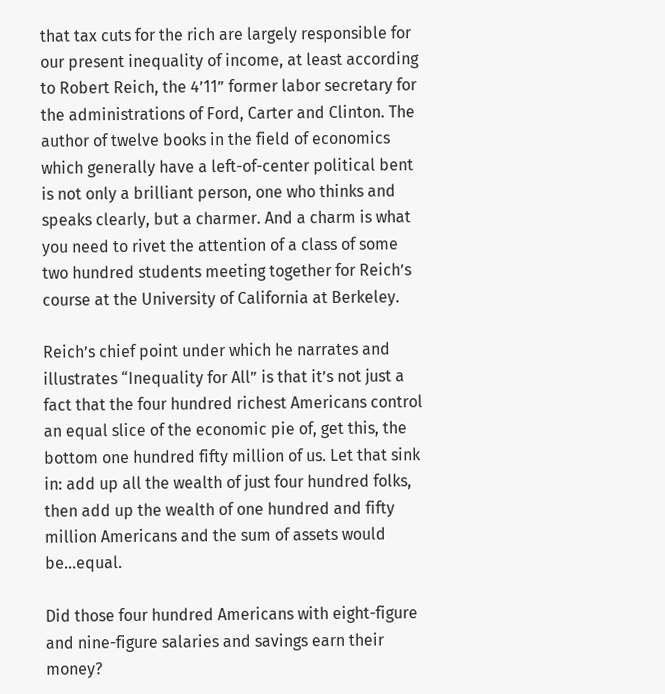that tax cuts for the rich are largely responsible for our present inequality of income, at least according to Robert Reich, the 4’11” former labor secretary for the administrations of Ford, Carter and Clinton. The author of twelve books in the field of economics which generally have a left-of-center political bent is not only a brilliant person, one who thinks and speaks clearly, but a charmer. And a charm is what you need to rivet the attention of a class of some two hundred students meeting together for Reich’s course at the University of California at Berkeley.

Reich’s chief point under which he narrates and illustrates “Inequality for All” is that it’s not just a fact that the four hundred richest Americans control an equal slice of the economic pie of, get this, the bottom one hundred fifty million of us. Let that sink in: add up all the wealth of just four hundred folks, then add up the wealth of one hundred and fifty million Americans and the sum of assets would be…equal.

Did those four hundred Americans with eight-figure and nine-figure salaries and savings earn their money?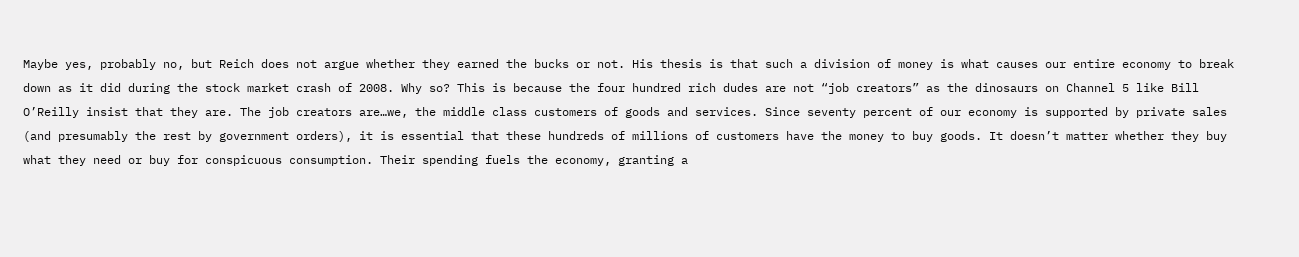Maybe yes, probably no, but Reich does not argue whether they earned the bucks or not. His thesis is that such a division of money is what causes our entire economy to break down as it did during the stock market crash of 2008. Why so? This is because the four hundred rich dudes are not “job creators” as the dinosaurs on Channel 5 like Bill O’Reilly insist that they are. The job creators are…we, the middle class customers of goods and services. Since seventy percent of our economy is supported by private sales (and presumably the rest by government orders), it is essential that these hundreds of millions of customers have the money to buy goods. It doesn’t matter whether they buy what they need or buy for conspicuous consumption. Their spending fuels the economy, granting a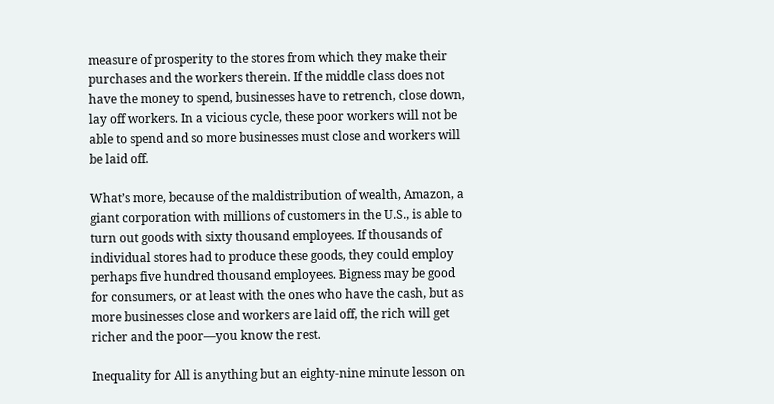measure of prosperity to the stores from which they make their purchases and the workers therein. If the middle class does not have the money to spend, businesses have to retrench, close down, lay off workers. In a vicious cycle, these poor workers will not be able to spend and so more businesses must close and workers will be laid off.

What’s more, because of the maldistribution of wealth, Amazon, a giant corporation with millions of customers in the U.S., is able to turn out goods with sixty thousand employees. If thousands of individual stores had to produce these goods, they could employ perhaps five hundred thousand employees. Bigness may be good for consumers, or at least with the ones who have the cash, but as more businesses close and workers are laid off, the rich will get richer and the poor—you know the rest.

Inequality for All is anything but an eighty-nine minute lesson on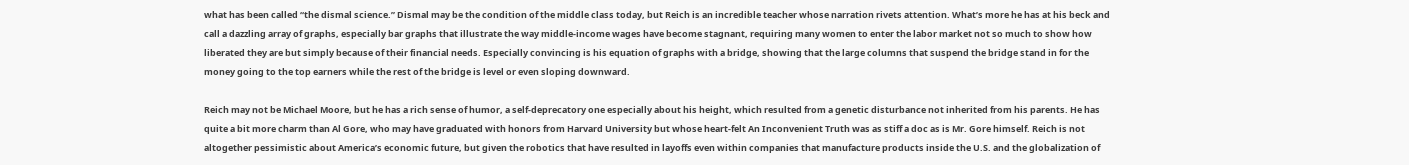what has been called “the dismal science.” Dismal may be the condition of the middle class today, but Reich is an incredible teacher whose narration rivets attention. What’s more he has at his beck and call a dazzling array of graphs, especially bar graphs that illustrate the way middle-income wages have become stagnant, requiring many women to enter the labor market not so much to show how liberated they are but simply because of their financial needs. Especially convincing is his equation of graphs with a bridge, showing that the large columns that suspend the bridge stand in for the money going to the top earners while the rest of the bridge is level or even sloping downward.

Reich may not be Michael Moore, but he has a rich sense of humor, a self-deprecatory one especially about his height, which resulted from a genetic disturbance not inherited from his parents. He has quite a bit more charm than Al Gore, who may have graduated with honors from Harvard University but whose heart-felt An Inconvenient Truth was as stiff a doc as is Mr. Gore himself. Reich is not altogether pessimistic about America’s economic future, but given the robotics that have resulted in layoffs even within companies that manufacture products inside the U.S. and the globalization of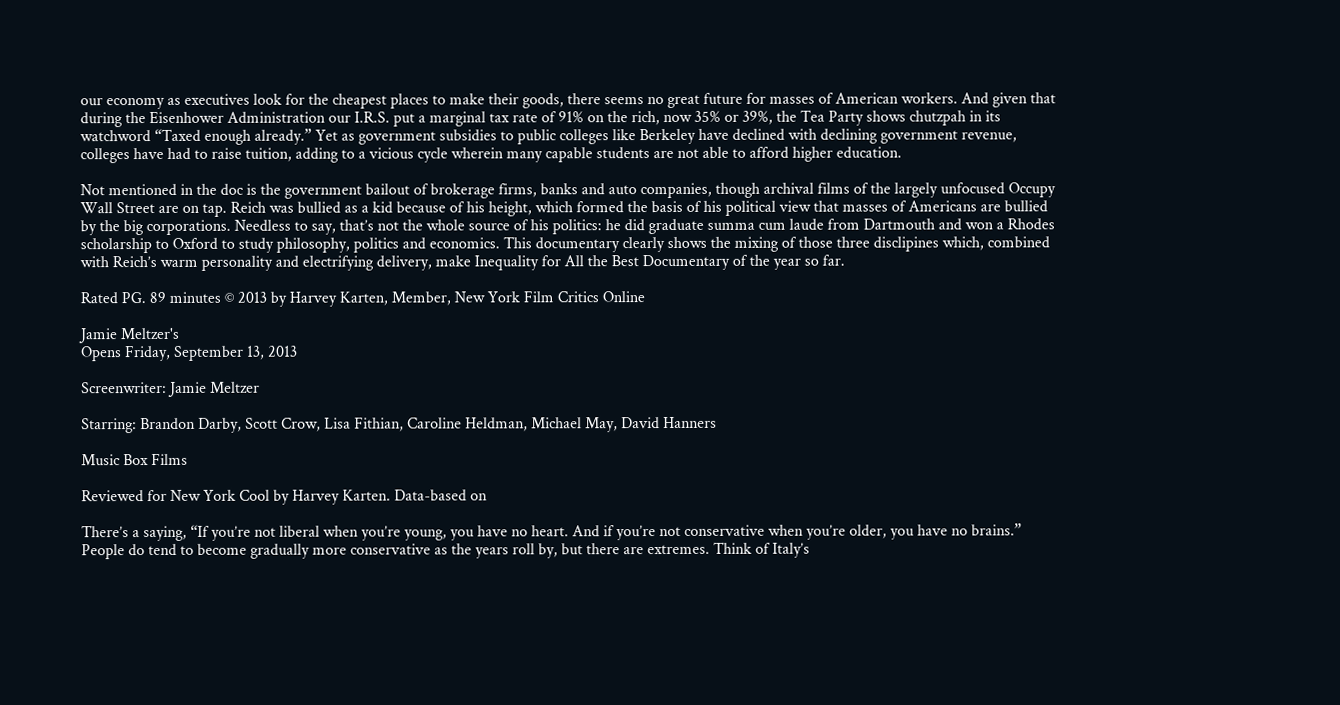our economy as executives look for the cheapest places to make their goods, there seems no great future for masses of American workers. And given that during the Eisenhower Administration our I.R.S. put a marginal tax rate of 91% on the rich, now 35% or 39%, the Tea Party shows chutzpah in its watchword “Taxed enough already.” Yet as government subsidies to public colleges like Berkeley have declined with declining government revenue, colleges have had to raise tuition, adding to a vicious cycle wherein many capable students are not able to afford higher education.

Not mentioned in the doc is the government bailout of brokerage firms, banks and auto companies, though archival films of the largely unfocused Occupy Wall Street are on tap. Reich was bullied as a kid because of his height, which formed the basis of his political view that masses of Americans are bullied by the big corporations. Needless to say, that’s not the whole source of his politics: he did graduate summa cum laude from Dartmouth and won a Rhodes scholarship to Oxford to study philosophy, politics and economics. This documentary clearly shows the mixing of those three disclipines which, combined with Reich’s warm personality and electrifying delivery, make Inequality for All the Best Documentary of the year so far.

Rated PG. 89 minutes © 2013 by Harvey Karten, Member, New York Film Critics Online

Jamie Meltzer's
Opens Friday, September 13, 2013

Screenwriter: Jamie Meltzer

Starring: Brandon Darby, Scott Crow, Lisa Fithian, Caroline Heldman, Michael May, David Hanners

Music Box Films

Reviewed for New York Cool by Harvey Karten. Data-based on

There’s a saying, “If you’re not liberal when you’re young, you have no heart. And if you’re not conservative when you’re older, you have no brains.” People do tend to become gradually more conservative as the years roll by, but there are extremes. Think of Italy’s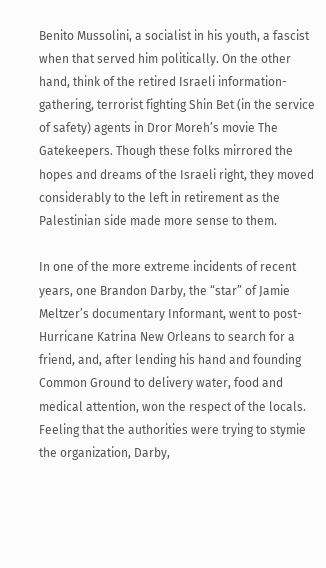Benito Mussolini, a socialist in his youth, a fascist when that served him politically. On the other hand, think of the retired Israeli information- gathering, terrorist fighting Shin Bet (in the service of safety) agents in Dror Moreh’s movie The Gatekeepers. Though these folks mirrored the hopes and dreams of the Israeli right, they moved considerably to the left in retirement as the Palestinian side made more sense to them.

In one of the more extreme incidents of recent years, one Brandon Darby, the “star” of Jamie Meltzer’s documentary Informant, went to post-Hurricane Katrina New Orleans to search for a friend, and, after lending his hand and founding Common Ground to delivery water, food and medical attention, won the respect of the locals. Feeling that the authorities were trying to stymie the organization, Darby,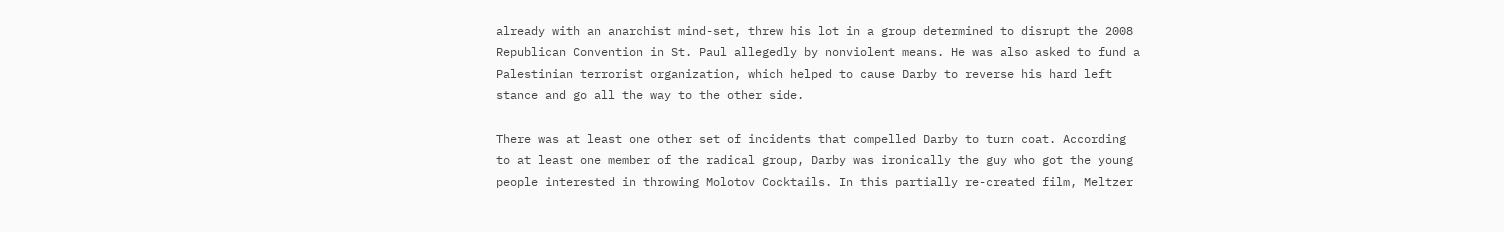already with an anarchist mind-set, threw his lot in a group determined to disrupt the 2008 Republican Convention in St. Paul allegedly by nonviolent means. He was also asked to fund a Palestinian terrorist organization, which helped to cause Darby to reverse his hard left stance and go all the way to the other side.

There was at least one other set of incidents that compelled Darby to turn coat. According to at least one member of the radical group, Darby was ironically the guy who got the young people interested in throwing Molotov Cocktails. In this partially re-created film, Meltzer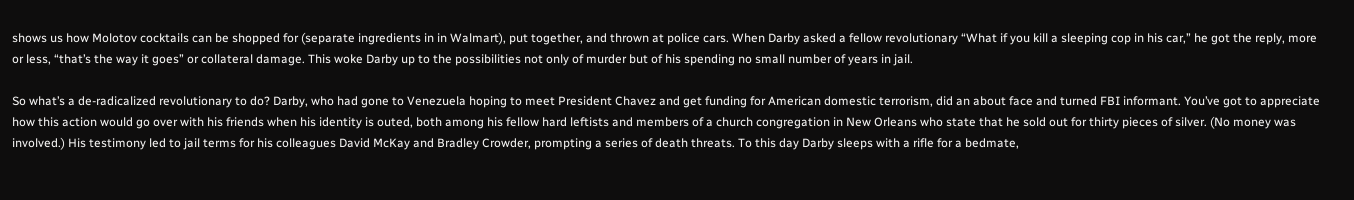shows us how Molotov cocktails can be shopped for (separate ingredients in in Walmart), put together, and thrown at police cars. When Darby asked a fellow revolutionary “What if you kill a sleeping cop in his car,” he got the reply, more or less, “that’s the way it goes” or collateral damage. This woke Darby up to the possibilities not only of murder but of his spending no small number of years in jail.

So what’s a de-radicalized revolutionary to do? Darby, who had gone to Venezuela hoping to meet President Chavez and get funding for American domestic terrorism, did an about face and turned FBI informant. You’ve got to appreciate how this action would go over with his friends when his identity is outed, both among his fellow hard leftists and members of a church congregation in New Orleans who state that he sold out for thirty pieces of silver. (No money was involved.) His testimony led to jail terms for his colleagues David McKay and Bradley Crowder, prompting a series of death threats. To this day Darby sleeps with a rifle for a bedmate,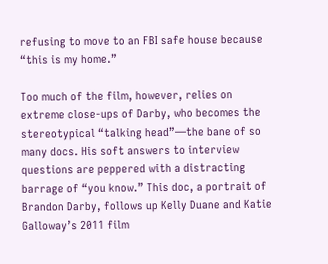refusing to move to an FBI safe house because “this is my home.”

Too much of the film, however, relies on extreme close-ups of Darby, who becomes the stereotypical “talking head”—the bane of so many docs. His soft answers to interview questions are peppered with a distracting barrage of “you know.” This doc, a portrait of Brandon Darby, follows up Kelly Duane and Katie Galloway’s 2011 film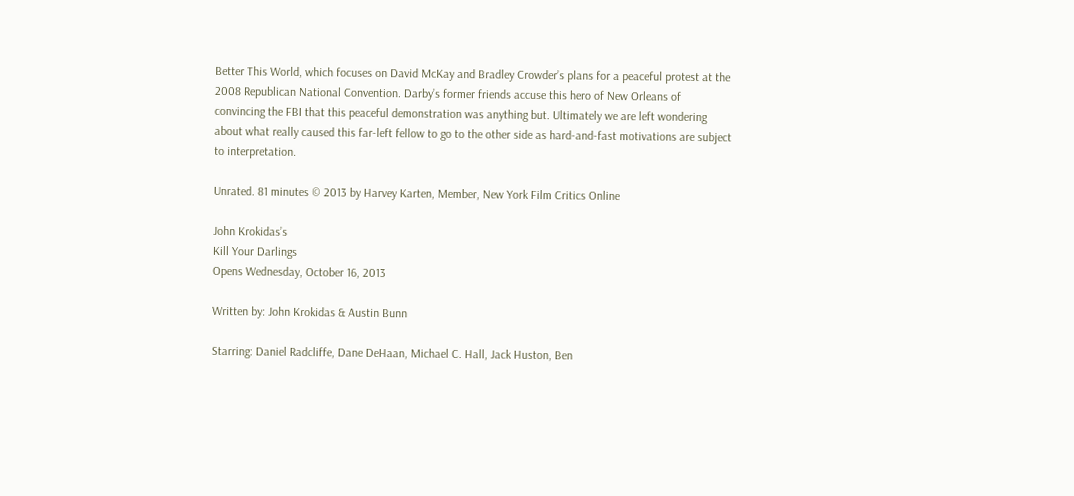Better This World, which focuses on David McKay and Bradley Crowder’s plans for a peaceful protest at the 2008 Republican National Convention. Darby’s former friends accuse this hero of New Orleans of convincing the FBI that this peaceful demonstration was anything but. Ultimately we are left wondering about what really caused this far-left fellow to go to the other side as hard-and-fast motivations are subject to interpretation.

Unrated. 81 minutes © 2013 by Harvey Karten, Member, New York Film Critics Online

John Krokidas’s
Kill Your Darlings
Opens Wednesday, October 16, 2013

Written by: John Krokidas & Austin Bunn

Starring: Daniel Radcliffe, Dane DeHaan, Michael C. Hall, Jack Huston, Ben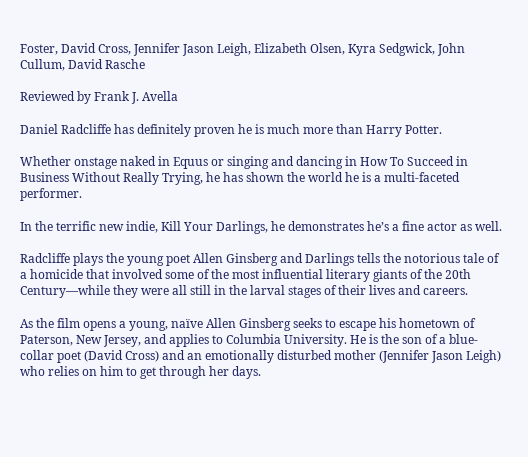Foster, David Cross, Jennifer Jason Leigh, Elizabeth Olsen, Kyra Sedgwick, John Cullum, David Rasche

Reviewed by Frank J. Avella

Daniel Radcliffe has definitely proven he is much more than Harry Potter.

Whether onstage naked in Equus or singing and dancing in How To Succeed in Business Without Really Trying, he has shown the world he is a multi-faceted performer.

In the terrific new indie, Kill Your Darlings, he demonstrates he’s a fine actor as well.

Radcliffe plays the young poet Allen Ginsberg and Darlings tells the notorious tale of a homicide that involved some of the most influential literary giants of the 20th Century—while they were all still in the larval stages of their lives and careers.

As the film opens a young, naïve Allen Ginsberg seeks to escape his hometown of Paterson, New Jersey, and applies to Columbia University. He is the son of a blue-collar poet (David Cross) and an emotionally disturbed mother (Jennifer Jason Leigh) who relies on him to get through her days.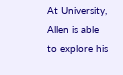At University, Allen is able to explore his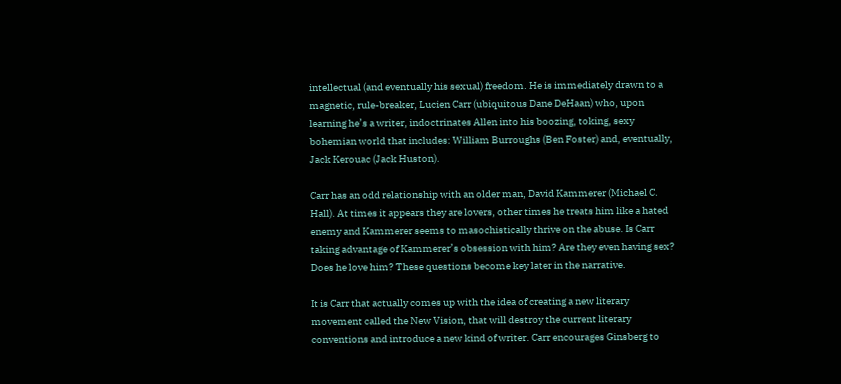intellectual (and eventually his sexual) freedom. He is immediately drawn to a magnetic, rule-breaker, Lucien Carr (ubiquitous Dane DeHaan) who, upon learning he’s a writer, indoctrinates Allen into his boozing, toking, sexy bohemian world that includes: William Burroughs (Ben Foster) and, eventually, Jack Kerouac (Jack Huston).

Carr has an odd relationship with an older man, David Kammerer (Michael C. Hall). At times it appears they are lovers, other times he treats him like a hated enemy and Kammerer seems to masochistically thrive on the abuse. Is Carr taking advantage of Kammerer’s obsession with him? Are they even having sex? Does he love him? These questions become key later in the narrative.

It is Carr that actually comes up with the idea of creating a new literary movement called the New Vision, that will destroy the current literary conventions and introduce a new kind of writer. Carr encourages Ginsberg to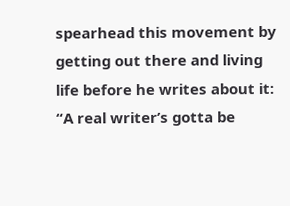spearhead this movement by getting out there and living life before he writes about it: “A real writer’s gotta be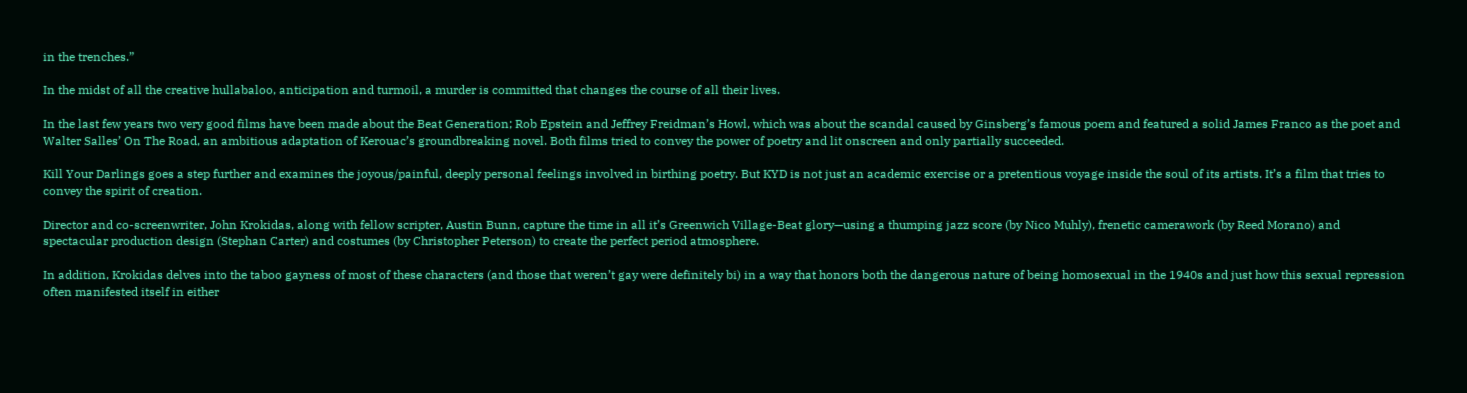in the trenches.”

In the midst of all the creative hullabaloo, anticipation and turmoil, a murder is committed that changes the course of all their lives.

In the last few years two very good films have been made about the Beat Generation; Rob Epstein and Jeffrey Freidman’s Howl, which was about the scandal caused by Ginsberg’s famous poem and featured a solid James Franco as the poet and Walter Salles’ On The Road, an ambitious adaptation of Kerouac’s groundbreaking novel. Both films tried to convey the power of poetry and lit onscreen and only partially succeeded.

Kill Your Darlings goes a step further and examines the joyous/painful, deeply personal feelings involved in birthing poetry. But KYD is not just an academic exercise or a pretentious voyage inside the soul of its artists. It’s a film that tries to convey the spirit of creation.

Director and co-screenwriter, John Krokidas, along with fellow scripter, Austin Bunn, capture the time in all it’s Greenwich Village-Beat glory—using a thumping jazz score (by Nico Muhly), frenetic camerawork (by Reed Morano) and spectacular production design (Stephan Carter) and costumes (by Christopher Peterson) to create the perfect period atmosphere.

In addition, Krokidas delves into the taboo gayness of most of these characters (and those that weren’t gay were definitely bi) in a way that honors both the dangerous nature of being homosexual in the 1940s and just how this sexual repression often manifested itself in either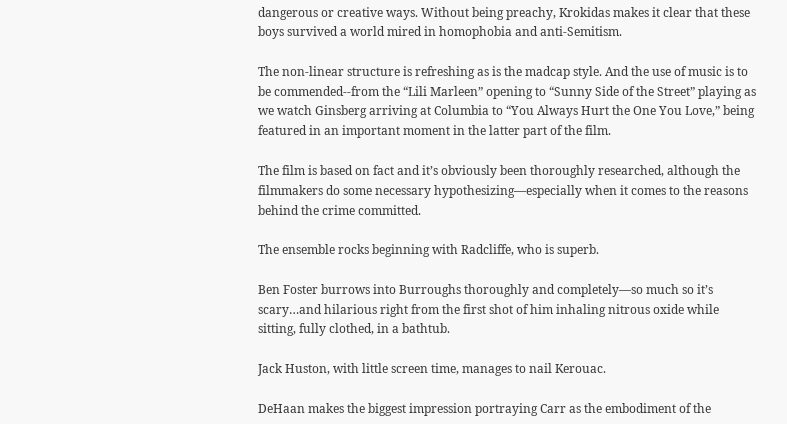dangerous or creative ways. Without being preachy, Krokidas makes it clear that these boys survived a world mired in homophobia and anti-Semitism.

The non-linear structure is refreshing as is the madcap style. And the use of music is to be commended--from the “Lili Marleen” opening to “Sunny Side of the Street” playing as we watch Ginsberg arriving at Columbia to “You Always Hurt the One You Love,” being featured in an important moment in the latter part of the film.

The film is based on fact and it’s obviously been thoroughly researched, although the filmmakers do some necessary hypothesizing—especially when it comes to the reasons behind the crime committed.

The ensemble rocks beginning with Radcliffe, who is superb.

Ben Foster burrows into Burroughs thoroughly and completely—so much so it’s scary…and hilarious right from the first shot of him inhaling nitrous oxide while sitting, fully clothed, in a bathtub.

Jack Huston, with little screen time, manages to nail Kerouac.

DeHaan makes the biggest impression portraying Carr as the embodiment of the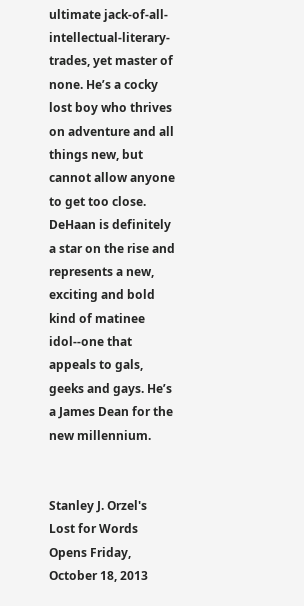ultimate jack-of-all-intellectual-literary-trades, yet master of none. He’s a cocky lost boy who thrives on adventure and all things new, but cannot allow anyone to get too close. DeHaan is definitely a star on the rise and represents a new, exciting and bold kind of matinee idol--one that appeals to gals, geeks and gays. He’s a James Dean for the new millennium.


Stanley J. Orzel's
Lost for Words
Opens Friday, October 18, 2013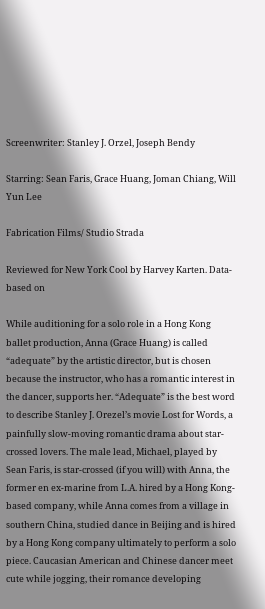Screenwriter: Stanley J. Orzel, Joseph Bendy

Starring: Sean Faris, Grace Huang, Joman Chiang, Will Yun Lee

Fabrication Films/ Studio Strada

Reviewed for New York Cool by Harvey Karten. Data-based on

While auditioning for a solo role in a Hong Kong ballet production, Anna (Grace Huang) is called “adequate” by the artistic director, but is chosen because the instructor, who has a romantic interest in the dancer, supports her. “Adequate” is the best word to describe Stanley J. Orezel’s movie Lost for Words, a painfully slow-moving romantic drama about star-crossed lovers. The male lead, Michael, played by Sean Faris, is star-crossed (if you will) with Anna, the former en ex-marine from L.A. hired by a Hong Kong-based company, while Anna comes from a village in southern China, studied dance in Beijing and is hired by a Hong Kong company ultimately to perform a solo piece. Caucasian American and Chinese dancer meet cute while jogging, their romance developing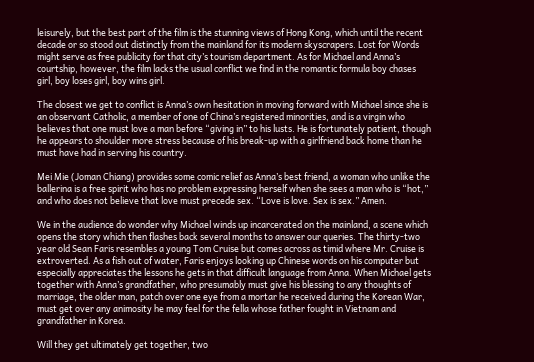leisurely, but the best part of the film is the stunning views of Hong Kong, which until the recent decade or so stood out distinctly from the mainland for its modern skyscrapers. Lost for Words might serve as free publicity for that city’s tourism department. As for Michael and Anna’s courtship, however, the film lacks the usual conflict we find in the romantic formula boy chases girl, boy loses girl, boy wins girl.

The closest we get to conflict is Anna’s own hesitation in moving forward with Michael since she is an observant Catholic, a member of one of China’s registered minorities, and is a virgin who believes that one must love a man before “giving in” to his lusts. He is fortunately patient, though he appears to shoulder more stress because of his break-up with a girlfriend back home than he must have had in serving his country.

Mei Mie (Joman Chiang) provides some comic relief as Anna’s best friend, a woman who unlike the ballerina is a free spirit who has no problem expressing herself when she sees a man who is “hot,” and who does not believe that love must precede sex. “Love is love. Sex is sex.” Amen.

We in the audience do wonder why Michael winds up incarcerated on the mainland, a scene which opens the story which then flashes back several months to answer our queries. The thirty-two year old Sean Faris resembles a young Tom Cruise but comes across as timid where Mr. Cruise is extroverted. As a fish out of water, Faris enjoys looking up Chinese words on his computer but especially appreciates the lessons he gets in that difficult language from Anna. When Michael gets together with Anna’s grandfather, who presumably must give his blessing to any thoughts of marriage, the older man, patch over one eye from a mortar he received during the Korean War, must get over any animosity he may feel for the fella whose father fought in Vietnam and grandfather in Korea.

Will they get ultimately get together, two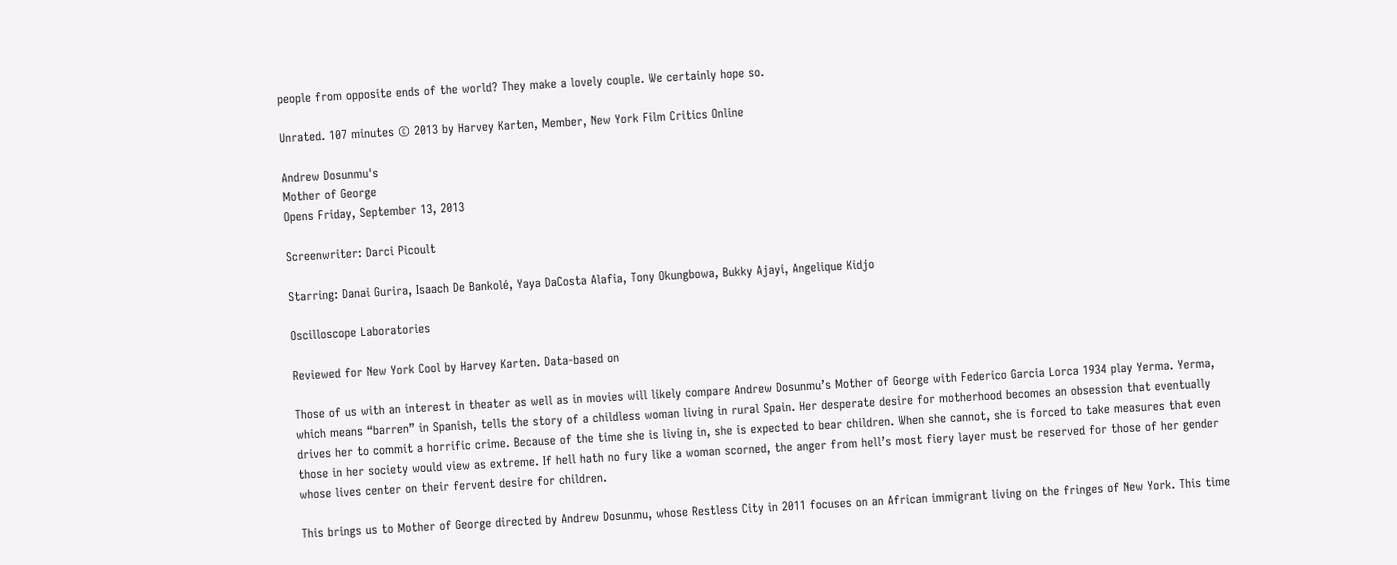people from opposite ends of the world? They make a lovely couple. We certainly hope so.

Unrated. 107 minutes © 2013 by Harvey Karten, Member, New York Film Critics Online

Andrew Dosunmu's
Mother of George
Opens Friday, September 13, 2013

Screenwriter: Darci Picoult

Starring: Danai Gurira, Isaach De Bankolé, Yaya DaCosta Alafia, Tony Okungbowa, Bukky Ajayi, Angelique Kidjo

Oscilloscope Laboratories

Reviewed for New York Cool by Harvey Karten. Data-based on

Those of us with an interest in theater as well as in movies will likely compare Andrew Dosunmu’s Mother of George with Federico Garcia Lorca 1934 play Yerma. Yerma, which means “barren” in Spanish, tells the story of a childless woman living in rural Spain. Her desperate desire for motherhood becomes an obsession that eventually drives her to commit a horrific crime. Because of the time she is living in, she is expected to bear children. When she cannot, she is forced to take measures that even those in her society would view as extreme. If hell hath no fury like a woman scorned, the anger from hell’s most fiery layer must be reserved for those of her gender whose lives center on their fervent desire for children.

This brings us to Mother of George directed by Andrew Dosunmu, whose Restless City in 2011 focuses on an African immigrant living on the fringes of New York. This time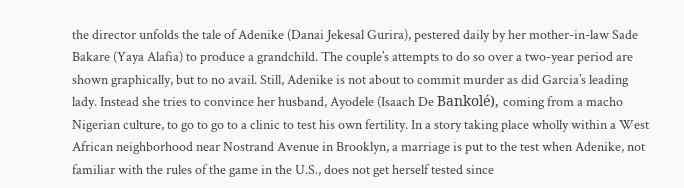the director unfolds the tale of Adenike (Danai Jekesal Gurira), pestered daily by her mother-in-law Sade Bakare (Yaya Alafia) to produce a grandchild. The couple’s attempts to do so over a two-year period are shown graphically, but to no avail. Still, Adenike is not about to commit murder as did Garcia’s leading lady. Instead she tries to convince her husband, Ayodele (Isaach De Bankolé), coming from a macho Nigerian culture, to go to go to a clinic to test his own fertility. In a story taking place wholly within a West African neighborhood near Nostrand Avenue in Brooklyn, a marriage is put to the test when Adenike, not familiar with the rules of the game in the U.S., does not get herself tested since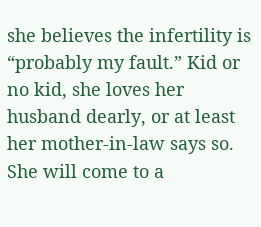she believes the infertility is “probably my fault.” Kid or no kid, she loves her husband dearly, or at least her mother-in-law says so. She will come to a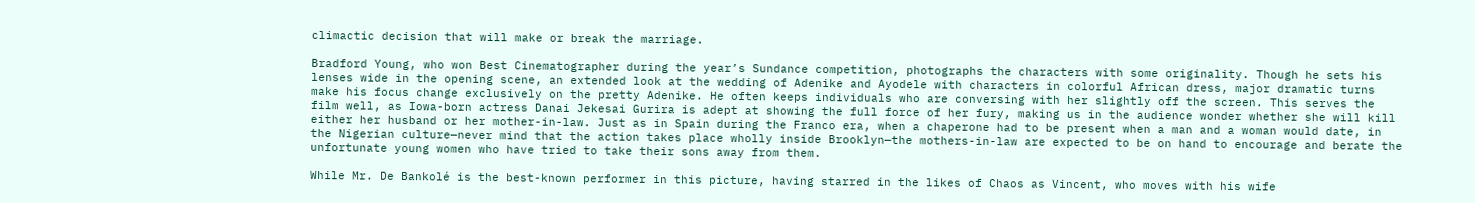climactic decision that will make or break the marriage.

Bradford Young, who won Best Cinematographer during the year’s Sundance competition, photographs the characters with some originality. Though he sets his lenses wide in the opening scene, an extended look at the wedding of Adenike and Ayodele with characters in colorful African dress, major dramatic turns make his focus change exclusively on the pretty Adenike. He often keeps individuals who are conversing with her slightly off the screen. This serves the film well, as Iowa-born actress Danai Jekesai Gurira is adept at showing the full force of her fury, making us in the audience wonder whether she will kill either her husband or her mother-in-law. Just as in Spain during the Franco era, when a chaperone had to be present when a man and a woman would date, in the Nigerian culture—never mind that the action takes place wholly inside Brooklyn—the mothers-in-law are expected to be on hand to encourage and berate the unfortunate young women who have tried to take their sons away from them.

While Mr. De Bankolé is the best-known performer in this picture, having starred in the likes of Chaos as Vincent, who moves with his wife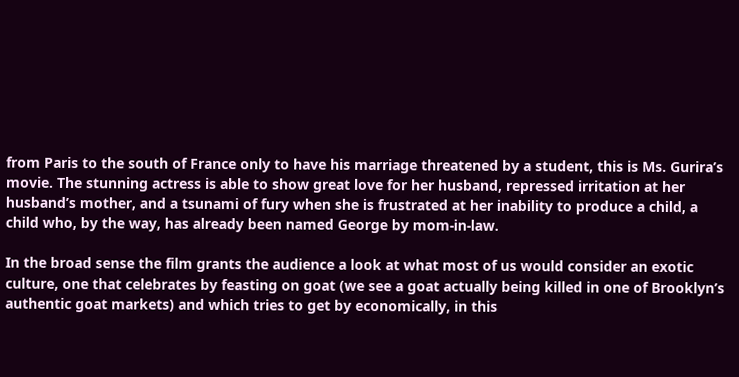from Paris to the south of France only to have his marriage threatened by a student, this is Ms. Gurira’s movie. The stunning actress is able to show great love for her husband, repressed irritation at her husband’s mother, and a tsunami of fury when she is frustrated at her inability to produce a child, a child who, by the way, has already been named George by mom-in-law.

In the broad sense the film grants the audience a look at what most of us would consider an exotic culture, one that celebrates by feasting on goat (we see a goat actually being killed in one of Brooklyn’s authentic goat markets) and which tries to get by economically, in this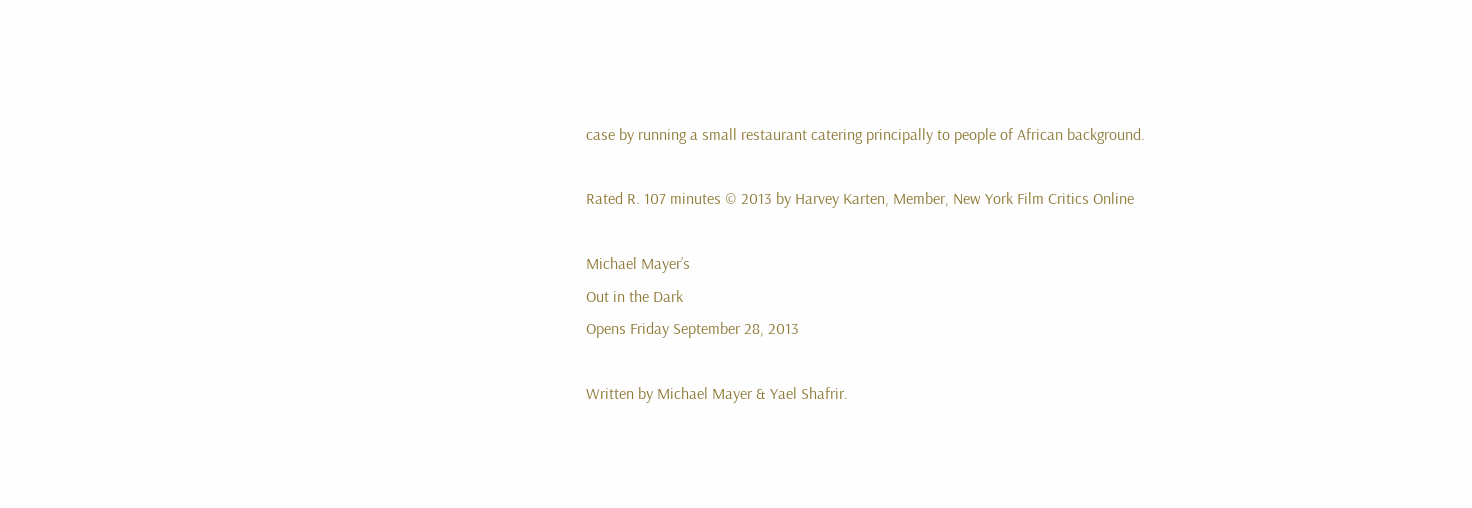case by running a small restaurant catering principally to people of African background.

Rated R. 107 minutes © 2013 by Harvey Karten, Member, New York Film Critics Online

Michael Mayer’s
Out in the Dark
Opens Friday September 28, 2013

Written by Michael Mayer & Yael Shafrir.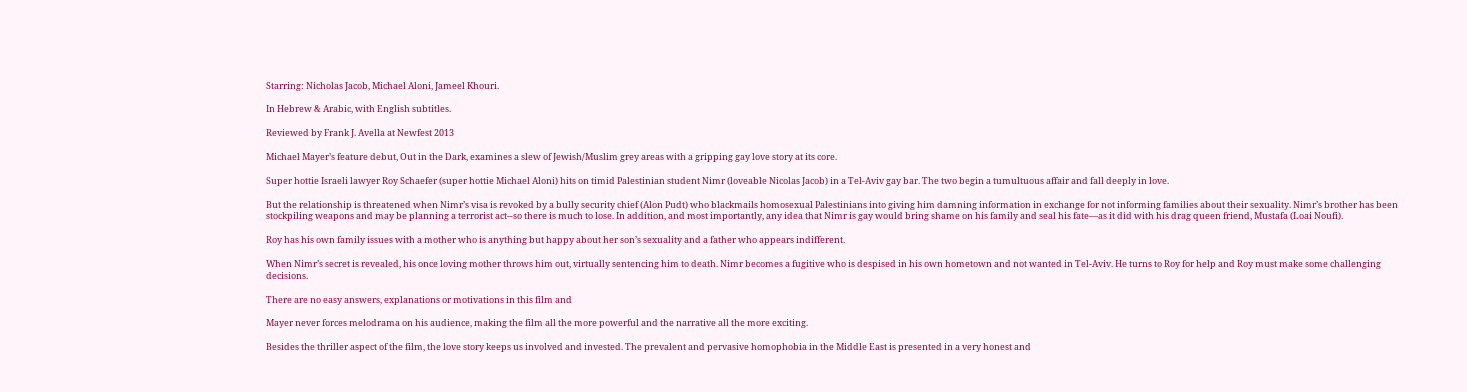Starring: Nicholas Jacob, Michael Aloni, Jameel Khouri.

In Hebrew & Arabic, with English subtitles.

Reviewed by Frank J. Avella at Newfest 2013

Michael Mayer’s feature debut, Out in the Dark, examines a slew of Jewish/Muslim grey areas with a gripping gay love story at its core.

Super hottie Israeli lawyer Roy Schaefer (super hottie Michael Aloni) hits on timid Palestinian student Nimr (loveable Nicolas Jacob) in a Tel-Aviv gay bar. The two begin a tumultuous affair and fall deeply in love.

But the relationship is threatened when Nimr’s visa is revoked by a bully security chief (Alon Pudt) who blackmails homosexual Palestinians into giving him damning information in exchange for not informing families about their sexuality. Nimr’s brother has been stockpiling weapons and may be planning a terrorist act--so there is much to lose. In addition, and most importantly, any idea that Nimr is gay would bring shame on his family and seal his fate—as it did with his drag queen friend, Mustafa (Loai Noufi).

Roy has his own family issues with a mother who is anything but happy about her son’s sexuality and a father who appears indifferent.

When Nimr’s secret is revealed, his once loving mother throws him out, virtually sentencing him to death. Nimr becomes a fugitive who is despised in his own hometown and not wanted in Tel-Aviv. He turns to Roy for help and Roy must make some challenging decisions.

There are no easy answers, explanations or motivations in this film and

Mayer never forces melodrama on his audience, making the film all the more powerful and the narrative all the more exciting.

Besides the thriller aspect of the film, the love story keeps us involved and invested. The prevalent and pervasive homophobia in the Middle East is presented in a very honest and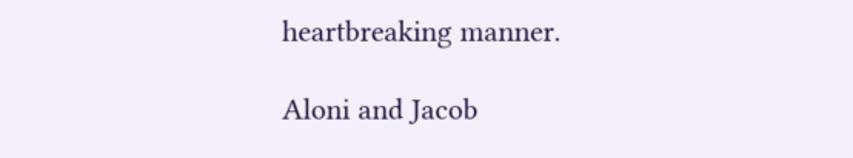heartbreaking manner.

Aloni and Jacob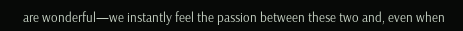are wonderful—we instantly feel the passion between these two and, even when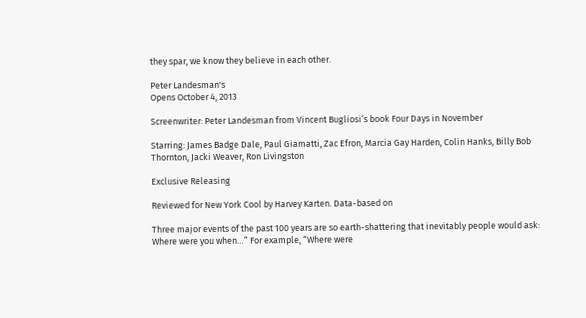they spar, we know they believe in each other.

Peter Landesman's
Opens October 4, 2013

Screenwriter: Peter Landesman from Vincent Bugliosi’s book Four Days in November

Starring: James Badge Dale, Paul Giamatti, Zac Efron, Marcia Gay Harden, Colin Hanks, Billy Bob Thornton, Jacki Weaver, Ron Livingston

Exclusive Releasing

Reviewed for New York Cool by Harvey Karten. Data-based on

Three major events of the past 100 years are so earth-shattering that inevitably people would ask: Where were you when…” For example, “Where were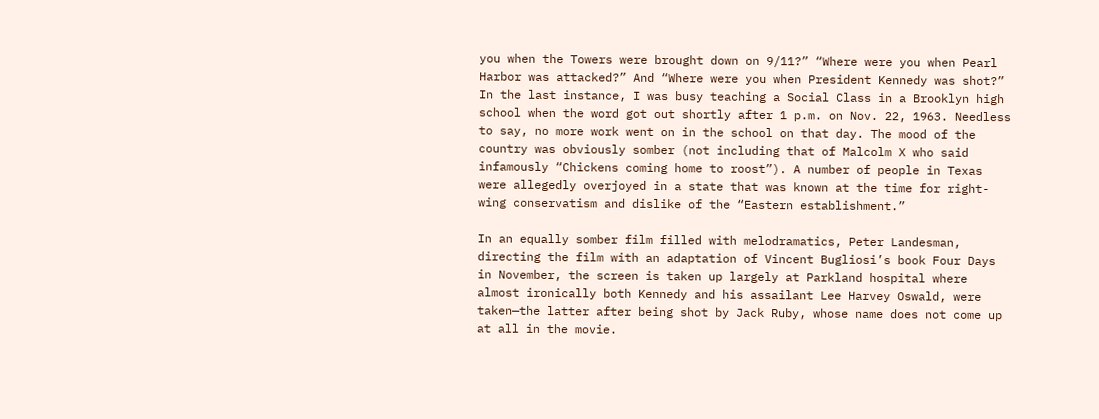you when the Towers were brought down on 9/11?” “Where were you when Pearl Harbor was attacked?” And “Where were you when President Kennedy was shot?” In the last instance, I was busy teaching a Social Class in a Brooklyn high school when the word got out shortly after 1 p.m. on Nov. 22, 1963. Needless to say, no more work went on in the school on that day. The mood of the country was obviously somber (not including that of Malcolm X who said infamously “Chickens coming home to roost”). A number of people in Texas were allegedly overjoyed in a state that was known at the time for right-wing conservatism and dislike of the “Eastern establishment.”

In an equally somber film filled with melodramatics, Peter Landesman, directing the film with an adaptation of Vincent Bugliosi’s book Four Days in November, the screen is taken up largely at Parkland hospital where almost ironically both Kennedy and his assailant Lee Harvey Oswald, were taken—the latter after being shot by Jack Ruby, whose name does not come up at all in the movie.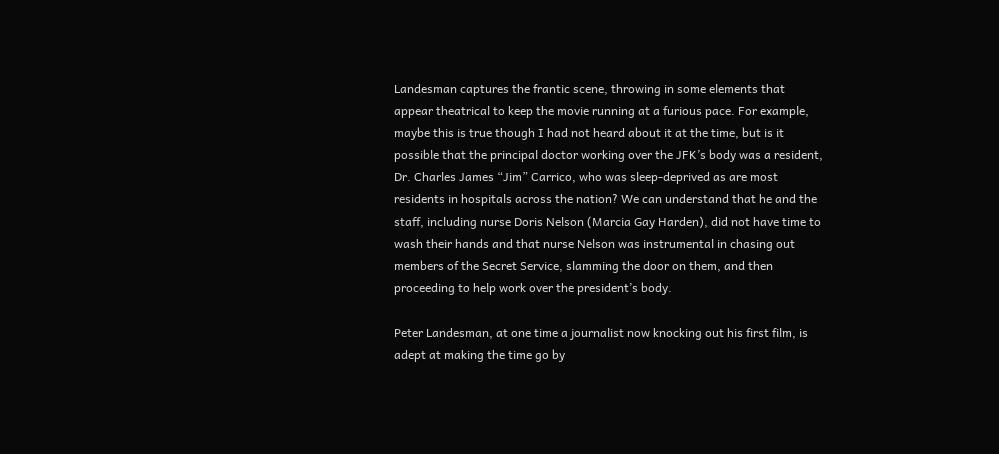Landesman captures the frantic scene, throwing in some elements that appear theatrical to keep the movie running at a furious pace. For example, maybe this is true though I had not heard about it at the time, but is it possible that the principal doctor working over the JFK’s body was a resident, Dr. Charles James “Jim” Carrico, who was sleep-deprived as are most residents in hospitals across the nation? We can understand that he and the staff, including nurse Doris Nelson (Marcia Gay Harden), did not have time to wash their hands and that nurse Nelson was instrumental in chasing out members of the Secret Service, slamming the door on them, and then proceeding to help work over the president’s body.

Peter Landesman, at one time a journalist now knocking out his first film, is adept at making the time go by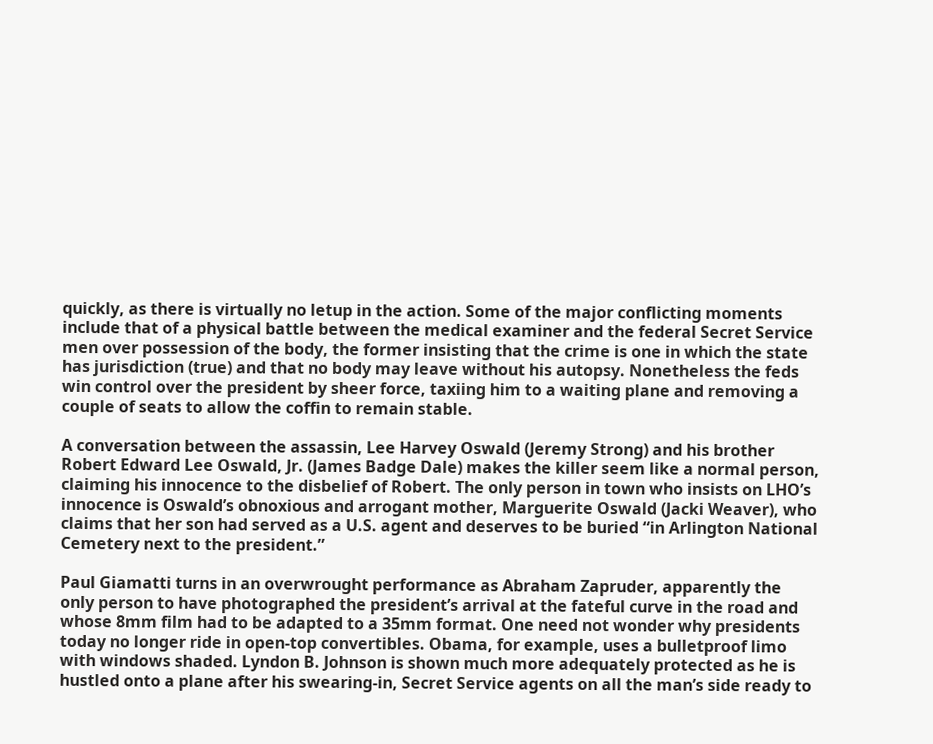quickly, as there is virtually no letup in the action. Some of the major conflicting moments include that of a physical battle between the medical examiner and the federal Secret Service men over possession of the body, the former insisting that the crime is one in which the state has jurisdiction (true) and that no body may leave without his autopsy. Nonetheless the feds win control over the president by sheer force, taxiing him to a waiting plane and removing a couple of seats to allow the coffin to remain stable.

A conversation between the assassin, Lee Harvey Oswald (Jeremy Strong) and his brother Robert Edward Lee Oswald, Jr. (James Badge Dale) makes the killer seem like a normal person, claiming his innocence to the disbelief of Robert. The only person in town who insists on LHO’s innocence is Oswald’s obnoxious and arrogant mother, Marguerite Oswald (Jacki Weaver), who claims that her son had served as a U.S. agent and deserves to be buried “in Arlington National Cemetery next to the president.”

Paul Giamatti turns in an overwrought performance as Abraham Zapruder, apparently the only person to have photographed the president’s arrival at the fateful curve in the road and whose 8mm film had to be adapted to a 35mm format. One need not wonder why presidents today no longer ride in open-top convertibles. Obama, for example, uses a bulletproof limo with windows shaded. Lyndon B. Johnson is shown much more adequately protected as he is hustled onto a plane after his swearing-in, Secret Service agents on all the man’s side ready to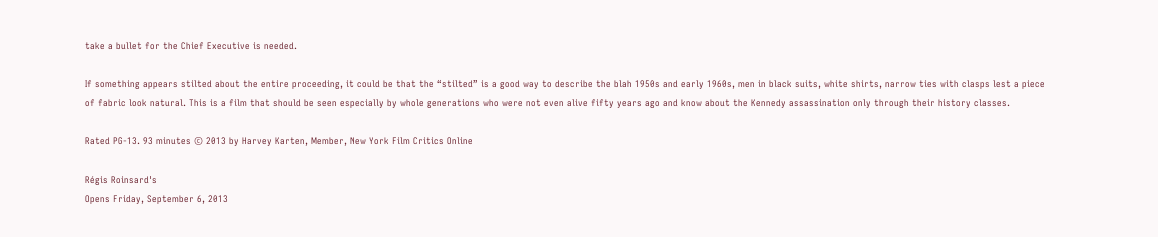take a bullet for the Chief Executive is needed.

If something appears stilted about the entire proceeding, it could be that the “stilted” is a good way to describe the blah 1950s and early 1960s, men in black suits, white shirts, narrow ties with clasps lest a piece of fabric look natural. This is a film that should be seen especially by whole generations who were not even alive fifty years ago and know about the Kennedy assassination only through their history classes.

Rated PG-13. 93 minutes © 2013 by Harvey Karten, Member, New York Film Critics Online

Régis Roinsard's
Opens Friday, September 6, 2013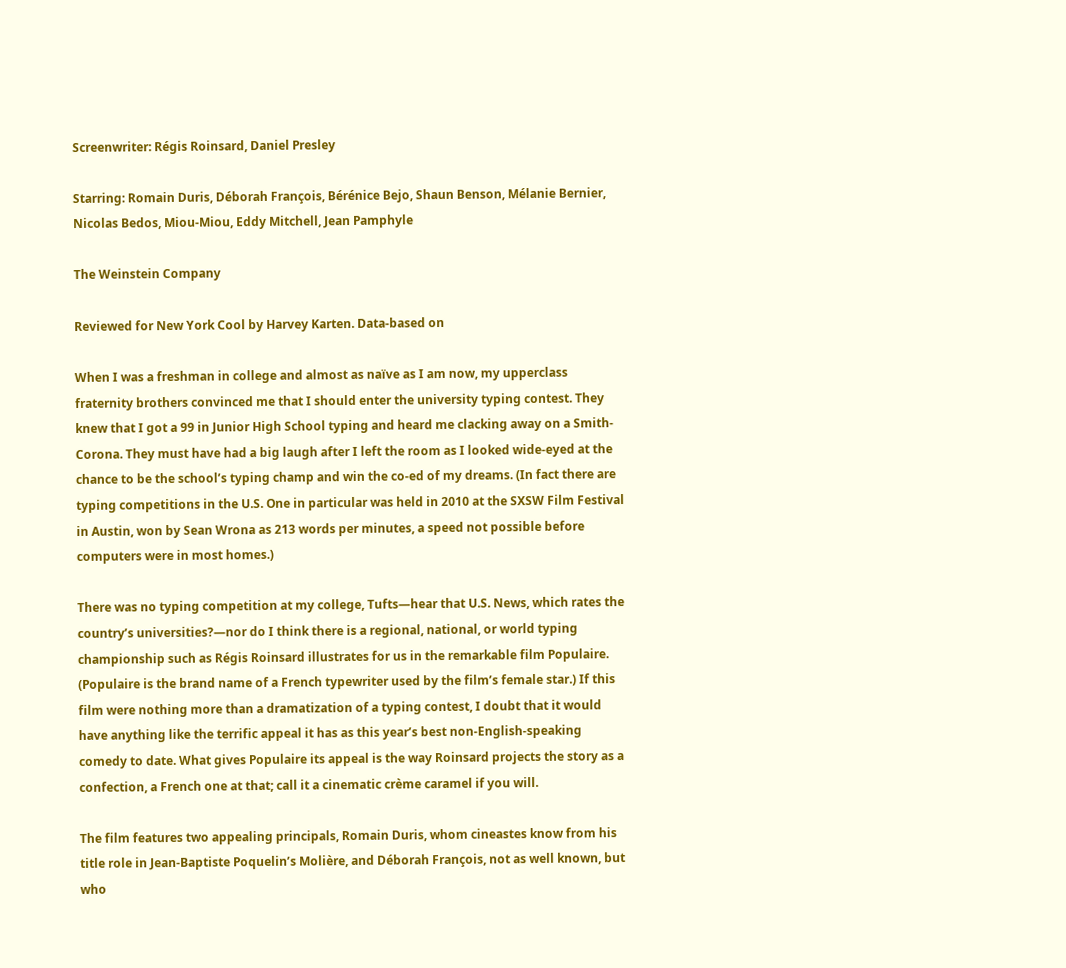Screenwriter: Régis Roinsard, Daniel Presley

Starring: Romain Duris, Déborah François, Bérénice Bejo, Shaun Benson, Mélanie Bernier, Nicolas Bedos, Miou-Miou, Eddy Mitchell, Jean Pamphyle

The Weinstein Company

Reviewed for New York Cool by Harvey Karten. Data-based on

When I was a freshman in college and almost as naïve as I am now, my upperclass fraternity brothers convinced me that I should enter the university typing contest. They knew that I got a 99 in Junior High School typing and heard me clacking away on a Smith-Corona. They must have had a big laugh after I left the room as I looked wide-eyed at the chance to be the school’s typing champ and win the co-ed of my dreams. (In fact there are typing competitions in the U.S. One in particular was held in 2010 at the SXSW Film Festival in Austin, won by Sean Wrona as 213 words per minutes, a speed not possible before computers were in most homes.)

There was no typing competition at my college, Tufts—hear that U.S. News, which rates the country’s universities?—nor do I think there is a regional, national, or world typing championship such as Régis Roinsard illustrates for us in the remarkable film Populaire. (Populaire is the brand name of a French typewriter used by the film’s female star.) If this film were nothing more than a dramatization of a typing contest, I doubt that it would have anything like the terrific appeal it has as this year’s best non-English-speaking comedy to date. What gives Populaire its appeal is the way Roinsard projects the story as a confection, a French one at that; call it a cinematic crème caramel if you will.

The film features two appealing principals, Romain Duris, whom cineastes know from his title role in Jean-Baptiste Poquelin’s Molière, and Déborah François, not as well known, but who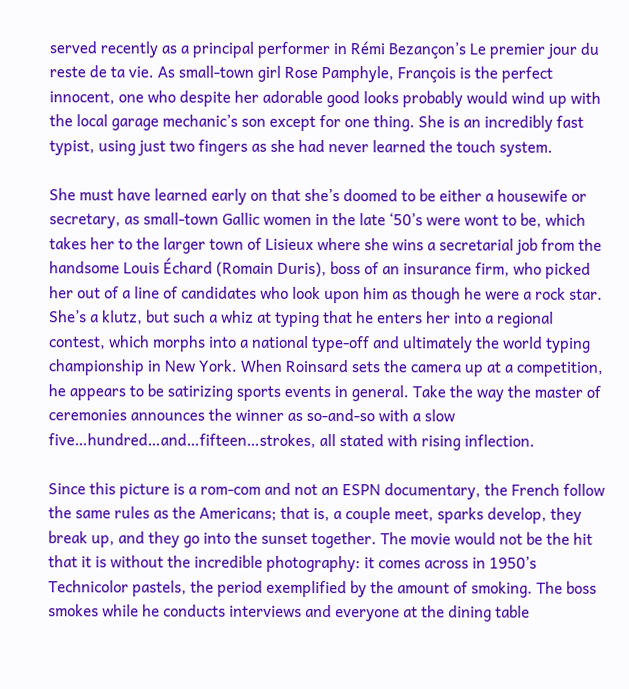served recently as a principal performer in Rémi Bezançon’s Le premier jour du reste de ta vie. As small-town girl Rose Pamphyle, François is the perfect innocent, one who despite her adorable good looks probably would wind up with the local garage mechanic’s son except for one thing. She is an incredibly fast typist, using just two fingers as she had never learned the touch system.

She must have learned early on that she’s doomed to be either a housewife or secretary, as small-town Gallic women in the late ‘50’s were wont to be, which takes her to the larger town of Lisieux where she wins a secretarial job from the handsome Louis Échard (Romain Duris), boss of an insurance firm, who picked her out of a line of candidates who look upon him as though he were a rock star. She’s a klutz, but such a whiz at typing that he enters her into a regional contest, which morphs into a national type-off and ultimately the world typing championship in New York. When Roinsard sets the camera up at a competition, he appears to be satirizing sports events in general. Take the way the master of ceremonies announces the winner as so-and-so with a slow five…hundred…and…fifteen…strokes, all stated with rising inflection.

Since this picture is a rom-com and not an ESPN documentary, the French follow the same rules as the Americans; that is, a couple meet, sparks develop, they break up, and they go into the sunset together. The movie would not be the hit that it is without the incredible photography: it comes across in 1950’s Technicolor pastels, the period exemplified by the amount of smoking. The boss smokes while he conducts interviews and everyone at the dining table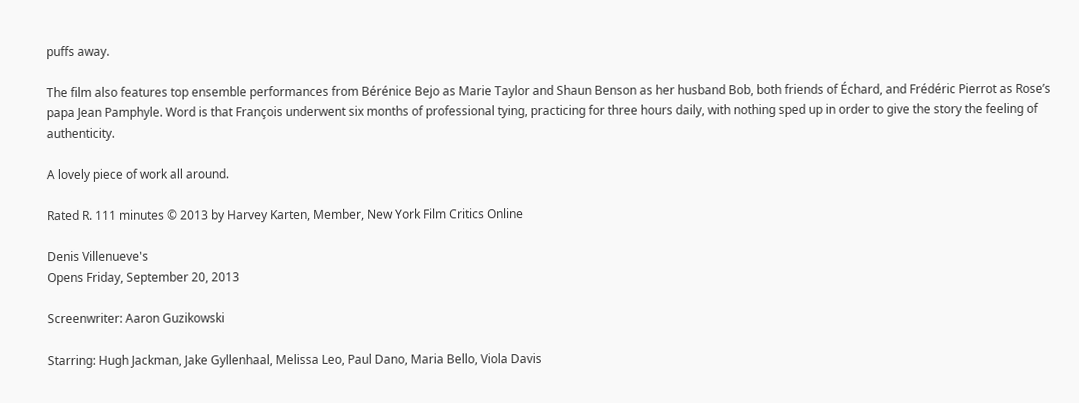puffs away.

The film also features top ensemble performances from Bérénice Bejo as Marie Taylor and Shaun Benson as her husband Bob, both friends of Échard, and Frédéric Pierrot as Rose’s papa Jean Pamphyle. Word is that François underwent six months of professional tying, practicing for three hours daily, with nothing sped up in order to give the story the feeling of authenticity.

A lovely piece of work all around.

Rated R. 111 minutes © 2013 by Harvey Karten, Member, New York Film Critics Online

Denis Villenueve's
Opens Friday, September 20, 2013

Screenwriter: Aaron Guzikowski

Starring: Hugh Jackman, Jake Gyllenhaal, Melissa Leo, Paul Dano, Maria Bello, Viola Davis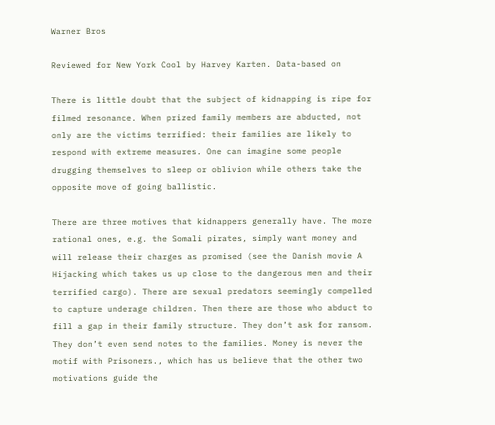Warner Bros

Reviewed for New York Cool by Harvey Karten. Data-based on

There is little doubt that the subject of kidnapping is ripe for filmed resonance. When prized family members are abducted, not only are the victims terrified: their families are likely to respond with extreme measures. One can imagine some people drugging themselves to sleep or oblivion while others take the opposite move of going ballistic.

There are three motives that kidnappers generally have. The more rational ones, e.g. the Somali pirates, simply want money and will release their charges as promised (see the Danish movie A Hijacking which takes us up close to the dangerous men and their terrified cargo). There are sexual predators seemingly compelled to capture underage children. Then there are those who abduct to fill a gap in their family structure. They don’t ask for ransom. They don’t even send notes to the families. Money is never the motif with Prisoners., which has us believe that the other two motivations guide the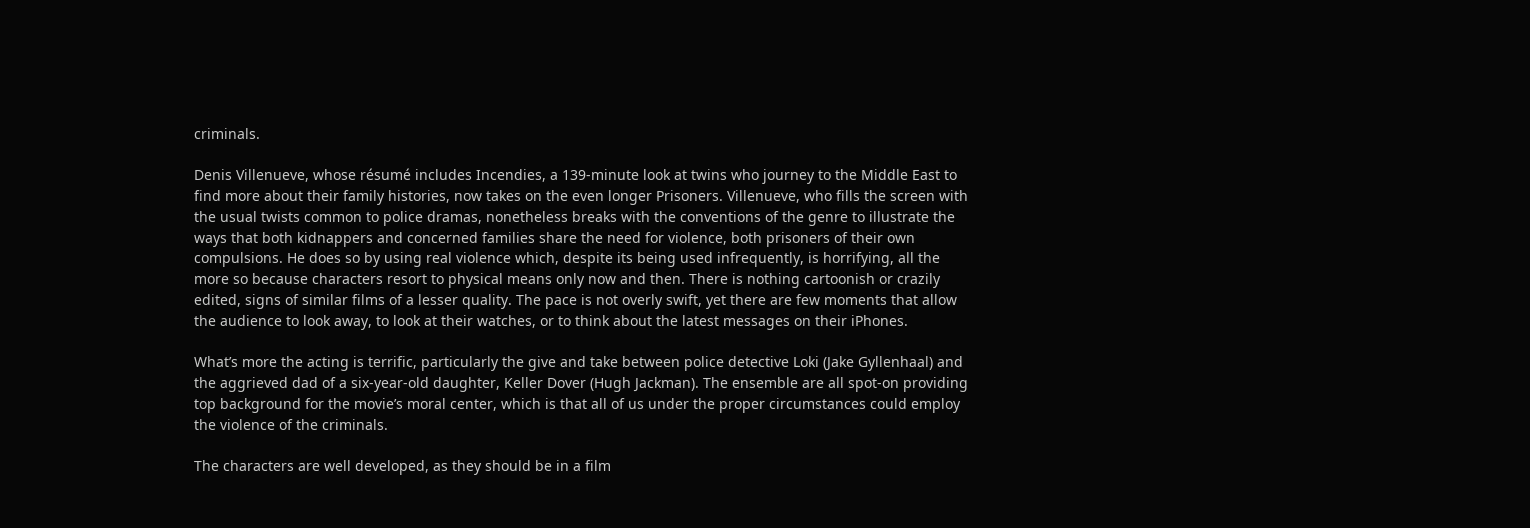criminals.

Denis Villenueve, whose résumé includes Incendies, a 139-minute look at twins who journey to the Middle East to find more about their family histories, now takes on the even longer Prisoners. Villenueve, who fills the screen with the usual twists common to police dramas, nonetheless breaks with the conventions of the genre to illustrate the ways that both kidnappers and concerned families share the need for violence, both prisoners of their own compulsions. He does so by using real violence which, despite its being used infrequently, is horrifying, all the more so because characters resort to physical means only now and then. There is nothing cartoonish or crazily edited, signs of similar films of a lesser quality. The pace is not overly swift, yet there are few moments that allow the audience to look away, to look at their watches, or to think about the latest messages on their iPhones.

What’s more the acting is terrific, particularly the give and take between police detective Loki (Jake Gyllenhaal) and the aggrieved dad of a six-year-old daughter, Keller Dover (Hugh Jackman). The ensemble are all spot-on providing top background for the movie’s moral center, which is that all of us under the proper circumstances could employ the violence of the criminals.

The characters are well developed, as they should be in a film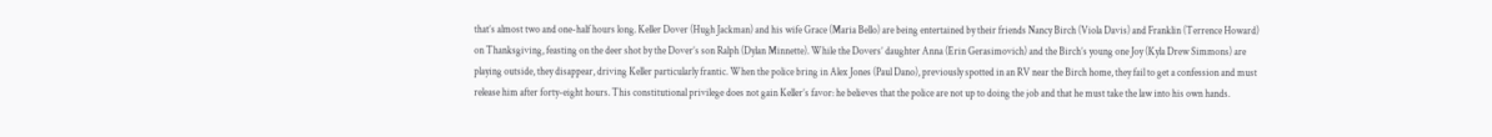that’s almost two and one-half hours long. Keller Dover (Hugh Jackman) and his wife Grace (Maria Bello) are being entertained by their friends Nancy Birch (Viola Davis) and Franklin (Terrence Howard) on Thanksgiving, feasting on the deer shot by the Dover’s son Ralph (Dylan Minnette). While the Dovers’ daughter Anna (Erin Gerasimovich) and the Birch’s young one Joy (Kyla Drew Simmons) are playing outside, they disappear, driving Keller particularly frantic. When the police bring in Alex Jones (Paul Dano), previously spotted in an RV near the Birch home, they fail to get a confession and must release him after forty-eight hours. This constitutional privilege does not gain Keller’s favor: he believes that the police are not up to doing the job and that he must take the law into his own hands.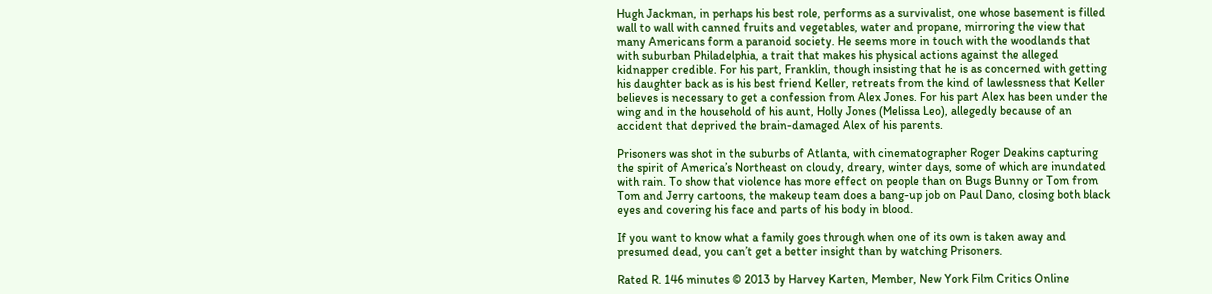Hugh Jackman, in perhaps his best role, performs as a survivalist, one whose basement is filled wall to wall with canned fruits and vegetables, water and propane, mirroring the view that many Americans form a paranoid society. He seems more in touch with the woodlands that with suburban Philadelphia, a trait that makes his physical actions against the alleged kidnapper credible. For his part, Franklin, though insisting that he is as concerned with getting his daughter back as is his best friend Keller, retreats from the kind of lawlessness that Keller believes is necessary to get a confession from Alex Jones. For his part Alex has been under the wing and in the household of his aunt, Holly Jones (Melissa Leo), allegedly because of an accident that deprived the brain-damaged Alex of his parents.

Prisoners was shot in the suburbs of Atlanta, with cinematographer Roger Deakins capturing the spirit of America’s Northeast on cloudy, dreary, winter days, some of which are inundated with rain. To show that violence has more effect on people than on Bugs Bunny or Tom from Tom and Jerry cartoons, the makeup team does a bang-up job on Paul Dano, closing both black eyes and covering his face and parts of his body in blood.

If you want to know what a family goes through when one of its own is taken away and presumed dead, you can’t get a better insight than by watching Prisoners.

Rated R. 146 minutes © 2013 by Harvey Karten, Member, New York Film Critics Online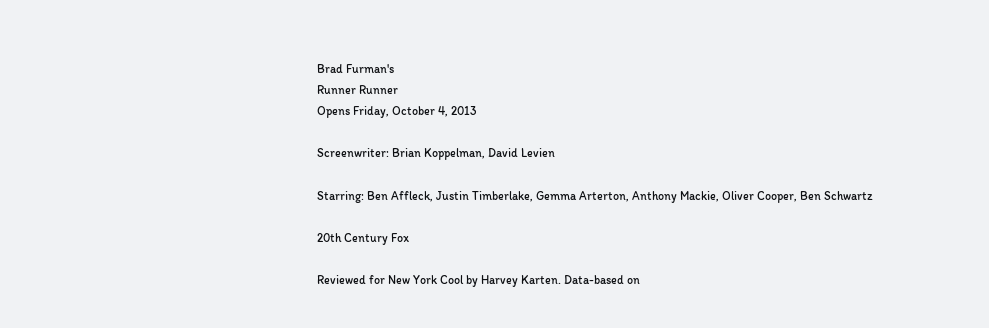Brad Furman's
Runner Runner
Opens Friday, October 4, 2013

Screenwriter: Brian Koppelman, David Levien

Starring: Ben Affleck, Justin Timberlake, Gemma Arterton, Anthony Mackie, Oliver Cooper, Ben Schwartz

20th Century Fox

Reviewed for New York Cool by Harvey Karten. Data-based on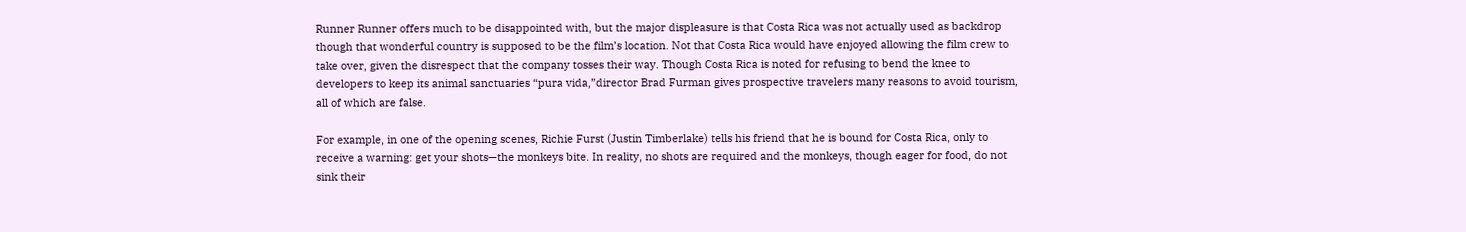Runner Runner offers much to be disappointed with, but the major displeasure is that Costa Rica was not actually used as backdrop though that wonderful country is supposed to be the film’s location. Not that Costa Rica would have enjoyed allowing the film crew to take over, given the disrespect that the company tosses their way. Though Costa Rica is noted for refusing to bend the knee to developers to keep its animal sanctuaries “pura vida,”director Brad Furman gives prospective travelers many reasons to avoid tourism, all of which are false.

For example, in one of the opening scenes, Richie Furst (Justin Timberlake) tells his friend that he is bound for Costa Rica, only to receive a warning: get your shots—the monkeys bite. In reality, no shots are required and the monkeys, though eager for food, do not sink their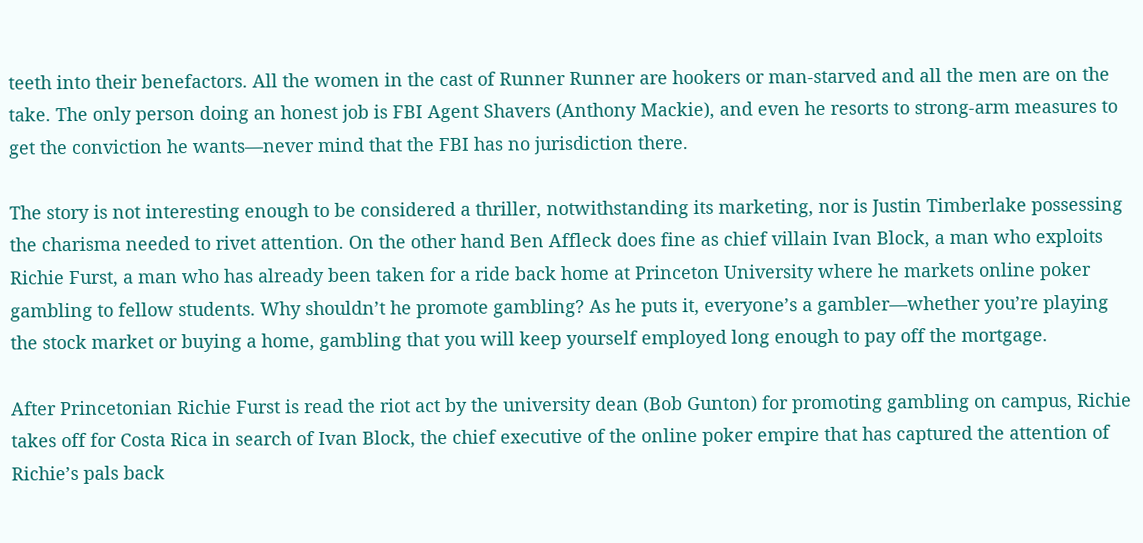teeth into their benefactors. All the women in the cast of Runner Runner are hookers or man-starved and all the men are on the take. The only person doing an honest job is FBI Agent Shavers (Anthony Mackie), and even he resorts to strong-arm measures to get the conviction he wants—never mind that the FBI has no jurisdiction there.

The story is not interesting enough to be considered a thriller, notwithstanding its marketing, nor is Justin Timberlake possessing the charisma needed to rivet attention. On the other hand Ben Affleck does fine as chief villain Ivan Block, a man who exploits Richie Furst, a man who has already been taken for a ride back home at Princeton University where he markets online poker gambling to fellow students. Why shouldn’t he promote gambling? As he puts it, everyone’s a gambler—whether you’re playing the stock market or buying a home, gambling that you will keep yourself employed long enough to pay off the mortgage.

After Princetonian Richie Furst is read the riot act by the university dean (Bob Gunton) for promoting gambling on campus, Richie takes off for Costa Rica in search of Ivan Block, the chief executive of the online poker empire that has captured the attention of Richie’s pals back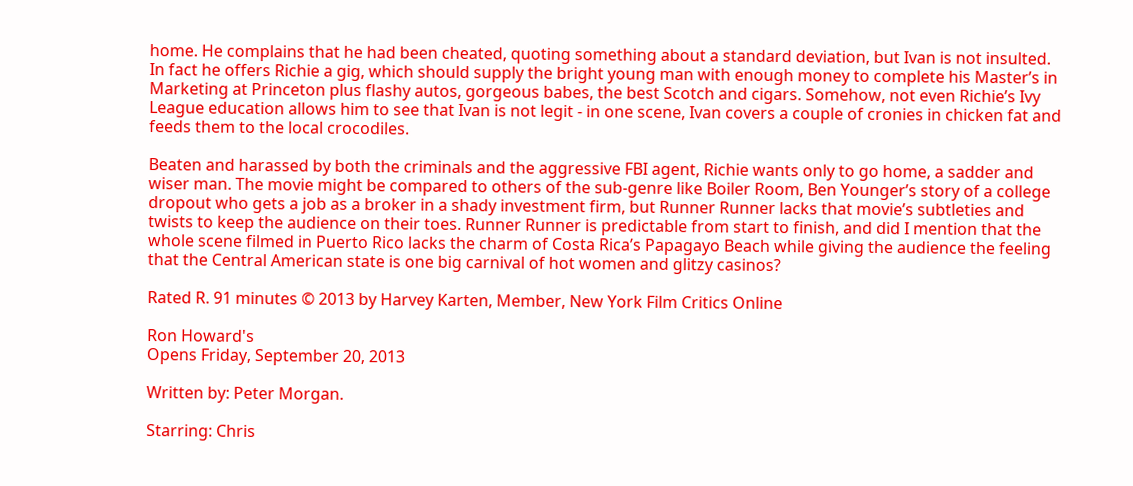home. He complains that he had been cheated, quoting something about a standard deviation, but Ivan is not insulted. In fact he offers Richie a gig, which should supply the bright young man with enough money to complete his Master’s in Marketing at Princeton plus flashy autos, gorgeous babes, the best Scotch and cigars. Somehow, not even Richie’s Ivy League education allows him to see that Ivan is not legit - in one scene, Ivan covers a couple of cronies in chicken fat and feeds them to the local crocodiles.

Beaten and harassed by both the criminals and the aggressive FBI agent, Richie wants only to go home, a sadder and wiser man. The movie might be compared to others of the sub-genre like Boiler Room, Ben Younger’s story of a college dropout who gets a job as a broker in a shady investment firm, but Runner Runner lacks that movie’s subtleties and twists to keep the audience on their toes. Runner Runner is predictable from start to finish, and did I mention that the whole scene filmed in Puerto Rico lacks the charm of Costa Rica’s Papagayo Beach while giving the audience the feeling that the Central American state is one big carnival of hot women and glitzy casinos?

Rated R. 91 minutes © 2013 by Harvey Karten, Member, New York Film Critics Online

Ron Howard's
Opens Friday, September 20, 2013

Written by: Peter Morgan.

Starring: Chris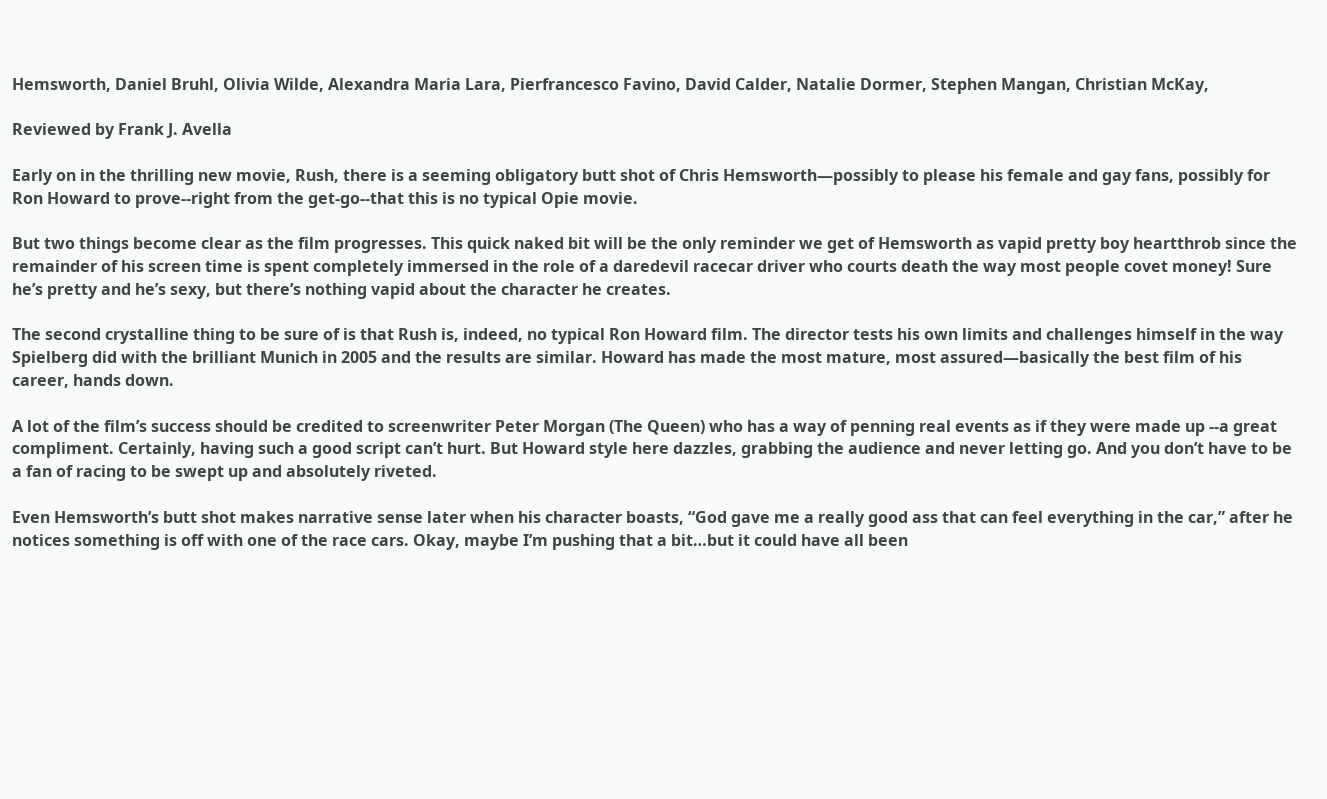Hemsworth, Daniel Bruhl, Olivia Wilde, Alexandra Maria Lara, Pierfrancesco Favino, David Calder, Natalie Dormer, Stephen Mangan, Christian McKay,

Reviewed by Frank J. Avella

Early on in the thrilling new movie, Rush, there is a seeming obligatory butt shot of Chris Hemsworth—possibly to please his female and gay fans, possibly for Ron Howard to prove--right from the get-go--that this is no typical Opie movie.

But two things become clear as the film progresses. This quick naked bit will be the only reminder we get of Hemsworth as vapid pretty boy heartthrob since the remainder of his screen time is spent completely immersed in the role of a daredevil racecar driver who courts death the way most people covet money! Sure he’s pretty and he’s sexy, but there’s nothing vapid about the character he creates.

The second crystalline thing to be sure of is that Rush is, indeed, no typical Ron Howard film. The director tests his own limits and challenges himself in the way Spielberg did with the brilliant Munich in 2005 and the results are similar. Howard has made the most mature, most assured—basically the best film of his career, hands down.

A lot of the film’s success should be credited to screenwriter Peter Morgan (The Queen) who has a way of penning real events as if they were made up --a great compliment. Certainly, having such a good script can’t hurt. But Howard style here dazzles, grabbing the audience and never letting go. And you don’t have to be a fan of racing to be swept up and absolutely riveted.

Even Hemsworth’s butt shot makes narrative sense later when his character boasts, “God gave me a really good ass that can feel everything in the car,” after he notices something is off with one of the race cars. Okay, maybe I’m pushing that a bit…but it could have all been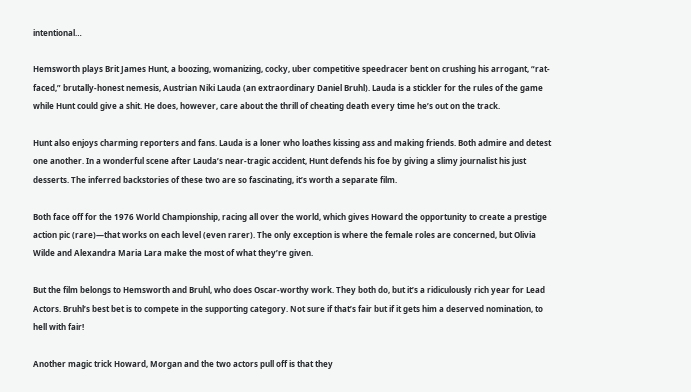intentional…

Hemsworth plays Brit James Hunt, a boozing, womanizing, cocky, uber competitive speedracer bent on crushing his arrogant, “rat-faced,” brutally-honest nemesis, Austrian Niki Lauda (an extraordinary Daniel Bruhl). Lauda is a stickler for the rules of the game while Hunt could give a shit. He does, however, care about the thrill of cheating death every time he’s out on the track.

Hunt also enjoys charming reporters and fans. Lauda is a loner who loathes kissing ass and making friends. Both admire and detest one another. In a wonderful scene after Lauda’s near-tragic accident, Hunt defends his foe by giving a slimy journalist his just desserts. The inferred backstories of these two are so fascinating, it’s worth a separate film.

Both face off for the 1976 World Championship, racing all over the world, which gives Howard the opportunity to create a prestige action pic (rare)—that works on each level (even rarer). The only exception is where the female roles are concerned, but Olivia Wilde and Alexandra Maria Lara make the most of what they’re given.

But the film belongs to Hemsworth and Bruhl, who does Oscar-worthy work. They both do, but it’s a ridiculously rich year for Lead Actors. Bruhl’s best bet is to compete in the supporting category. Not sure if that’s fair but if it gets him a deserved nomination, to hell with fair!

Another magic trick Howard, Morgan and the two actors pull off is that they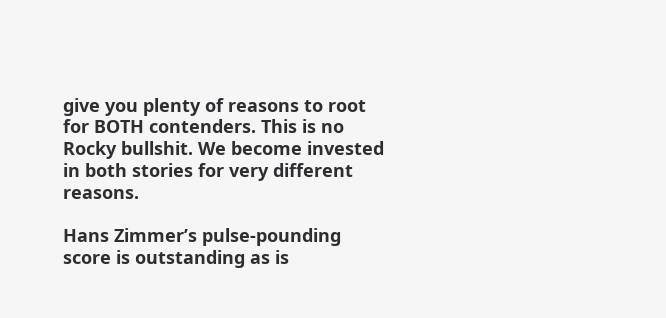give you plenty of reasons to root for BOTH contenders. This is no Rocky bullshit. We become invested in both stories for very different reasons.

Hans Zimmer’s pulse-pounding score is outstanding as is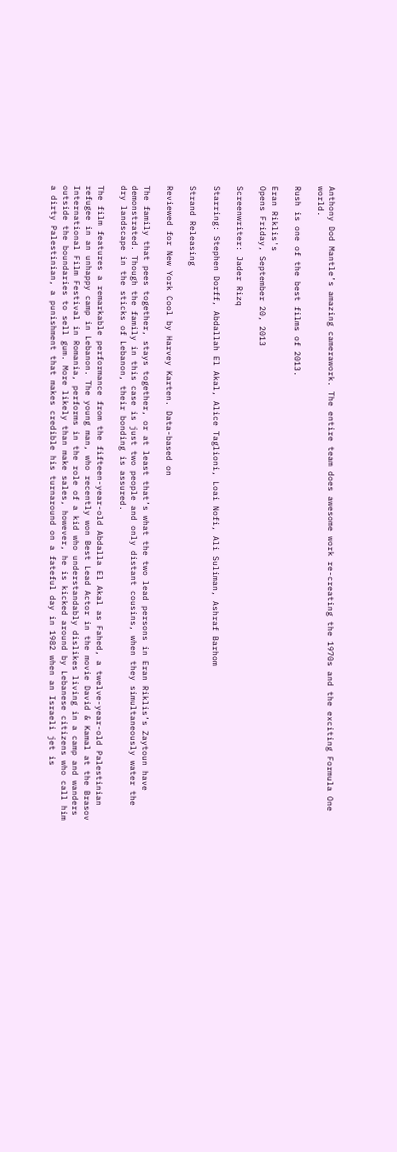Anthony Dod Mantle’s amazing camerawork. The entire team does awesome work re-creating the 1970s and the exciting Formula One world.

Rush is one of the best films of 2013.

Eran Riklis's
Opens Friday, September 20, 2013

Screenwriter: Jader Rizq

Starring: Stephen Dorff, Abdallah El Akal, Alice Taglioni, Loai Nofi, Ali Suliman, Ashraf Barhom

Strand Releasing

Reviewed for New York Cool by Harvey Karten. Data-based on

The family that pees together, stays together, or at least that’s what the two lead persons in Eran Riklis’s Zaytoun have demonstrated. Though the family in this case is just two people and only distant cousins, when they simultaneously water the dry landscape in the sticks of Lebanon, their bonding is assured.

The film features a remarkable performance from the fifteen-year-old Abdalla El Akal as Fahed, a twelve-year-old Palestinian refugee in an unhappy camp in Lebanon. The young man, who recently won Best Lead Actor in the movie David & Kamal at the Brasov International Film Festival in Romania, performs in the role of a kid who understandably dislikes living in a camp and wanders outside the boundaries to sell gum. More likely than make sales, however, he is kicked around by Lebanese citizens who call him a dirty Palestinian, a punishment that makes credible his turnaround on a fateful day in 1982 when an Israeli jet is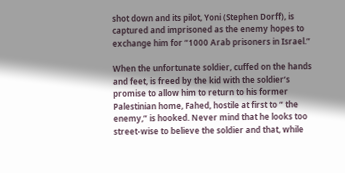shot down and its pilot, Yoni (Stephen Dorff), is captured and imprisoned as the enemy hopes to exchange him for “1000 Arab prisoners in Israel.”

When the unfortunate soldier, cuffed on the hands and feet, is freed by the kid with the soldier’s promise to allow him to return to his former Palestinian home, Fahed, hostile at first to “ the enemy,” is hooked. Never mind that he looks too street-wise to believe the soldier and that, while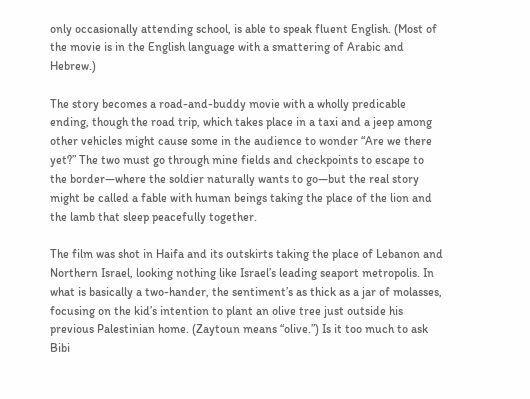only occasionally attending school, is able to speak fluent English. (Most of the movie is in the English language with a smattering of Arabic and Hebrew.)

The story becomes a road-and-buddy movie with a wholly predicable ending, though the road trip, which takes place in a taxi and a jeep among other vehicles might cause some in the audience to wonder “Are we there yet?” The two must go through mine fields and checkpoints to escape to the border—where the soldier naturally wants to go—but the real story might be called a fable with human beings taking the place of the lion and the lamb that sleep peacefully together.

The film was shot in Haifa and its outskirts taking the place of Lebanon and Northern Israel, looking nothing like Israel’s leading seaport metropolis. In what is basically a two-hander, the sentiment’s as thick as a jar of molasses, focusing on the kid’s intention to plant an olive tree just outside his previous Palestinian home. (Zaytoun means “olive.”) Is it too much to ask Bibi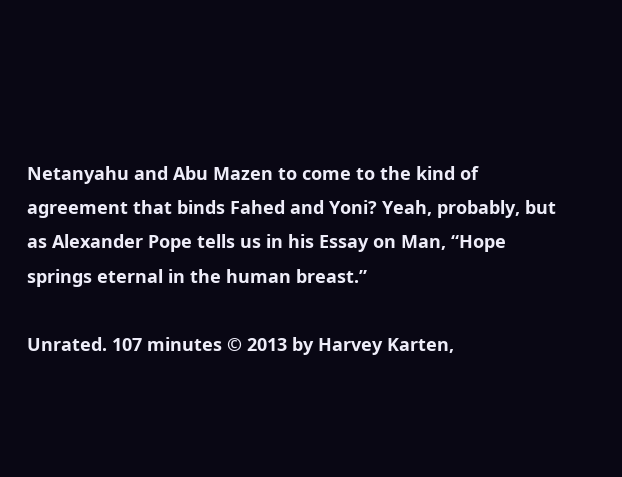Netanyahu and Abu Mazen to come to the kind of agreement that binds Fahed and Yoni? Yeah, probably, but as Alexander Pope tells us in his Essay on Man, “Hope springs eternal in the human breast.”

Unrated. 107 minutes © 2013 by Harvey Karten,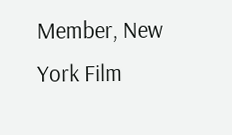Member, New York Film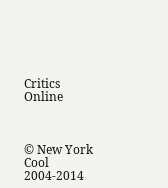Critics Online



© New York Cool 2004-2014